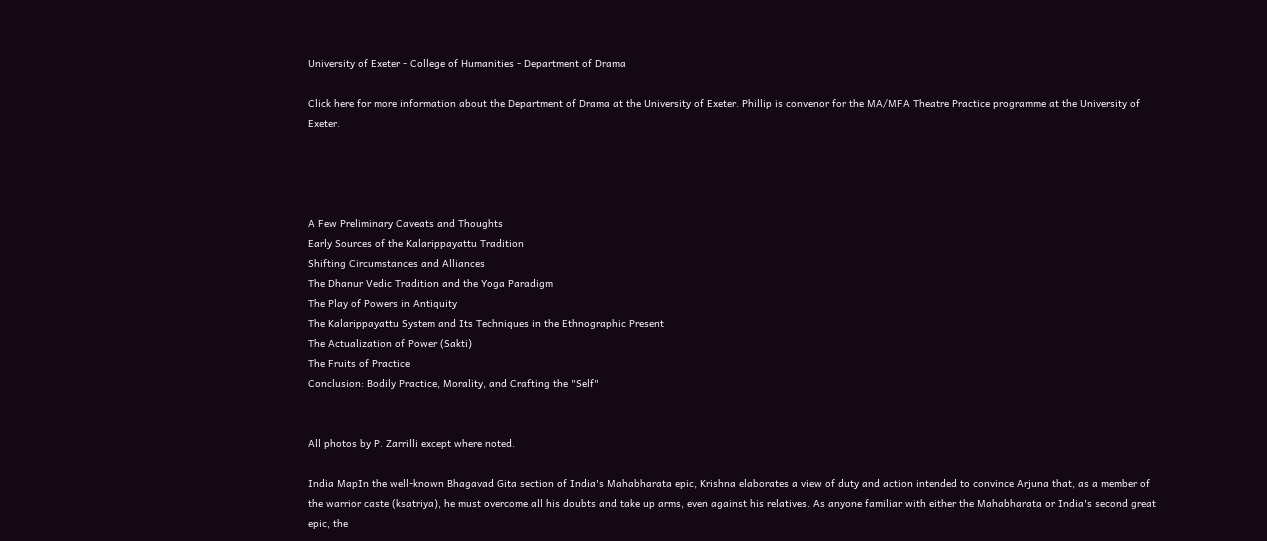University of Exeter - College of Humanities - Department of Drama

Click here for more information about the Department of Drama at the University of Exeter. Phillip is convenor for the MA/MFA Theatre Practice programme at the University of Exeter.




A Few Preliminary Caveats and Thoughts
Early Sources of the Kalarippayattu Tradition
Shifting Circumstances and Alliances
The Dhanur Vedic Tradition and the Yoga Paradigm
The Play of Powers in Antiquity
The Kalarippayattu System and Its Techniques in the Ethnographic Present
The Actualization of Power (Sakti)
The Fruits of Practice
Conclusion: Bodily Practice, Morality, and Crafting the "Self"


All photos by P. Zarrilli except where noted.

India MapIn the well-known Bhagavad Gita section of India's Mahabharata epic, Krishna elaborates a view of duty and action intended to convince Arjuna that, as a member of the warrior caste (ksatriya), he must overcome all his doubts and take up arms, even against his relatives. As anyone familiar with either the Mahabharata or India's second great epic, the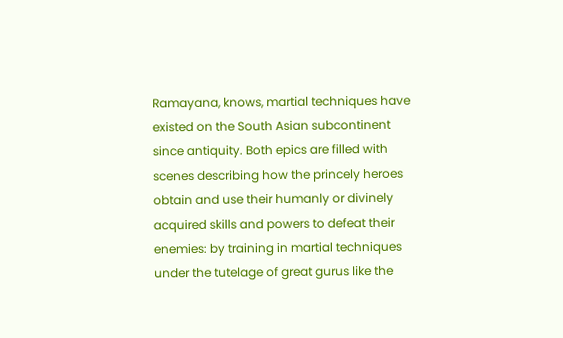Ramayana, knows, martial techniques have existed on the South Asian subcontinent since antiquity. Both epics are filled with scenes describing how the princely heroes obtain and use their humanly or divinely acquired skills and powers to defeat their enemies: by training in martial techniques under the tutelage of great gurus like the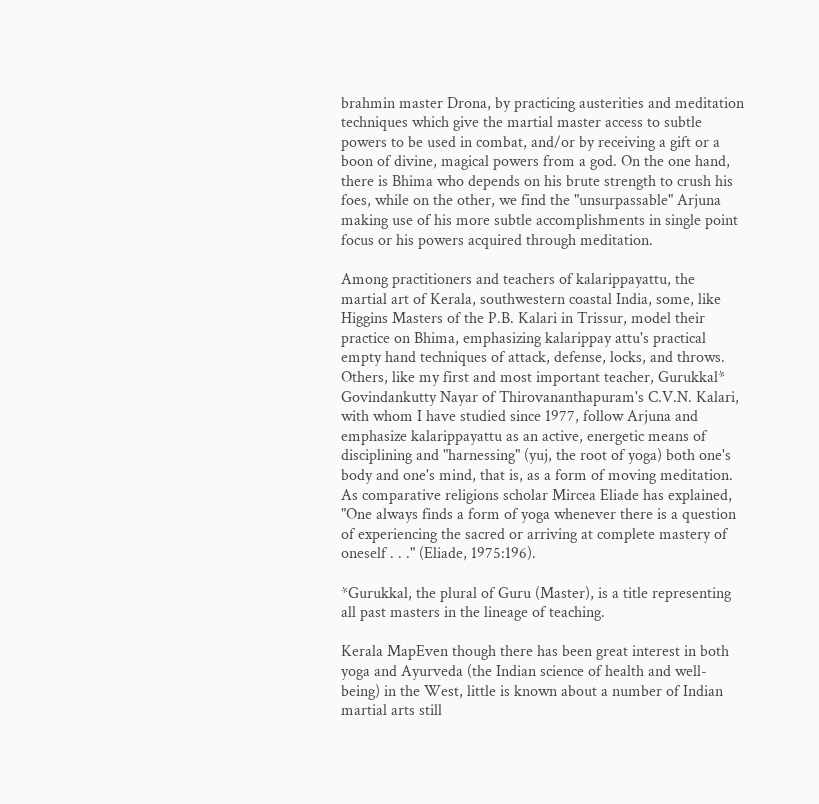brahmin master Drona, by practicing austerities and meditation techniques which give the martial master access to subtle powers to be used in combat, and/or by receiving a gift or a boon of divine, magical powers from a god. On the one hand, there is Bhima who depends on his brute strength to crush his foes, while on the other, we find the "unsurpassable" Arjuna making use of his more subtle accomplishments in single point focus or his powers acquired through meditation.

Among practitioners and teachers of kalarippayattu, the martial art of Kerala, southwestern coastal India, some, like Higgins Masters of the P.B. Kalari in Trissur, model their practice on Bhima, emphasizing kalarippay attu's practical empty hand techniques of attack, defense, locks, and throws. Others, like my first and most important teacher, Gurukkal* Govindankutty Nayar of Thirovananthapuram's C.V.N. Kalari, with whom I have studied since 1977, follow Arjuna and emphasize kalarippayattu as an active, energetic means of disciplining and "harnessing" (yuj, the root of yoga) both one's body and one's mind, that is, as a form of moving meditation. As comparative religions scholar Mircea Eliade has explained, "One always finds a form of yoga whenever there is a question of experiencing the sacred or arriving at complete mastery of oneself . . ." (Eliade, 1975:196).

*Gurukkal, the plural of Guru (Master), is a title representing all past masters in the lineage of teaching.

Kerala MapEven though there has been great interest in both yoga and Ayurveda (the Indian science of health and well-being) in the West, little is known about a number of Indian martial arts still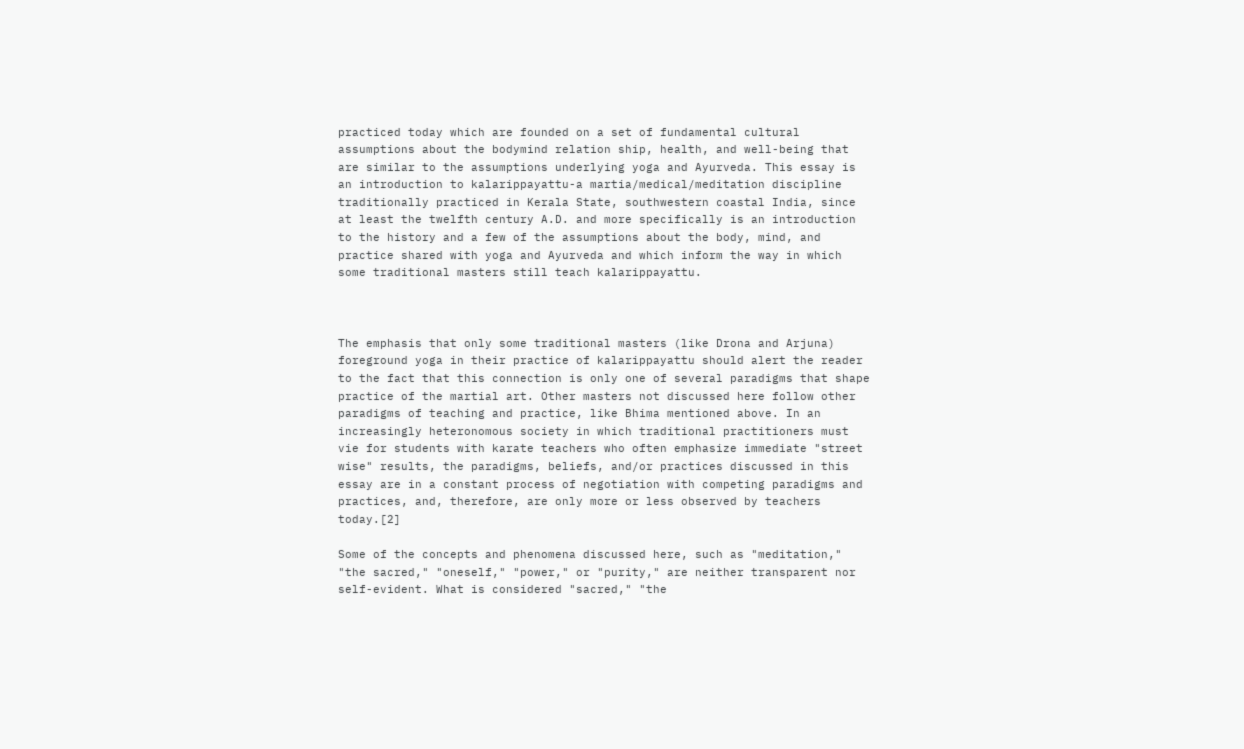practiced today which are founded on a set of fundamental cultural assumptions about the bodymind relation ship, health, and well-being that are similar to the assumptions underlying yoga and Ayurveda. This essay is an introduction to kalarippayattu-a martia/medical/meditation discipline traditionally practiced in Kerala State, southwestern coastal India, since at least the twelfth century A.D. and more specifically is an introduction to the history and a few of the assumptions about the body, mind, and practice shared with yoga and Ayurveda and which inform the way in which some traditional masters still teach kalarippayattu.



The emphasis that only some traditional masters (like Drona and Arjuna) foreground yoga in their practice of kalarippayattu should alert the reader to the fact that this connection is only one of several paradigms that shape practice of the martial art. Other masters not discussed here follow other paradigms of teaching and practice, like Bhima mentioned above. In an increasingly heteronomous society in which traditional practitioners must vie for students with karate teachers who often emphasize immediate "street wise" results, the paradigms, beliefs, and/or practices discussed in this essay are in a constant process of negotiation with competing paradigms and practices, and, therefore, are only more or less observed by teachers today.[2]

Some of the concepts and phenomena discussed here, such as "meditation," "the sacred," "oneself," "power," or "purity," are neither transparent nor self-evident. What is considered "sacred," "the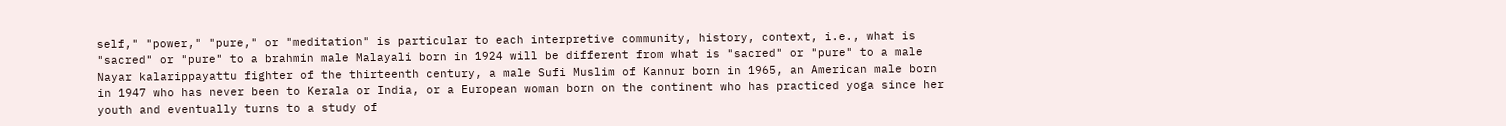self," "power," "pure," or "meditation" is particular to each interpretive community, history, context, i.e., what is "sacred" or "pure" to a brahmin male Malayali born in 1924 will be different from what is "sacred" or "pure" to a male Nayar kalarippayattu fighter of the thirteenth century, a male Sufi Muslim of Kannur born in 1965, an American male born in 1947 who has never been to Kerala or India, or a European woman born on the continent who has practiced yoga since her youth and eventually turns to a study of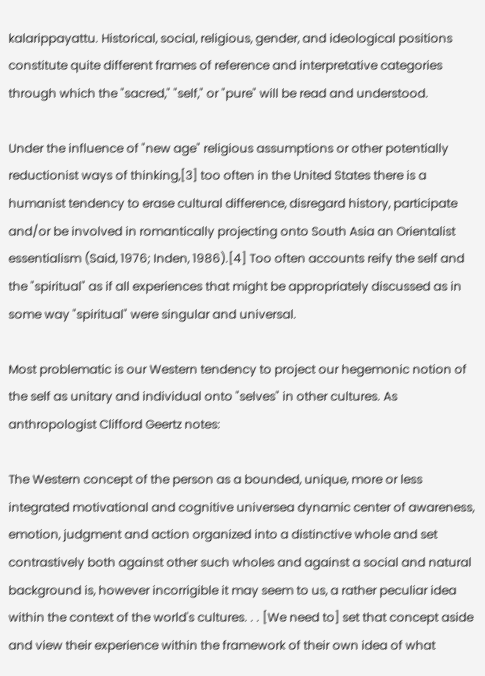kalarippayattu. Historical, social, religious, gender, and ideological positions constitute quite different frames of reference and interpretative categories through which the "sacred," "self," or "pure" will be read and understood.

Under the influence of "new age" religious assumptions or other potentially reductionist ways of thinking,[3] too often in the United States there is a humanist tendency to erase cultural difference, disregard history, participate and/or be involved in romantically projecting onto South Asia an Orientalist essentialism (Said, 1976; Inden, 1986).[4] Too often accounts reify the self and the "spiritual" as if all experiences that might be appropriately discussed as in some way "spiritual" were singular and universal.

Most problematic is our Western tendency to project our hegemonic notion of the self as unitary and individual onto "selves" in other cultures. As anthropologist Clifford Geertz notes:

The Western concept of the person as a bounded, unique, more or less integrated motivational and cognitive universea dynamic center of awareness, emotion, judgment and action organized into a distinctive whole and set contrastively both against other such wholes and against a social and natural background is, however incorrigible it may seem to us, a rather peculiar idea within the context of the world's cultures. . . [We need to] set that concept aside and view their experience within the framework of their own idea of what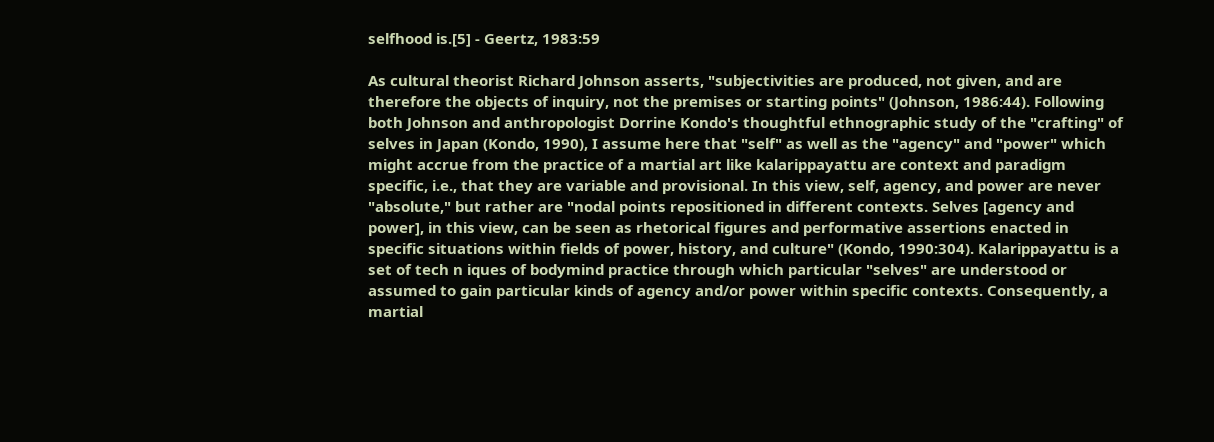selfhood is.[5] - Geertz, 1983:59

As cultural theorist Richard Johnson asserts, "subjectivities are produced, not given, and are therefore the objects of inquiry, not the premises or starting points" (Johnson, 1986:44). Following both Johnson and anthropologist Dorrine Kondo's thoughtful ethnographic study of the "crafting" of selves in Japan (Kondo, 1990), I assume here that "self" as well as the "agency" and "power" which might accrue from the practice of a martial art like kalarippayattu are context and paradigm specific, i.e., that they are variable and provisional. In this view, self, agency, and power are never "absolute," but rather are "nodal points repositioned in different contexts. Selves [agency and power], in this view, can be seen as rhetorical figures and performative assertions enacted in specific situations within fields of power, history, and culture" (Kondo, 1990:304). Kalarippayattu is a set of tech n iques of bodymind practice through which particular "selves" are understood or assumed to gain particular kinds of agency and/or power within specific contexts. Consequently, a martial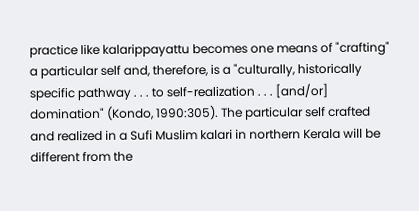practice like kalarippayattu becomes one means of "crafting" a particular self and, therefore, is a "culturally, historically specific pathway . . . to self-realization . . . [and/or] domination" (Kondo, 1990:305). The particular self crafted and realized in a Sufi Muslim kalari in northern Kerala will be different from the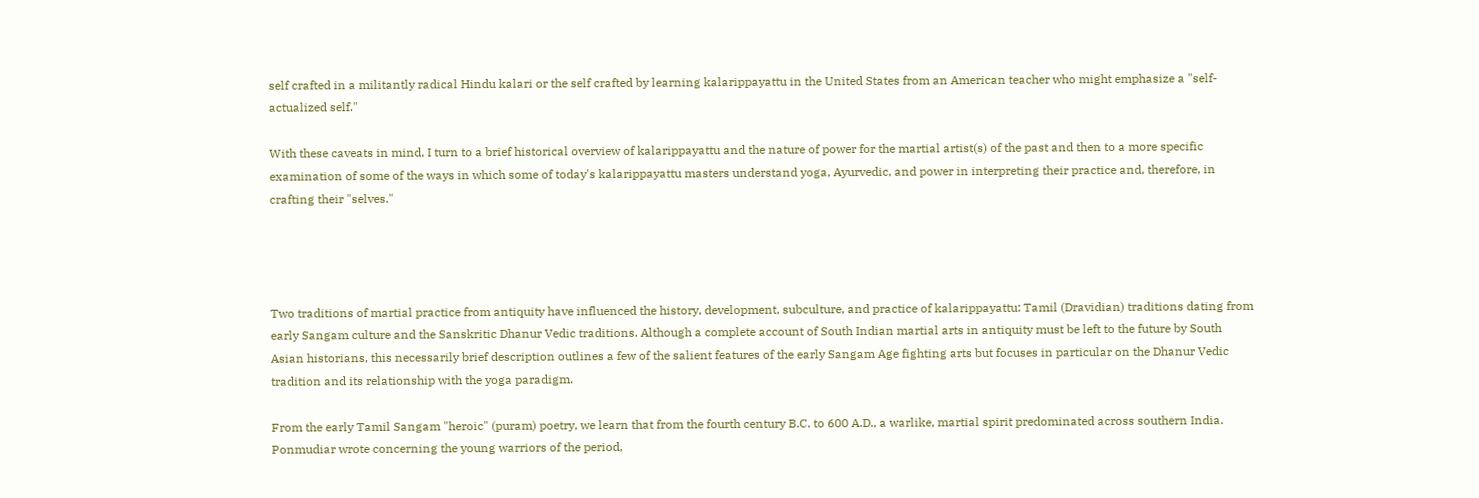self crafted in a militantly radical Hindu kalari or the self crafted by learning kalarippayattu in the United States from an American teacher who might emphasize a "self-actualized self."

With these caveats in mind, I turn to a brief historical overview of kalarippayattu and the nature of power for the martial artist(s) of the past and then to a more specific examination of some of the ways in which some of today's kalarippayattu masters understand yoga, Ayurvedic, and power in interpreting their practice and, therefore, in crafting their "selves."




Two traditions of martial practice from antiquity have influenced the history, development, subculture, and practice of kalarippayattu: Tamil (Dravidian) traditions dating from early Sangam culture and the Sanskritic Dhanur Vedic traditions. Although a complete account of South Indian martial arts in antiquity must be left to the future by South Asian historians, this necessarily brief description outlines a few of the salient features of the early Sangam Age fighting arts but focuses in particular on the Dhanur Vedic tradition and its relationship with the yoga paradigm.

From the early Tamil Sangam "heroic" (puram) poetry, we learn that from the fourth century B.C. to 600 A.D., a warlike, martial spirit predominated across southern India. Ponmudiar wrote concerning the young warriors of the period,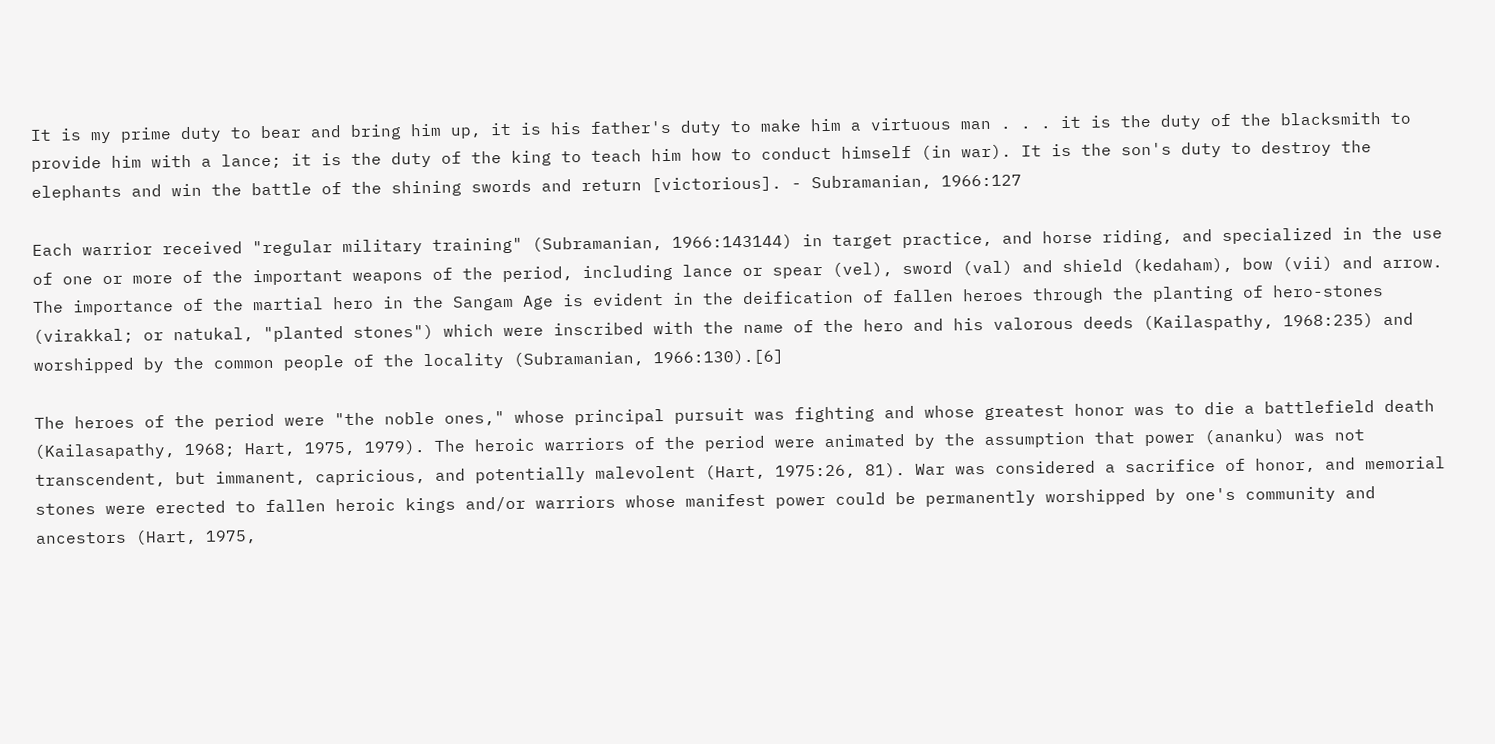It is my prime duty to bear and bring him up, it is his father's duty to make him a virtuous man . . . it is the duty of the blacksmith to provide him with a lance; it is the duty of the king to teach him how to conduct himself (in war). It is the son's duty to destroy the elephants and win the battle of the shining swords and return [victorious]. - Subramanian, 1966:127

Each warrior received "regular military training" (Subramanian, 1966:143144) in target practice, and horse riding, and specialized in the use of one or more of the important weapons of the period, including lance or spear (vel), sword (val) and shield (kedaham), bow (vii) and arrow. The importance of the martial hero in the Sangam Age is evident in the deification of fallen heroes through the planting of hero-stones (virakkal; or natukal, "planted stones") which were inscribed with the name of the hero and his valorous deeds (Kailaspathy, 1968:235) and worshipped by the common people of the locality (Subramanian, 1966:130).[6]

The heroes of the period were "the noble ones," whose principal pursuit was fighting and whose greatest honor was to die a battlefield death (Kailasapathy, 1968; Hart, 1975, 1979). The heroic warriors of the period were animated by the assumption that power (ananku) was not transcendent, but immanent, capricious, and potentially malevolent (Hart, 1975:26, 81). War was considered a sacrifice of honor, and memorial stones were erected to fallen heroic kings and/or warriors whose manifest power could be permanently worshipped by one's community and ancestors (Hart, 1975,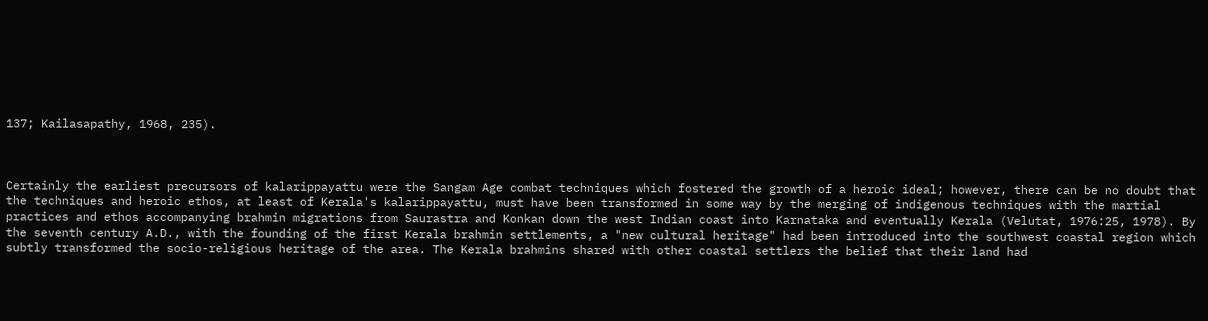137; Kailasapathy, 1968, 235).



Certainly the earliest precursors of kalarippayattu were the Sangam Age combat techniques which fostered the growth of a heroic ideal; however, there can be no doubt that the techniques and heroic ethos, at least of Kerala's kalarippayattu, must have been transformed in some way by the merging of indigenous techniques with the martial practices and ethos accompanying brahmin migrations from Saurastra and Konkan down the west Indian coast into Karnataka and eventually Kerala (Velutat, 1976:25, 1978). By the seventh century A.D., with the founding of the first Kerala brahmin settlements, a "new cultural heritage" had been introduced into the southwest coastal region which subtly transformed the socio-religious heritage of the area. The Kerala brahmins shared with other coastal settlers the belief that their land had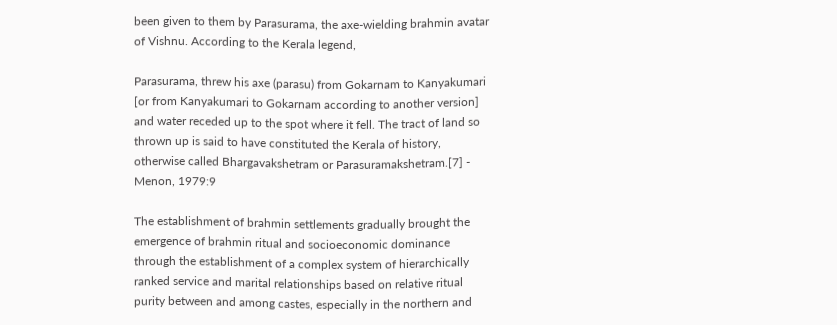been given to them by Parasurama, the axe-wielding brahmin avatar of Vishnu. According to the Kerala legend,

Parasurama, threw his axe (parasu) from Gokarnam to Kanyakumari [or from Kanyakumari to Gokarnam according to another version] and water receded up to the spot where it fell. The tract of land so thrown up is said to have constituted the Kerala of history, otherwise called Bhargavakshetram or Parasuramakshetram.[7] - Menon, 1979:9

The establishment of brahmin settlements gradually brought the emergence of brahmin ritual and socioeconomic dominance through the establishment of a complex system of hierarchically ranked service and marital relationships based on relative ritual purity between and among castes, especially in the northern and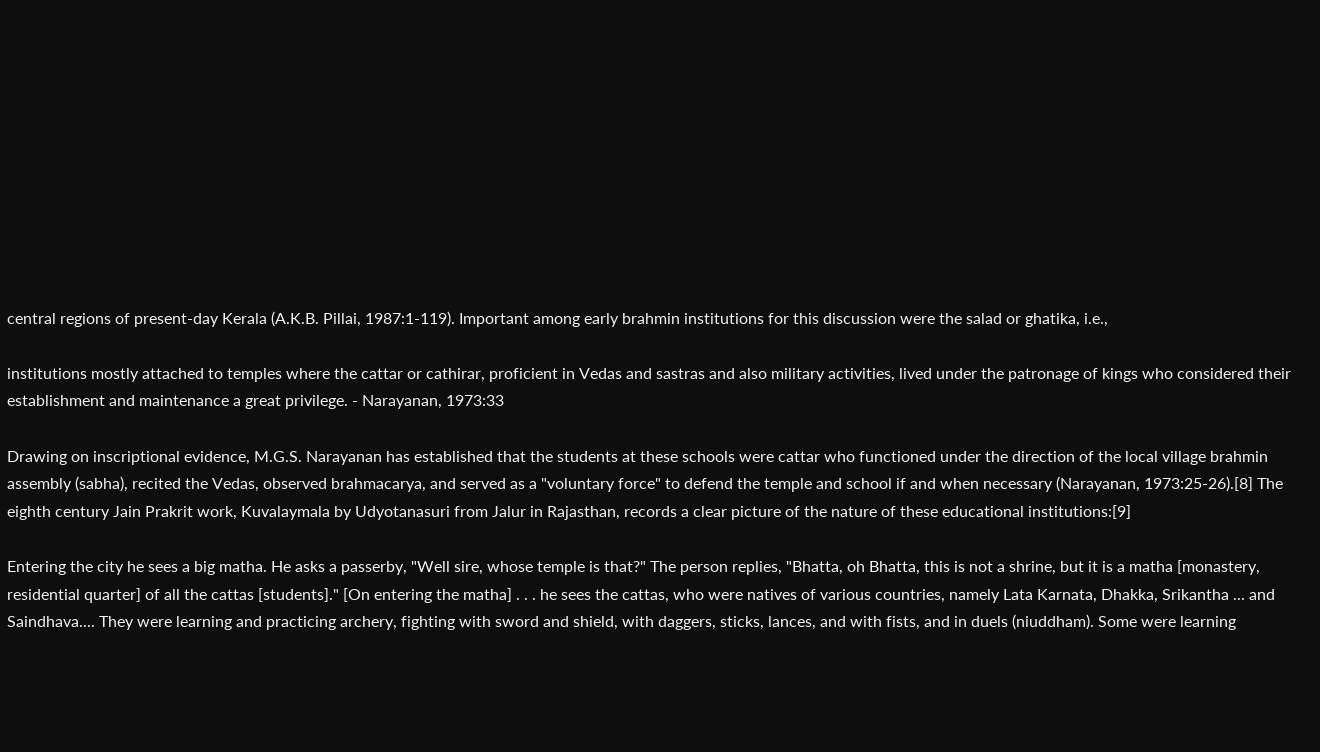central regions of present-day Kerala (A.K.B. Pillai, 1987:1-119). Important among early brahmin institutions for this discussion were the salad or ghatika, i.e.,

institutions mostly attached to temples where the cattar or cathirar, proficient in Vedas and sastras and also military activities, lived under the patronage of kings who considered their establishment and maintenance a great privilege. - Narayanan, 1973:33

Drawing on inscriptional evidence, M.G.S. Narayanan has established that the students at these schools were cattar who functioned under the direction of the local village brahmin assembly (sabha), recited the Vedas, observed brahmacarya, and served as a "voluntary force" to defend the temple and school if and when necessary (Narayanan, 1973:25-26).[8] The eighth century Jain Prakrit work, Kuvalaymala by Udyotanasuri from Jalur in Rajasthan, records a clear picture of the nature of these educational institutions:[9]

Entering the city he sees a big matha. He asks a passerby, "Well sire, whose temple is that?" The person replies, "Bhatta, oh Bhatta, this is not a shrine, but it is a matha [monastery, residential quarter] of all the cattas [students]." [On entering the matha] . . . he sees the cattas, who were natives of various countries, namely Lata Karnata, Dhakka, Srikantha ... and Saindhava.... They were learning and practicing archery, fighting with sword and shield, with daggers, sticks, lances, and with fists, and in duels (niuddham). Some were learning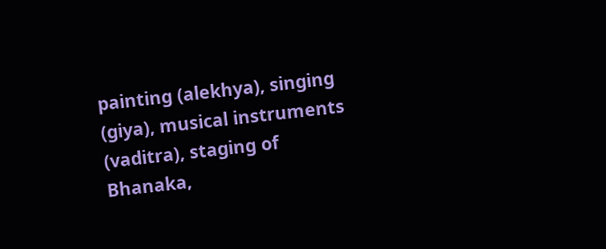painting (alekhya), singing (giya), musical instruments (vaditra), staging of Bhanaka,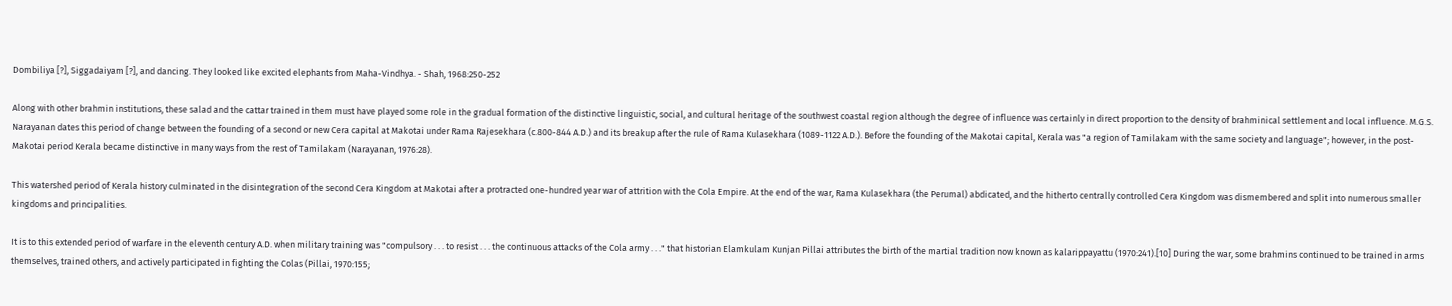Dombiliya [?], Siggadaiyam [?], and dancing. They looked like excited elephants from Maha-Vindhya. - Shah, 1968:250-252

Along with other brahmin institutions, these salad and the cattar trained in them must have played some role in the gradual formation of the distinctive linguistic, social, and cultural heritage of the southwest coastal region although the degree of influence was certainly in direct proportion to the density of brahminical settlement and local influence. M.G.S. Narayanan dates this period of change between the founding of a second or new Cera capital at Makotai under Rama Rajesekhara (c.800-844 A.D.) and its breakup after the rule of Rama Kulasekhara (1089-1122 A.D.). Before the founding of the Makotai capital, Kerala was "a region of Tamilakam with the same society and language"; however, in the post-Makotai period Kerala became distinctive in many ways from the rest of Tamilakam (Narayanan, 1976:28).

This watershed period of Kerala history culminated in the disintegration of the second Cera Kingdom at Makotai after a protracted one-hundred year war of attrition with the Cola Empire. At the end of the war, Rama Kulasekhara (the Perumal) abdicated, and the hitherto centrally controlled Cera Kingdom was dismembered and split into numerous smaller kingdoms and principalities.

It is to this extended period of warfare in the eleventh century A.D. when military training was "compulsory . . . to resist . . . the continuous attacks of the Cola army . . ." that historian Elamkulam Kunjan Pillai attributes the birth of the martial tradition now known as kalarippayattu (1970:241).[10] During the war, some brahmins continued to be trained in arms themselves, trained others, and actively participated in fighting the Colas (Pillai, 1970:155;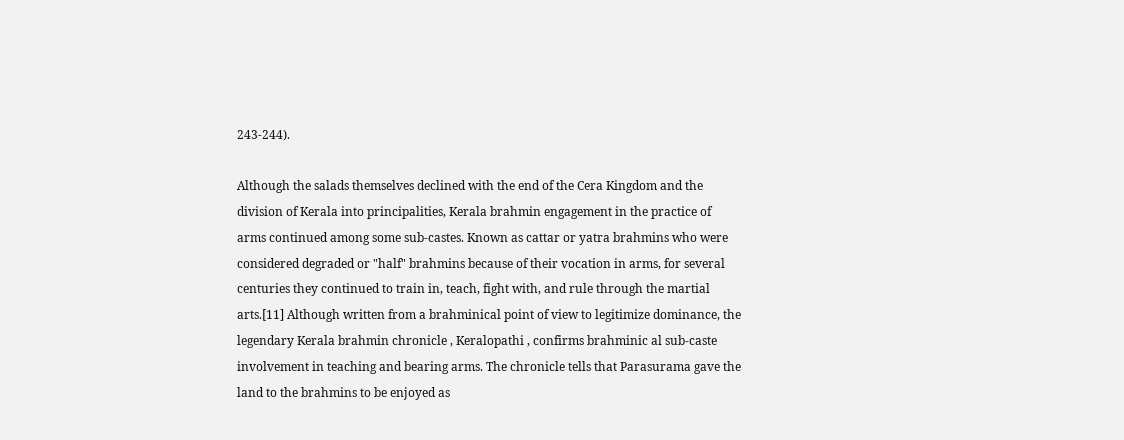243-244).

Although the salads themselves declined with the end of the Cera Kingdom and the division of Kerala into principalities, Kerala brahmin engagement in the practice of arms continued among some sub-castes. Known as cattar or yatra brahmins who were considered degraded or "half" brahmins because of their vocation in arms, for several centuries they continued to train in, teach, fight with, and rule through the martial arts.[11] Although written from a brahminical point of view to legitimize dominance, the legendary Kerala brahmin chronicle , Keralopathi , confirms brahminic al sub-caste involvement in teaching and bearing arms. The chronicle tells that Parasurama gave the land to the brahmins to be enjoyed as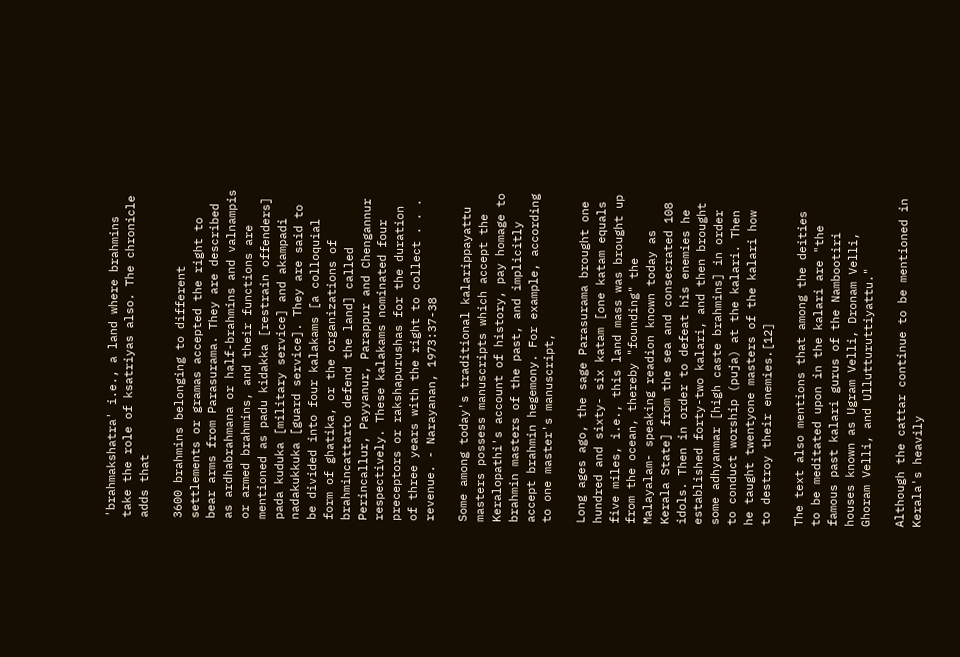'brahmakshatra' i.e., a land where brahmins take the role of ksatriyas also. The chronicle adds that

3600 brahmins belonging to different settlements or gramas accepted the right to bear arms from Parasurama. They are described as ardhabrahmana or half-brahmins and valnampis or armed brahmins, and their functions are mentioned as padu kidakka [restrain offenders] pada kuduka [military service] and akampadi nadakukkuka [guard service]. They are said to be divided into four kalakams [a colloquial form of ghatika, or the organizations of brahmincattarto defend the land] called Perincallur, Payyanur, Parappur and Chengannur respectively. These kalakams nominated four preceptors or rakshapurushas for the duration of three years with the right to collect . . . revenue. - Narayanan, 1973:37-38

Some among today's traditional kalarippayattu masters possess manuscripts which accept the Keralopathi's account of history, pay homage to brahmin masters of the past, and implicitly accept brahmin hegemony. For example, according to one master's manuscript,

Long ages ago, the sage Parasurama brought one hundred and sixty- six katam [one katam equals five miles, i.e., this land mass was brought up from the ocean, thereby "founding" the Malayalam- speaking readion known today as Kerala State] from the sea and consecrated 108 idols. Then in order to defeat his enemies he established forty-two kalari, and then brought some adhyanmar [high caste brahmins] in order to conduct worship (puja) at the kalari. Then he taught twentyone masters of the kalari how to destroy their enemies.[12]

The text also mentions that among the deities to be meditated upon in the kalari are "the famous past kalari gurus of the Nambootiri houses known as Ugram Velli, Dronam Velli, Ghoram Velli, and Ullutturuttiyattu."

Although the cattar continue to be mentioned in Kerala's heavily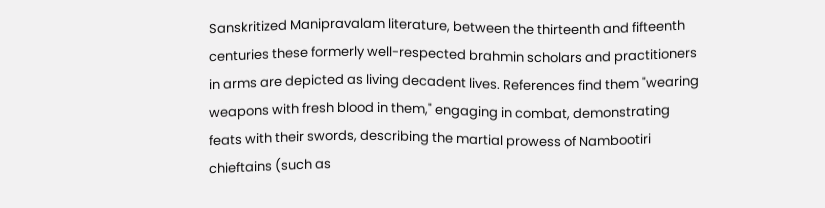Sanskritized Manipravalam literature, between the thirteenth and fifteenth centuries these formerly well-respected brahmin scholars and practitioners in arms are depicted as living decadent lives. References find them "wearing weapons with fresh blood in them," engaging in combat, demonstrating feats with their swords, describing the martial prowess of Nambootiri chieftains (such as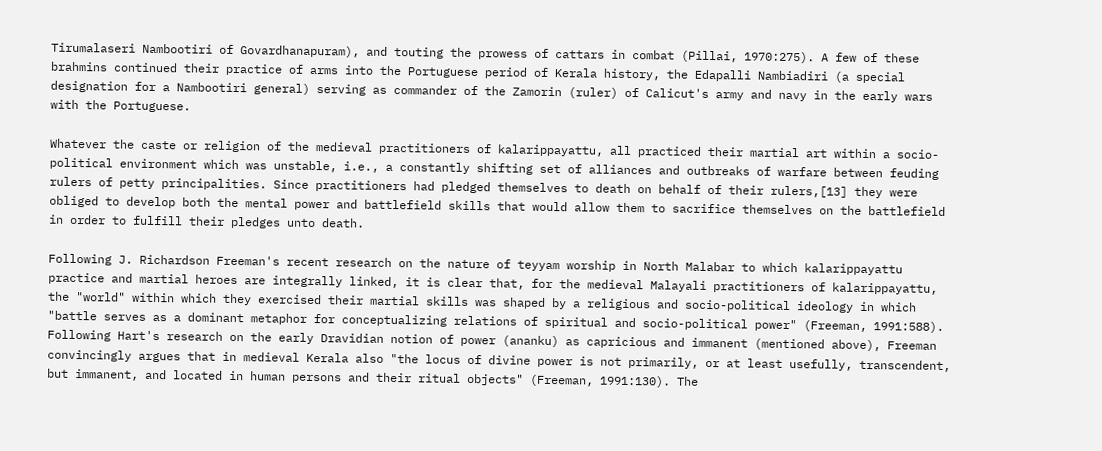Tirumalaseri Nambootiri of Govardhanapuram), and touting the prowess of cattars in combat (Pillai, 1970:275). A few of these brahmins continued their practice of arms into the Portuguese period of Kerala history, the Edapalli Nambiadiri (a special designation for a Nambootiri general) serving as commander of the Zamorin (ruler) of Calicut's army and navy in the early wars with the Portuguese.

Whatever the caste or religion of the medieval practitioners of kalarippayattu, all practiced their martial art within a socio-political environment which was unstable, i.e., a constantly shifting set of alliances and outbreaks of warfare between feuding rulers of petty principalities. Since practitioners had pledged themselves to death on behalf of their rulers,[13] they were obliged to develop both the mental power and battlefield skills that would allow them to sacrifice themselves on the battlefield in order to fulfill their pledges unto death.

Following J. Richardson Freeman's recent research on the nature of teyyam worship in North Malabar to which kalarippayattu practice and martial heroes are integrally linked, it is clear that, for the medieval Malayali practitioners of kalarippayattu, the "world" within which they exercised their martial skills was shaped by a religious and socio-political ideology in which "battle serves as a dominant metaphor for conceptualizing relations of spiritual and socio-political power" (Freeman, 1991:588). Following Hart's research on the early Dravidian notion of power (ananku) as capricious and immanent (mentioned above), Freeman convincingly argues that in medieval Kerala also "the locus of divine power is not primarily, or at least usefully, transcendent, but immanent, and located in human persons and their ritual objects" (Freeman, 1991:130). The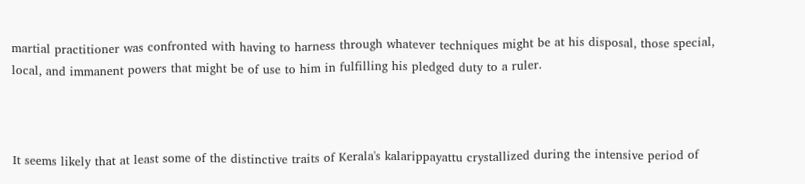martial practitioner was confronted with having to harness through whatever techniques might be at his disposal, those special, local, and immanent powers that might be of use to him in fulfilling his pledged duty to a ruler.



It seems likely that at least some of the distinctive traits of Kerala's kalarippayattu crystallized during the intensive period of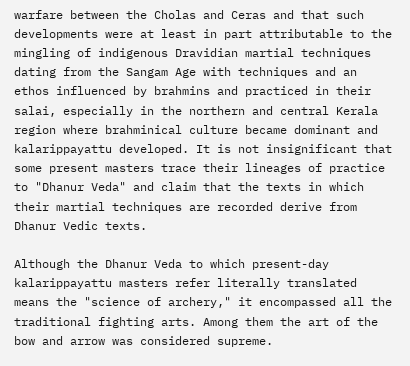warfare between the Cholas and Ceras and that such developments were at least in part attributable to the mingling of indigenous Dravidian martial techniques dating from the Sangam Age with techniques and an ethos influenced by brahmins and practiced in their salai, especially in the northern and central Kerala region where brahminical culture became dominant and kalarippayattu developed. It is not insignificant that some present masters trace their lineages of practice to "Dhanur Veda" and claim that the texts in which their martial techniques are recorded derive from Dhanur Vedic texts.

Although the Dhanur Veda to which present-day kalarippayattu masters refer literally translated means the "science of archery," it encompassed all the traditional fighting arts. Among them the art of the bow and arrow was considered supreme.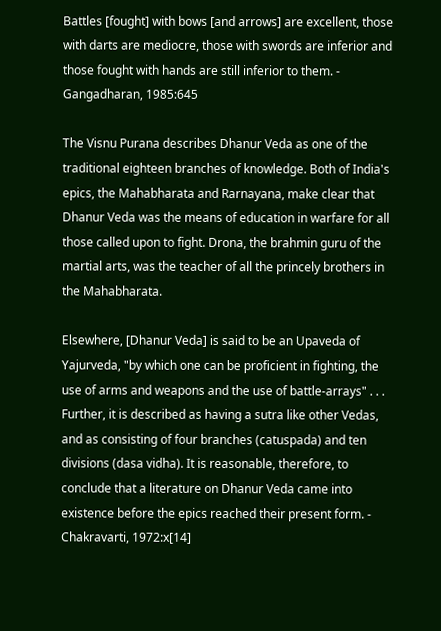Battles [fought] with bows [and arrows] are excellent, those with darts are mediocre, those with swords are inferior and those fought with hands are still inferior to them. - Gangadharan, 1985:645

The Visnu Purana describes Dhanur Veda as one of the traditional eighteen branches of knowledge. Both of India's epics, the Mahabharata and Rarnayana, make clear that Dhanur Veda was the means of education in warfare for all those called upon to fight. Drona, the brahmin guru of the martial arts, was the teacher of all the princely brothers in the Mahabharata.

Elsewhere, [Dhanur Veda] is said to be an Upaveda of Yajurveda, "by which one can be proficient in fighting, the use of arms and weapons and the use of battle-arrays" . . . Further, it is described as having a sutra like other Vedas, and as consisting of four branches (catuspada) and ten divisions (dasa vidha). It is reasonable, therefore, to conclude that a literature on Dhanur Veda came into existence before the epics reached their present form. - Chakravarti, 1972:x[14]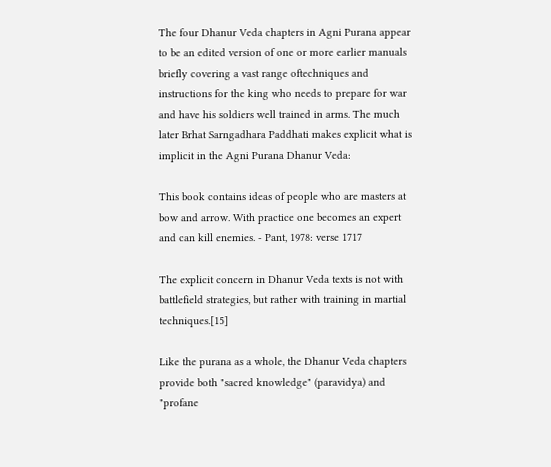The four Dhanur Veda chapters in Agni Purana appear to be an edited version of one or more earlier manuals briefly covering a vast range oftechniques and instructions for the king who needs to prepare for war and have his soldiers well trained in arms. The much later Brhat Sarngadhara Paddhati makes explicit what is implicit in the Agni Purana Dhanur Veda:

This book contains ideas of people who are masters at bow and arrow. With practice one becomes an expert and can kill enemies. - Pant, 1978: verse 1717

The explicit concern in Dhanur Veda texts is not with battlefield strategies, but rather with training in martial techniques.[15]

Like the purana as a whole, the Dhanur Veda chapters provide both "sacred knowledge" (paravidya) and "profane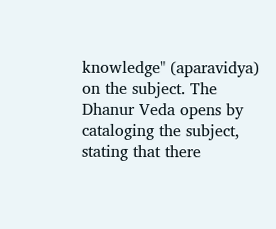knowledge" (aparavidya) on the subject. The Dhanur Veda opens by cataloging the subject, stating that there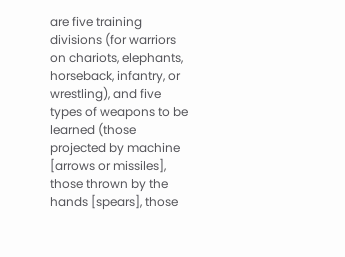are five training divisions (for warriors on chariots, elephants, horseback, infantry, or wrestling), and five types of weapons to be learned (those projected by machine [arrows or missiles], those thrown by the hands [spears], those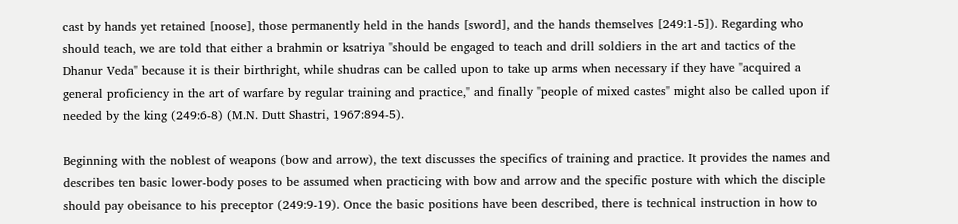cast by hands yet retained [noose], those permanently held in the hands [sword], and the hands themselves [249:1-5]). Regarding who should teach, we are told that either a brahmin or ksatriya "should be engaged to teach and drill soldiers in the art and tactics of the Dhanur Veda" because it is their birthright, while shudras can be called upon to take up arms when necessary if they have "acquired a general proficiency in the art of warfare by regular training and practice," and finally "people of mixed castes" might also be called upon if needed by the king (249:6-8) (M.N. Dutt Shastri, 1967:894-5).

Beginning with the noblest of weapons (bow and arrow), the text discusses the specifics of training and practice. It provides the names and describes ten basic lower-body poses to be assumed when practicing with bow and arrow and the specific posture with which the disciple should pay obeisance to his preceptor (249:9-19). Once the basic positions have been described, there is technical instruction in how to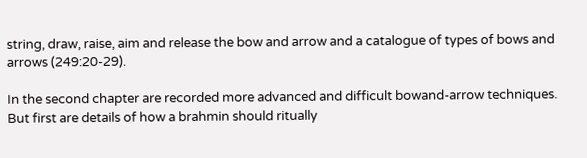string, draw, raise, aim and release the bow and arrow and a catalogue of types of bows and arrows (249:20-29).

In the second chapter are recorded more advanced and difficult bowand-arrow techniques. But first are details of how a brahmin should ritually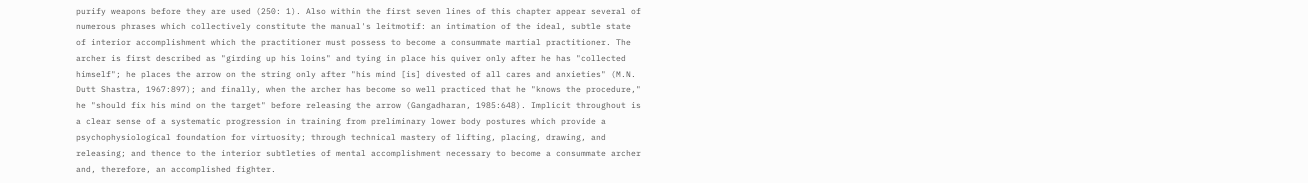purify weapons before they are used (250: 1). Also within the first seven lines of this chapter appear several of numerous phrases which collectively constitute the manual's leitmotif: an intimation of the ideal, subtle state of interior accomplishment which the practitioner must possess to become a consummate martial practitioner. The archer is first described as "girding up his loins" and tying in place his quiver only after he has "collected himself"; he places the arrow on the string only after "his mind [is] divested of all cares and anxieties" (M.N. Dutt Shastra, 1967:897); and finally, when the archer has become so well practiced that he "knows the procedure," he "should fix his mind on the target" before releasing the arrow (Gangadharan, 1985:648). Implicit throughout is a clear sense of a systematic progression in training from preliminary lower body postures which provide a psychophysiological foundation for virtuosity; through technical mastery of lifting, placing, drawing, and releasing; and thence to the interior subtleties of mental accomplishment necessary to become a consummate archer and, therefore, an accomplished fighter.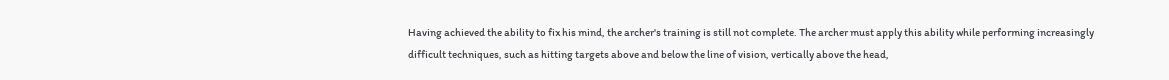Having achieved the ability to fix his mind, the archer's training is still not complete. The archer must apply this ability while performing increasingly difficult techniques, such as hitting targets above and below the line of vision, vertically above the head,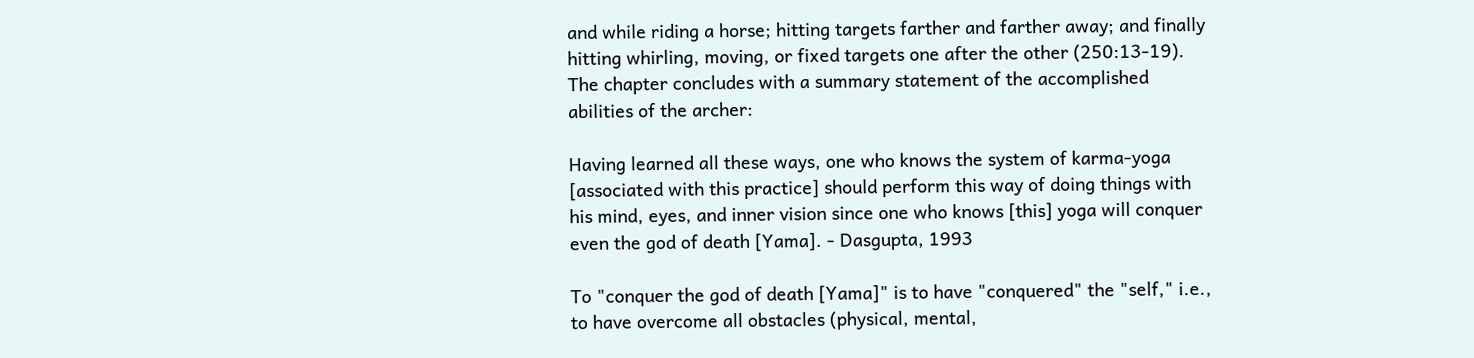and while riding a horse; hitting targets farther and farther away; and finally hitting whirling, moving, or fixed targets one after the other (250:13-19). The chapter concludes with a summary statement of the accomplished abilities of the archer:

Having learned all these ways, one who knows the system of karma-yoga [associated with this practice] should perform this way of doing things with his mind, eyes, and inner vision since one who knows [this] yoga will conquer even the god of death [Yama]. - Dasgupta, 1993

To "conquer the god of death [Yama]" is to have "conquered" the "self," i.e., to have overcome all obstacles (physical, mental,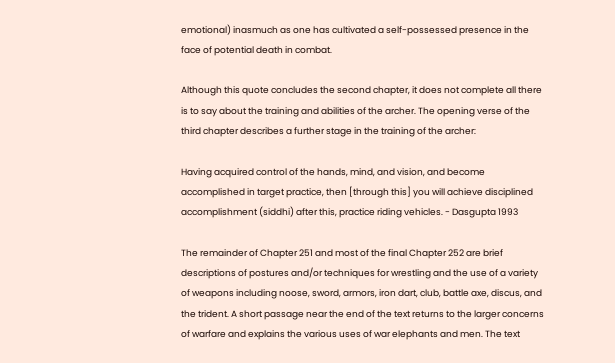emotional) inasmuch as one has cultivated a self-possessed presence in the face of potential death in combat.

Although this quote concludes the second chapter, it does not complete all there is to say about the training and abilities of the archer. The opening verse of the third chapter describes a further stage in the training of the archer:

Having acquired control of the hands, mind, and vision, and become accomplished in target practice, then [through this] you will achieve disciplined accomplishment (siddhi) after this, practice riding vehicles. - Dasgupta 1993

The remainder of Chapter 251 and most of the final Chapter 252 are brief descriptions of postures and/or techniques for wrestling and the use of a variety of weapons including noose, sword, armors, iron dart, club, battle axe, discus, and the trident. A short passage near the end of the text returns to the larger concerns of warfare and explains the various uses of war elephants and men. The text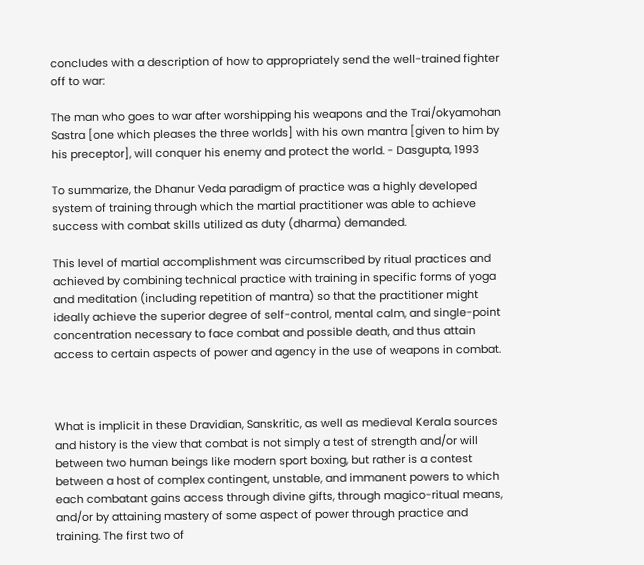concludes with a description of how to appropriately send the well-trained fighter off to war:

The man who goes to war after worshipping his weapons and the Trai/okyamohan Sastra [one which pleases the three worlds] with his own mantra [given to him by his preceptor], will conquer his enemy and protect the world. - Dasgupta, 1993

To summarize, the Dhanur Veda paradigm of practice was a highly developed system of training through which the martial practitioner was able to achieve success with combat skills utilized as duty (dharma) demanded.

This level of martial accomplishment was circumscribed by ritual practices and achieved by combining technical practice with training in specific forms of yoga and meditation (including repetition of mantra) so that the practitioner might ideally achieve the superior degree of self-control, mental calm, and single-point concentration necessary to face combat and possible death, and thus attain access to certain aspects of power and agency in the use of weapons in combat.



What is implicit in these Dravidian, Sanskritic, as well as medieval Kerala sources and history is the view that combat is not simply a test of strength and/or will between two human beings like modern sport boxing, but rather is a contest between a host of complex contingent, unstable, and immanent powers to which each combatant gains access through divine gifts, through magico-ritual means, and/or by attaining mastery of some aspect of power through practice and training. The first two of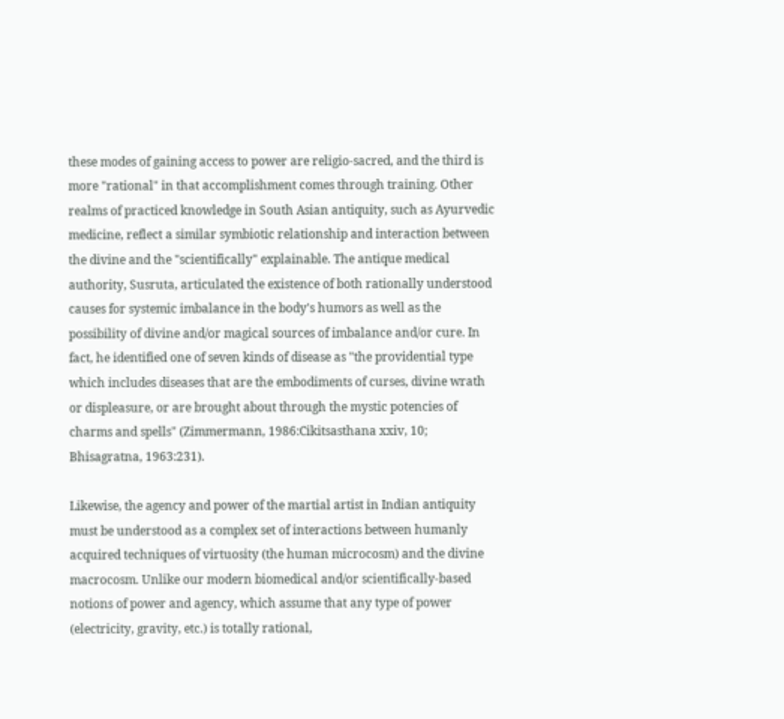these modes of gaining access to power are religio-sacred, and the third is more "rational" in that accomplishment comes through training. Other realms of practiced knowledge in South Asian antiquity, such as Ayurvedic medicine, reflect a similar symbiotic relationship and interaction between the divine and the "scientifically" explainable. The antique medical authority, Susruta, articulated the existence of both rationally understood causes for systemic imbalance in the body's humors as well as the possibility of divine and/or magical sources of imbalance and/or cure. In fact, he identified one of seven kinds of disease as "the providential type which includes diseases that are the embodiments of curses, divine wrath or displeasure, or are brought about through the mystic potencies of charms and spells" (Zimmermann, 1986:Cikitsasthana xxiv, 10; Bhisagratna, 1963:231).

Likewise, the agency and power of the martial artist in Indian antiquity must be understood as a complex set of interactions between humanly acquired techniques of virtuosity (the human microcosm) and the divine macrocosm. Unlike our modern biomedical and/or scientifically-based notions of power and agency, which assume that any type of power (electricity, gravity, etc.) is totally rational,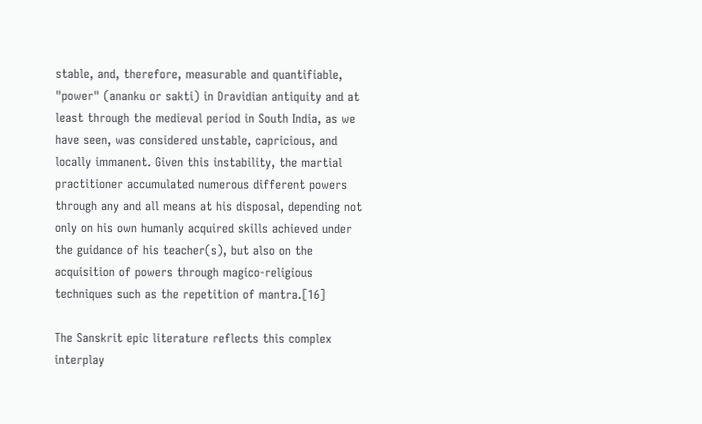stable, and, therefore, measurable and quantifiable, "power" (ananku or sakti) in Dravidian antiquity and at least through the medieval period in South India, as we have seen, was considered unstable, capricious, and locally immanent. Given this instability, the martial practitioner accumulated numerous different powers through any and all means at his disposal, depending not only on his own humanly acquired skills achieved under the guidance of his teacher(s), but also on the acquisition of powers through magico-religious techniques such as the repetition of mantra.[16]

The Sanskrit epic literature reflects this complex interplay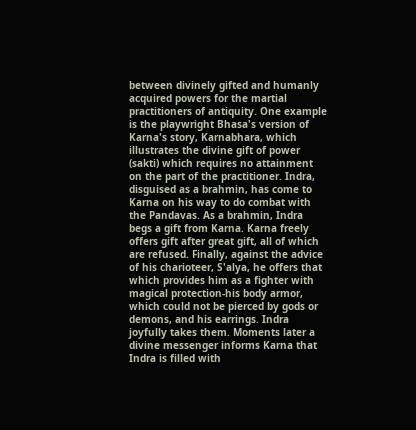between divinely gifted and humanly acquired powers for the martial practitioners of antiquity. One example is the playwright Bhasa's version of Karna's story, Karnabhara, which illustrates the divine gift of power (sakti) which requires no attainment on the part of the practitioner. Indra, disguised as a brahmin, has come to Karna on his way to do combat with the Pandavas. As a brahmin, Indra begs a gift from Karna. Karna freely offers gift after great gift, all of which are refused. Finally, against the advice of his charioteer, S'alya, he offers that which provides him as a fighter with magical protection-his body armor, which could not be pierced by gods or demons, and his earrings. Indra joyfully takes them. Moments later a divine messenger informs Karna that Indra is filled with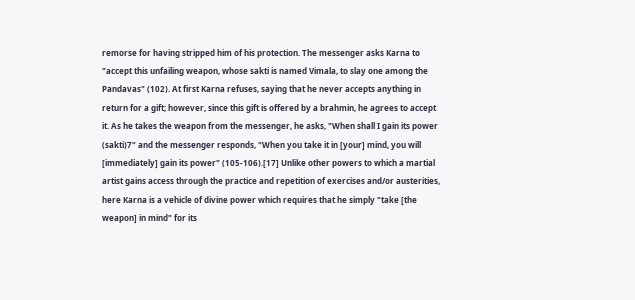remorse for having stripped him of his protection. The messenger asks Karna to "accept this unfailing weapon, whose sakti is named Vimala, to slay one among the Pandavas" (102). At first Karna refuses, saying that he never accepts anything in return for a gift; however, since this gift is offered by a brahmin, he agrees to accept it. As he takes the weapon from the messenger, he asks, "When shall I gain its power (sakti)7" and the messenger responds, "When you take it in [your] mind, you will [immediately] gain its power" (105-106).[17] Unlike other powers to which a martial artist gains access through the practice and repetition of exercises and/or austerities, here Karna is a vehicle of divine power which requires that he simply "take [the weapon] in mind" for its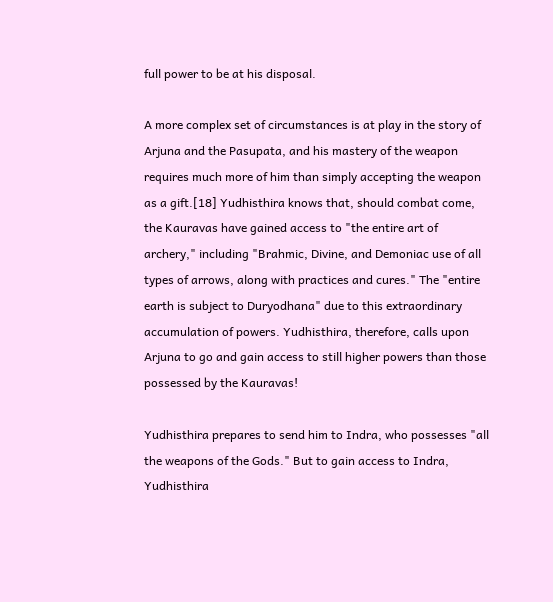full power to be at his disposal.

A more complex set of circumstances is at play in the story of Arjuna and the Pasupata, and his mastery of the weapon requires much more of him than simply accepting the weapon as a gift.[18] Yudhisthira knows that, should combat come, the Kauravas have gained access to "the entire art of archery," including "Brahmic, Divine, and Demoniac use of all types of arrows, along with practices and cures." The "entire earth is subject to Duryodhana" due to this extraordinary accumulation of powers. Yudhisthira, therefore, calls upon Arjuna to go and gain access to still higher powers than those possessed by the Kauravas!

Yudhisthira prepares to send him to Indra, who possesses "all the weapons of the Gods." But to gain access to Indra, Yudhisthira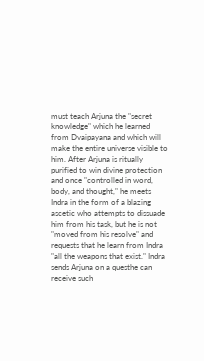must teach Arjuna the "secret knowledge" which he learned from Dvaipayana and which will make the entire universe visible to him. After Arjuna is ritually purified to win divine protection and once "controlled in word, body, and thought," he meets Indra in the form of a blazing ascetic who attempts to dissuade him from his task, but he is not "moved from his resolve" and requests that he learn from Indra "all the weapons that exist." Indra sends Arjuna on a questhe can receive such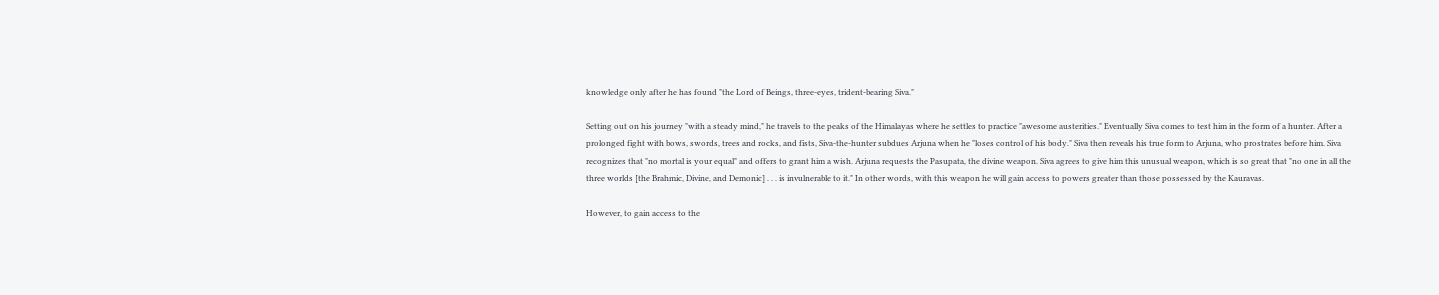knowledge only after he has found "the Lord of Beings, three-eyes, trident-bearing Siva."

Setting out on his journey "with a steady mind," he travels to the peaks of the Himalayas where he settles to practice "awesome austerities." Eventually Siva comes to test him in the form of a hunter. After a prolonged fight with bows, swords, trees and rocks, and fists, Siva-the-hunter subdues Arjuna when he "loses control of his body." Siva then reveals his true form to Arjuna, who prostrates before him. Siva recognizes that "no mortal is your equal" and offers to grant him a wish. Arjuna requests the Pasupata, the divine weapon. Siva agrees to give him this unusual weapon, which is so great that "no one in all the three worlds [the Brahmic, Divine, and Demonic] . . . is invulnerable to it." In other words, with this weapon he will gain access to powers greater than those possessed by the Kauravas.

However, to gain access to the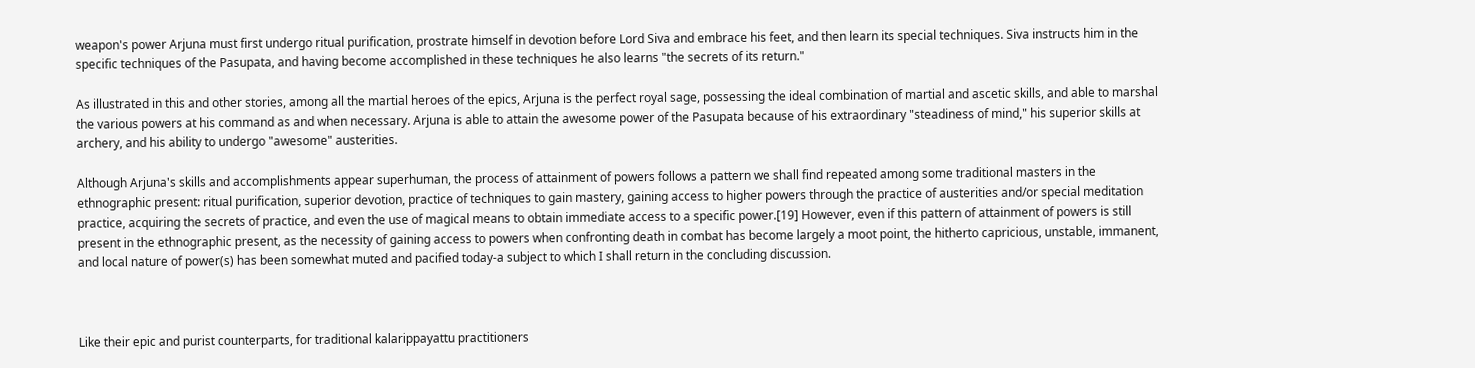weapon's power Arjuna must first undergo ritual purification, prostrate himself in devotion before Lord Siva and embrace his feet, and then learn its special techniques. Siva instructs him in the specific techniques of the Pasupata, and having become accomplished in these techniques he also learns "the secrets of its return."

As illustrated in this and other stories, among all the martial heroes of the epics, Arjuna is the perfect royal sage, possessing the ideal combination of martial and ascetic skills, and able to marshal the various powers at his command as and when necessary. Arjuna is able to attain the awesome power of the Pasupata because of his extraordinary "steadiness of mind," his superior skills at archery, and his ability to undergo "awesome" austerities.

Although Arjuna's skills and accomplishments appear superhuman, the process of attainment of powers follows a pattern we shall find repeated among some traditional masters in the ethnographic present: ritual purification, superior devotion, practice of techniques to gain mastery, gaining access to higher powers through the practice of austerities and/or special meditation practice, acquiring the secrets of practice, and even the use of magical means to obtain immediate access to a specific power.[19] However, even if this pattern of attainment of powers is still present in the ethnographic present, as the necessity of gaining access to powers when confronting death in combat has become largely a moot point, the hitherto capricious, unstable, immanent, and local nature of power(s) has been somewhat muted and pacified today-a subject to which I shall return in the concluding discussion.



Like their epic and purist counterparts, for traditional kalarippayattu practitioners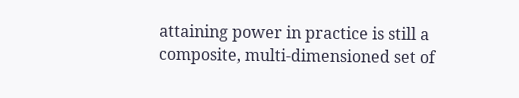attaining power in practice is still a composite, multi-dimensioned set of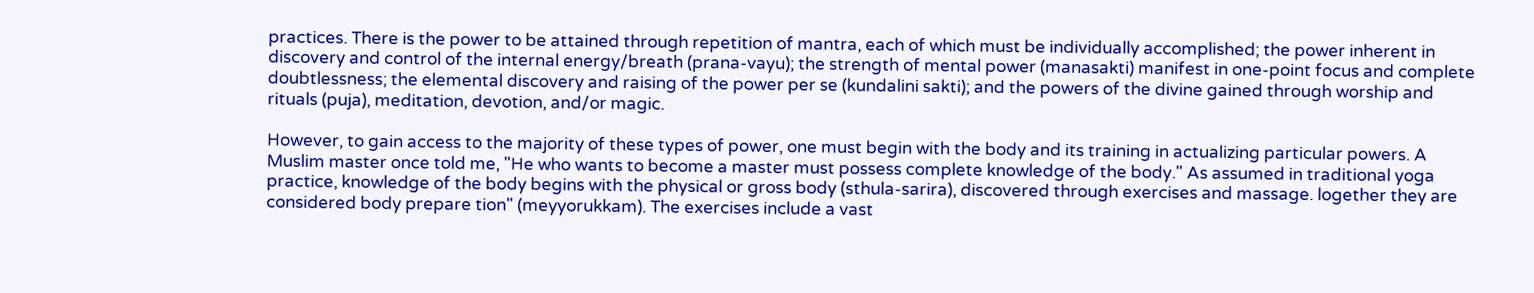practices. There is the power to be attained through repetition of mantra, each of which must be individually accomplished; the power inherent in discovery and control of the internal energy/breath (prana-vayu); the strength of mental power (manasakti) manifest in one-point focus and complete doubtlessness; the elemental discovery and raising of the power per se (kundalini sakti); and the powers of the divine gained through worship and rituals (puja), meditation, devotion, and/or magic.

However, to gain access to the majority of these types of power, one must begin with the body and its training in actualizing particular powers. A Muslim master once told me, "He who wants to become a master must possess complete knowledge of the body." As assumed in traditional yoga practice, knowledge of the body begins with the physical or gross body (sthula-sarira), discovered through exercises and massage. logether they are considered body prepare tion" (meyyorukkam). The exercises include a vast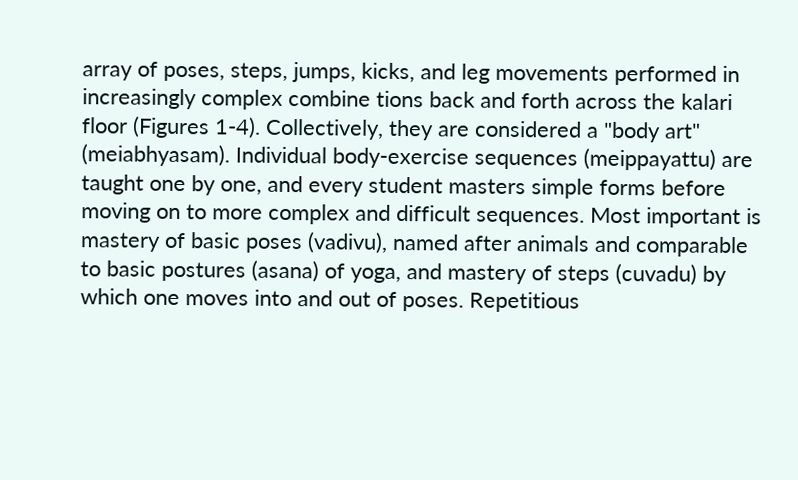array of poses, steps, jumps, kicks, and leg movements performed in increasingly complex combine tions back and forth across the kalari floor (Figures 1-4). Collectively, they are considered a "body art" (meiabhyasam). Individual body-exercise sequences (meippayattu) are taught one by one, and every student masters simple forms before moving on to more complex and difficult sequences. Most important is mastery of basic poses (vadivu), named after animals and comparable to basic postures (asana) of yoga, and mastery of steps (cuvadu) by which one moves into and out of poses. Repetitious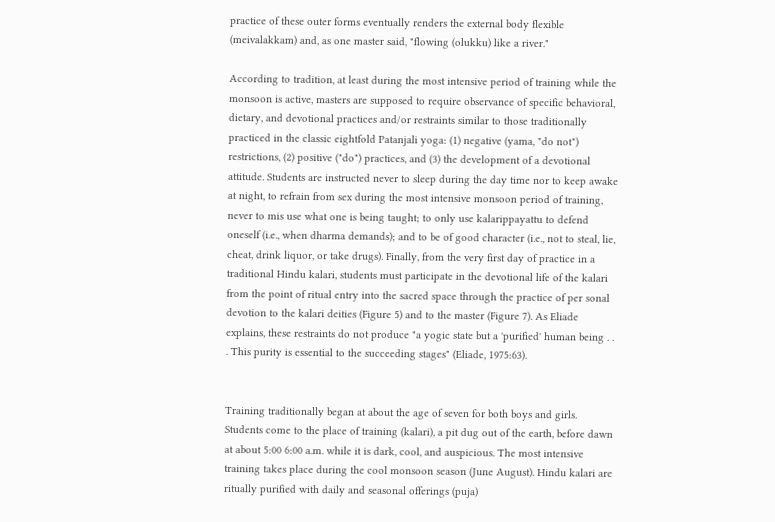practice of these outer forms eventually renders the external body flexible (meivalakkam) and, as one master said, "flowing (olukku) like a river."

According to tradition, at least during the most intensive period of training while the monsoon is active, masters are supposed to require observance of specific behavioral, dietary, and devotional practices and/or restraints similar to those traditionally practiced in the classic eightfold Patanjali yoga: (1) negative (yama, "do not") restrictions, (2) positive ("do") practices, and (3) the development of a devotional attitude. Students are instructed never to sleep during the day time nor to keep awake at night, to refrain from sex during the most intensive monsoon period of training, never to mis use what one is being taught; to only use kalarippayattu to defend oneself (i.e., when dharma demands); and to be of good character (i.e., not to steal, lie, cheat, drink liquor, or take drugs). Finally, from the very first day of practice in a traditional Hindu kalari, students must participate in the devotional life of the kalari from the point of ritual entry into the sacred space through the practice of per sonal devotion to the kalari deities (Figure 5) and to the master (Figure 7). As Eliade explains, these restraints do not produce "a yogic state but a 'purified' human being . . . This purity is essential to the succeeding stages" (Eliade, 1975:63).


Training traditionally began at about the age of seven for both boys and girls. Students come to the place of training (kalari), a pit dug out of the earth, before dawn at about 5:00 6:00 a.m. while it is dark, cool, and auspicious. The most intensive training takes place during the cool monsoon season (June August). Hindu kalari are ritually purified with daily and seasonal offerings (puja)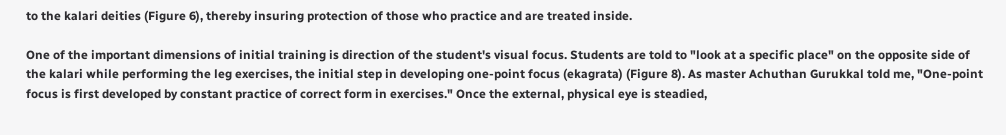to the kalari deities (Figure 6), thereby insuring protection of those who practice and are treated inside.

One of the important dimensions of initial training is direction of the student's visual focus. Students are told to "look at a specific place" on the opposite side of the kalari while performing the leg exercises, the initial step in developing one-point focus (ekagrata) (Figure 8). As master Achuthan Gurukkal told me, "One-point focus is first developed by constant practice of correct form in exercises." Once the external, physical eye is steadied,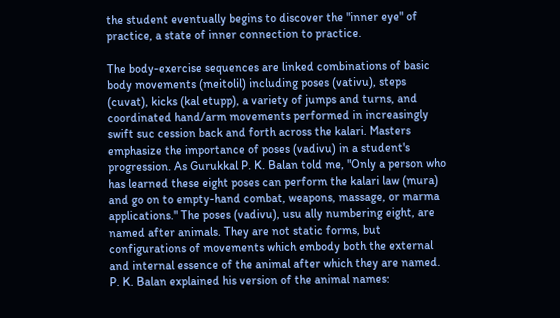the student eventually begins to discover the "inner eye" of practice, a state of inner connection to practice.

The body-exercise sequences are linked combinations of basic body movements (meitolil) including poses (vativu), steps (cuvat), kicks (kal etupp), a variety of jumps and turns, and coordinated hand/arm movements performed in increasingly swift suc cession back and forth across the kalari. Masters emphasize the importance of poses (vadivu) in a student's progression. As Gurukkal P. K. Balan told me, "Only a person who has learned these eight poses can perform the kalari law (mura) and go on to empty-hand combat, weapons, massage, or marma applications." The poses (vadivu), usu ally numbering eight, are named after animals. They are not static forms, but configurations of movements which embody both the external and internal essence of the animal after which they are named. P. K. Balan explained his version of the animal names: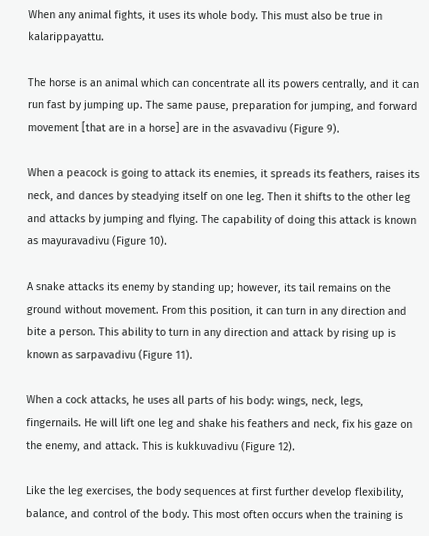When any animal fights, it uses its whole body. This must also be true in kalarippayattu.

The horse is an animal which can concentrate all its powers centrally, and it can run fast by jumping up. The same pause, preparation for jumping, and forward movement [that are in a horse] are in the asvavadivu (Figure 9).

When a peacock is going to attack its enemies, it spreads its feathers, raises its neck, and dances by steadying itself on one leg. Then it shifts to the other leg and attacks by jumping and flying. The capability of doing this attack is known as mayuravadivu (Figure 10).

A snake attacks its enemy by standing up; however, its tail remains on the ground without movement. From this position, it can turn in any direction and bite a person. This ability to turn in any direction and attack by rising up is known as sarpavadivu (Figure 11).

When a cock attacks, he uses all parts of his body: wings, neck, legs, fingernails. He will lift one leg and shake his feathers and neck, fix his gaze on the enemy, and attack. This is kukkuvadivu (Figure 12).

Like the leg exercises, the body sequences at first further develop flexibility, balance, and control of the body. This most often occurs when the training is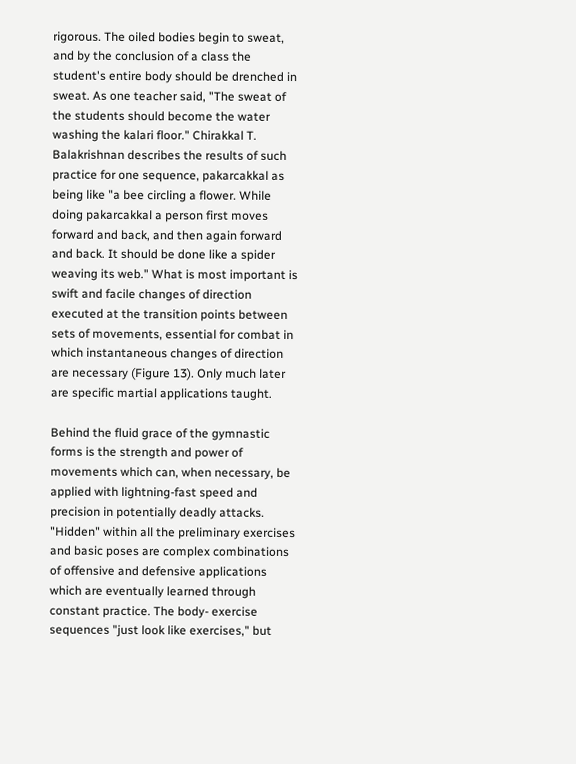rigorous. The oiled bodies begin to sweat, and by the conclusion of a class the student's entire body should be drenched in sweat. As one teacher said, "The sweat of the students should become the water washing the kalari floor." Chirakkal T. Balakrishnan describes the results of such practice for one sequence, pakarcakkal as being like "a bee circling a flower. While doing pakarcakkal a person first moves forward and back, and then again forward and back. It should be done like a spider weaving its web." What is most important is swift and facile changes of direction executed at the transition points between sets of movements, essential for combat in which instantaneous changes of direction are necessary (Figure 13). Only much later are specific martial applications taught.

Behind the fluid grace of the gymnastic forms is the strength and power of movements which can, when necessary, be applied with lightning-fast speed and precision in potentially deadly attacks. "Hidden" within all the preliminary exercises and basic poses are complex combinations of offensive and defensive applications which are eventually learned through constant practice. The body- exercise sequences "just look like exercises," but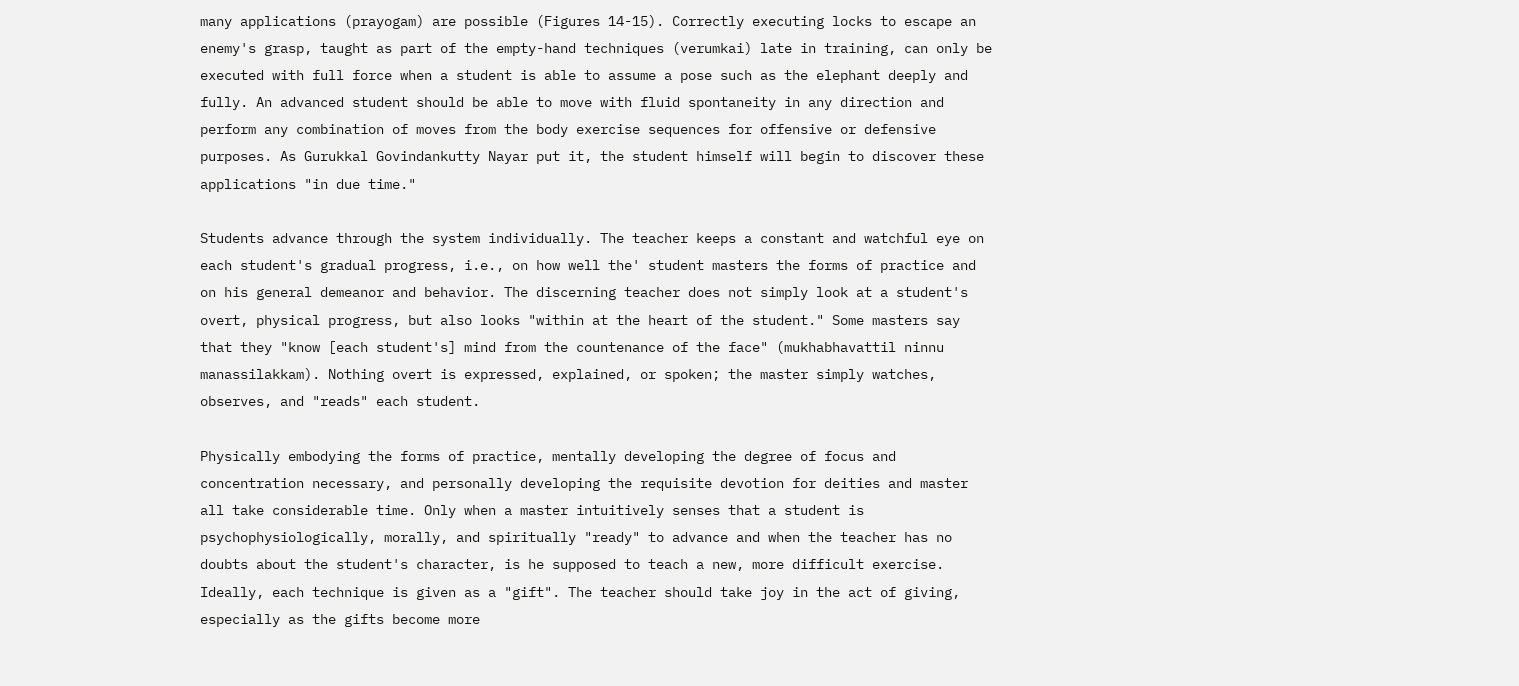many applications (prayogam) are possible (Figures 14-15). Correctly executing locks to escape an enemy's grasp, taught as part of the empty-hand techniques (verumkai) late in training, can only be executed with full force when a student is able to assume a pose such as the elephant deeply and fully. An advanced student should be able to move with fluid spontaneity in any direction and perform any combination of moves from the body exercise sequences for offensive or defensive purposes. As Gurukkal Govindankutty Nayar put it, the student himself will begin to discover these applications "in due time."

Students advance through the system individually. The teacher keeps a constant and watchful eye on each student's gradual progress, i.e., on how well the' student masters the forms of practice and on his general demeanor and behavior. The discerning teacher does not simply look at a student's overt, physical progress, but also looks "within at the heart of the student." Some masters say that they "know [each student's] mind from the countenance of the face" (mukhabhavattil ninnu manassilakkam). Nothing overt is expressed, explained, or spoken; the master simply watches, observes, and "reads" each student.

Physically embodying the forms of practice, mentally developing the degree of focus and concentration necessary, and personally developing the requisite devotion for deities and master all take considerable time. Only when a master intuitively senses that a student is psychophysiologically, morally, and spiritually "ready" to advance and when the teacher has no doubts about the student's character, is he supposed to teach a new, more difficult exercise. Ideally, each technique is given as a "gift". The teacher should take joy in the act of giving, especially as the gifts become more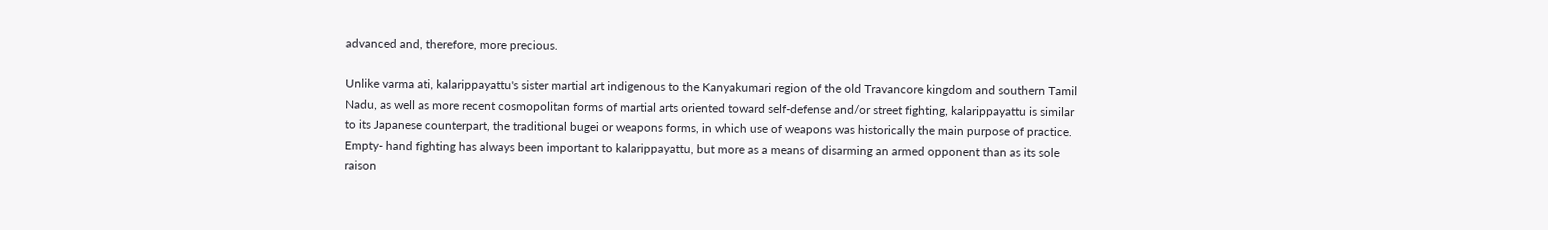advanced and, therefore, more precious.

Unlike varma ati, kalarippayattu's sister martial art indigenous to the Kanyakumari region of the old Travancore kingdom and southern Tamil Nadu, as well as more recent cosmopolitan forms of martial arts oriented toward self-defense and/or street fighting, kalarippayattu is similar to its Japanese counterpart, the traditional bugei or weapons forms, in which use of weapons was historically the main purpose of practice. Empty- hand fighting has always been important to kalarippayattu, but more as a means of disarming an armed opponent than as its sole raison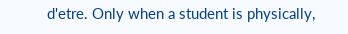d'etre. Only when a student is physically,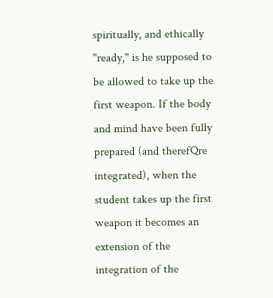spiritually, and ethically "ready," is he supposed to be allowed to take up the first weapon. If the body and mind have been fully prepared (and therefQre integrated), when the student takes up the first weapon it becomes an extension of the integration of the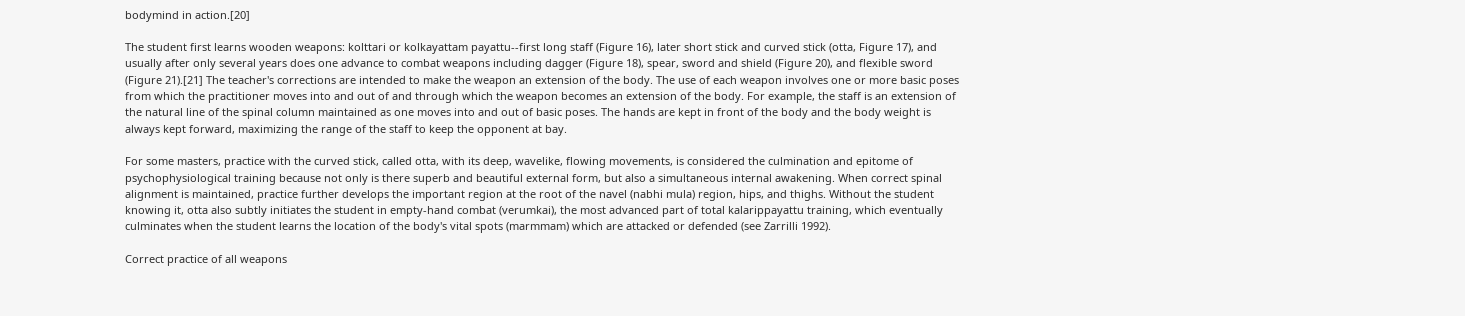bodymind in action.[20]

The student first learns wooden weapons: kolttari or kolkayattam payattu--first long staff (Figure 16), later short stick and curved stick (otta, Figure 17), and usually after only several years does one advance to combat weapons including dagger (Figure 18), spear, sword and shield (Figure 20), and flexible sword (Figure 21).[21] The teacher's corrections are intended to make the weapon an extension of the body. The use of each weapon involves one or more basic poses from which the practitioner moves into and out of and through which the weapon becomes an extension of the body. For example, the staff is an extension of the natural line of the spinal column maintained as one moves into and out of basic poses. The hands are kept in front of the body and the body weight is always kept forward, maximizing the range of the staff to keep the opponent at bay.

For some masters, practice with the curved stick, called otta, with its deep, wavelike, flowing movements, is considered the culmination and epitome of psychophysiological training because not only is there superb and beautiful external form, but also a simultaneous internal awakening. When correct spinal alignment is maintained, practice further develops the important region at the root of the navel (nabhi mula) region, hips, and thighs. Without the student knowing it, otta also subtly initiates the student in empty-hand combat (verumkai), the most advanced part of total kalarippayattu training, which eventually culminates when the student learns the location of the body's vital spots (marmmam) which are attacked or defended (see Zarrilli 1992).

Correct practice of all weapons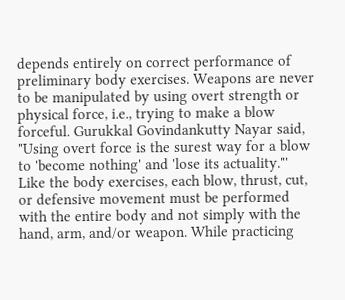depends entirely on correct performance of preliminary body exercises. Weapons are never to be manipulated by using overt strength or physical force, i.e., trying to make a blow forceful. Gurukkal Govindankutty Nayar said, "Using overt force is the surest way for a blow to 'become nothing' and 'lose its actuality."' Like the body exercises, each blow, thrust, cut, or defensive movement must be performed with the entire body and not simply with the hand, arm, and/or weapon. While practicing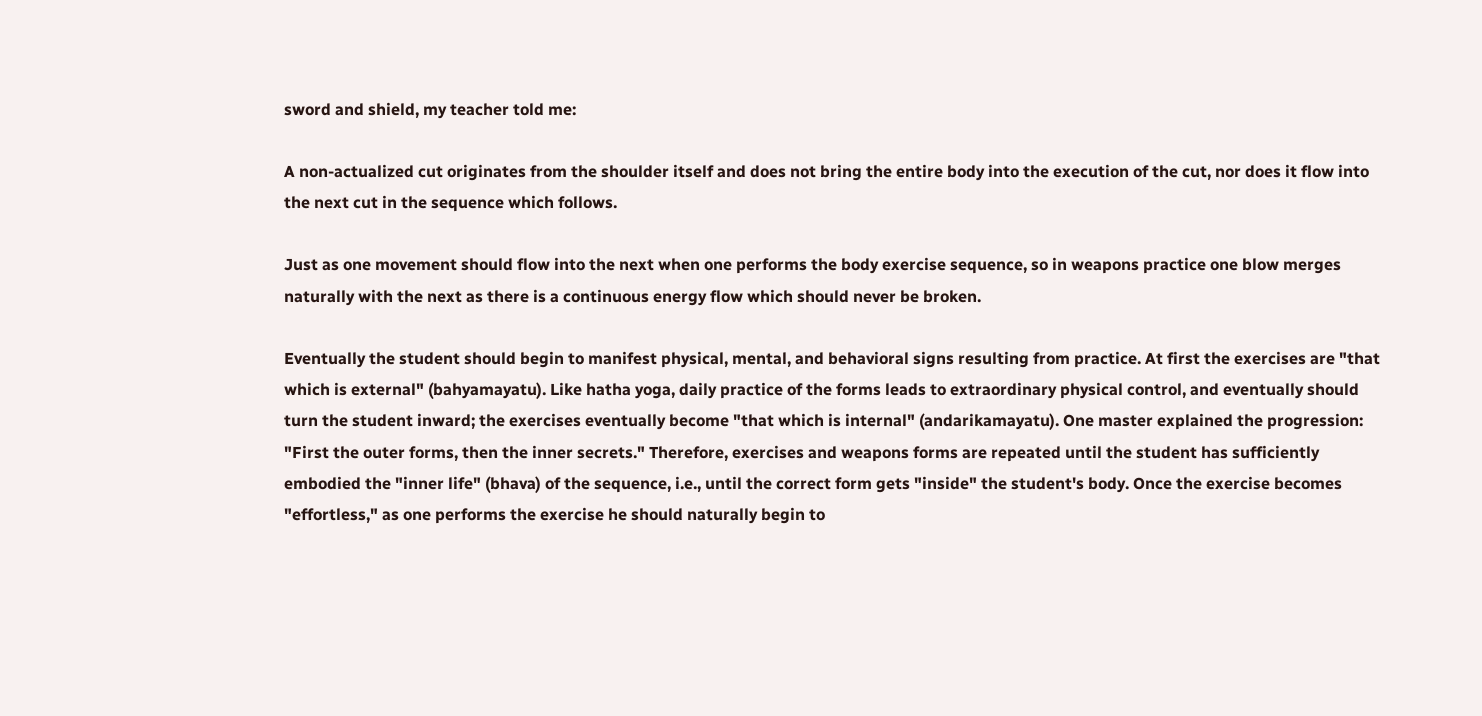sword and shield, my teacher told me:

A non-actualized cut originates from the shoulder itself and does not bring the entire body into the execution of the cut, nor does it flow into the next cut in the sequence which follows.

Just as one movement should flow into the next when one performs the body exercise sequence, so in weapons practice one blow merges naturally with the next as there is a continuous energy flow which should never be broken.

Eventually the student should begin to manifest physical, mental, and behavioral signs resulting from practice. At first the exercises are "that which is external" (bahyamayatu). Like hatha yoga, daily practice of the forms leads to extraordinary physical control, and eventually should turn the student inward; the exercises eventually become "that which is internal" (andarikamayatu). One master explained the progression: "First the outer forms, then the inner secrets." Therefore, exercises and weapons forms are repeated until the student has sufficiently embodied the "inner life" (bhava) of the sequence, i.e., until the correct form gets "inside" the student's body. Once the exercise becomes "effortless," as one performs the exercise he should naturally begin to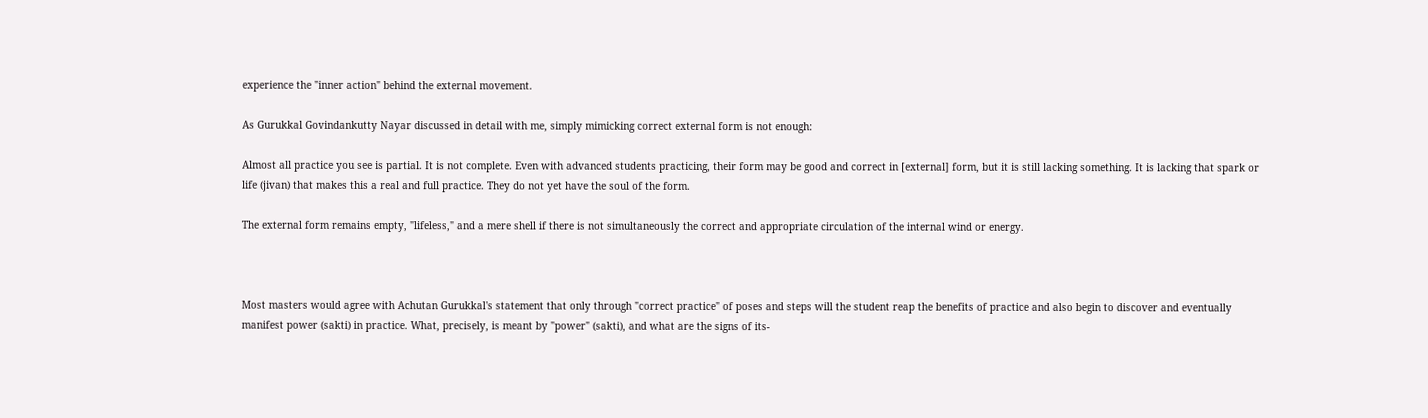experience the "inner action" behind the external movement.

As Gurukkal Govindankutty Nayar discussed in detail with me, simply mimicking correct external form is not enough:

Almost all practice you see is partial. It is not complete. Even with advanced students practicing, their form may be good and correct in [external] form, but it is still lacking something. It is lacking that spark or life (jivan) that makes this a real and full practice. They do not yet have the soul of the form.

The external form remains empty, "lifeless," and a mere shell if there is not simultaneously the correct and appropriate circulation of the internal wind or energy.



Most masters would agree with Achutan Gurukkal's statement that only through "correct practice" of poses and steps will the student reap the benefits of practice and also begin to discover and eventually manifest power (sakti) in practice. What, precisely, is meant by "power" (sakti), and what are the signs of its-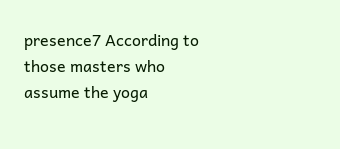presence7 According to those masters who assume the yoga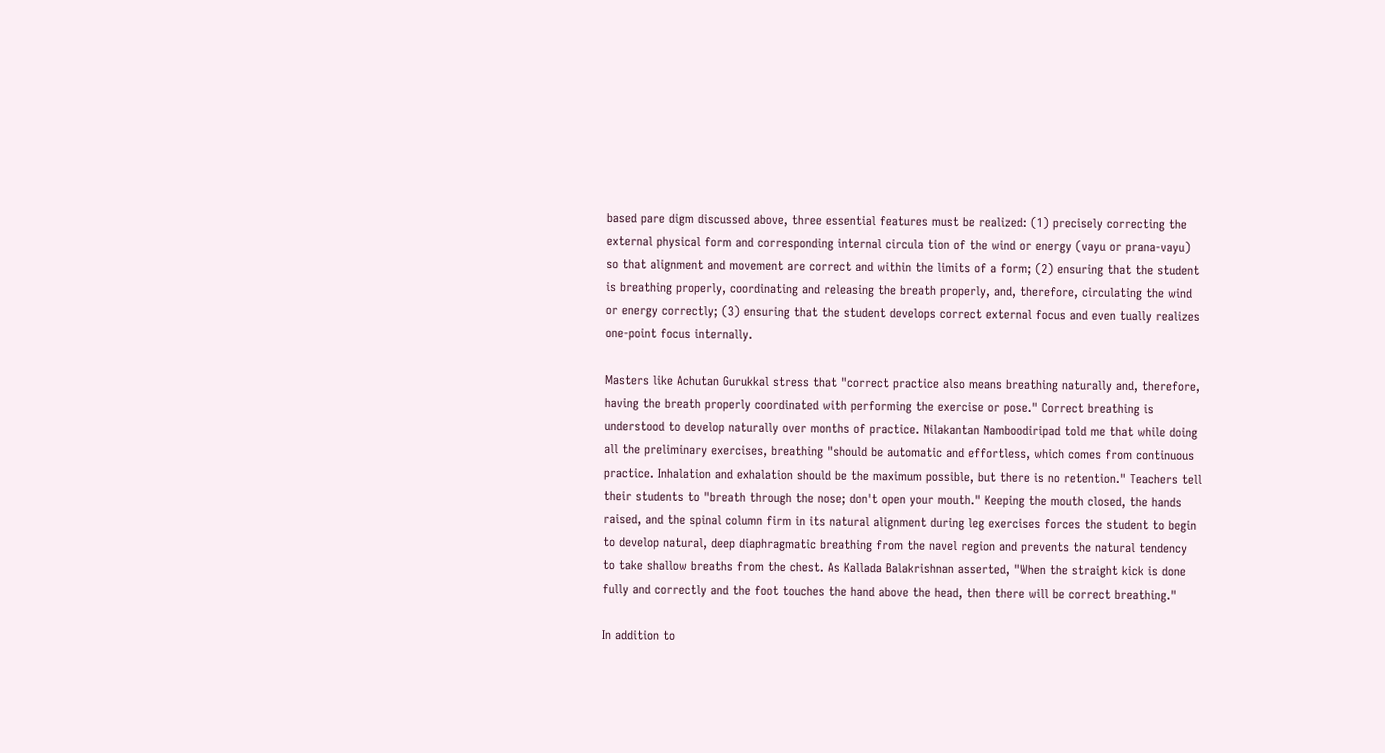based pare digm discussed above, three essential features must be realized: (1) precisely correcting the external physical form and corresponding internal circula tion of the wind or energy (vayu or prana-vayu) so that alignment and movement are correct and within the limits of a form; (2) ensuring that the student is breathing properly, coordinating and releasing the breath properly, and, therefore, circulating the wind or energy correctly; (3) ensuring that the student develops correct external focus and even tually realizes one-point focus internally.

Masters like Achutan Gurukkal stress that "correct practice also means breathing naturally and, therefore, having the breath properly coordinated with performing the exercise or pose." Correct breathing is understood to develop naturally over months of practice. Nilakantan Namboodiripad told me that while doing all the preliminary exercises, breathing "should be automatic and effortless, which comes from continuous practice. Inhalation and exhalation should be the maximum possible, but there is no retention." Teachers tell their students to "breath through the nose; don't open your mouth." Keeping the mouth closed, the hands raised, and the spinal column firm in its natural alignment during leg exercises forces the student to begin to develop natural, deep diaphragmatic breathing from the navel region and prevents the natural tendency to take shallow breaths from the chest. As Kallada Balakrishnan asserted, "When the straight kick is done fully and correctly and the foot touches the hand above the head, then there will be correct breathing."

In addition to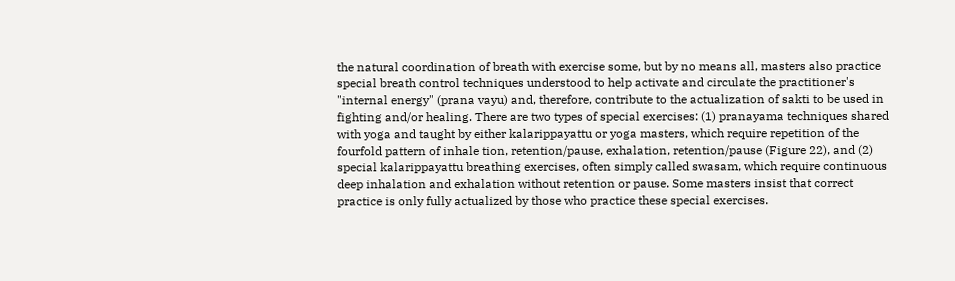the natural coordination of breath with exercise some, but by no means all, masters also practice special breath control techniques understood to help activate and circulate the practitioner's "internal energy" (prana vayu) and, therefore, contribute to the actualization of sakti to be used in fighting and/or healing. There are two types of special exercises: (1) pranayama techniques shared with yoga and taught by either kalarippayattu or yoga masters, which require repetition of the fourfold pattern of inhale tion, retention/pause, exhalation, retention/pause (Figure 22), and (2) special kalarippayattu breathing exercises, often simply called swasam, which require continuous deep inhalation and exhalation without retention or pause. Some masters insist that correct practice is only fully actualized by those who practice these special exercises.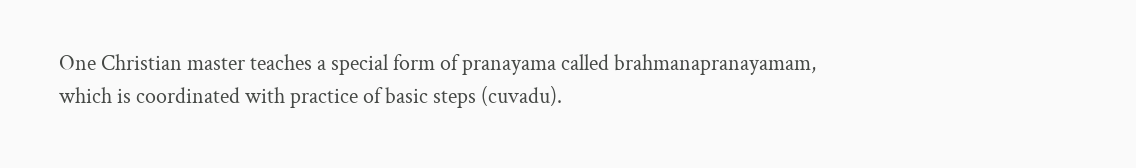One Christian master teaches a special form of pranayama called brahmanapranayamam, which is coordinated with practice of basic steps (cuvadu).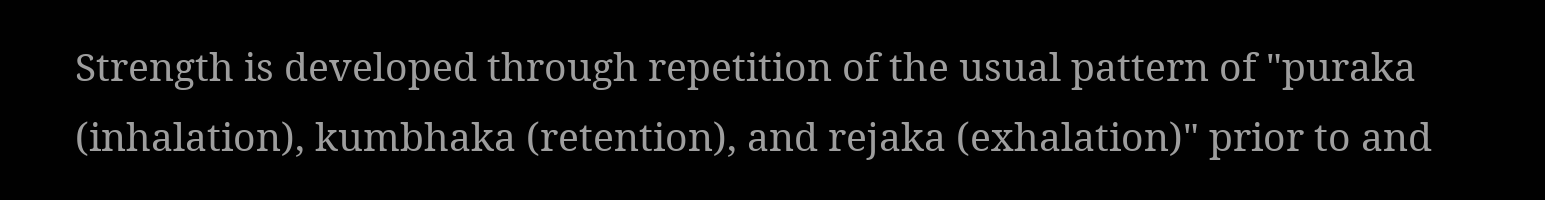Strength is developed through repetition of the usual pattern of "puraka (inhalation), kumbhaka (retention), and rejaka (exhalation)" prior to and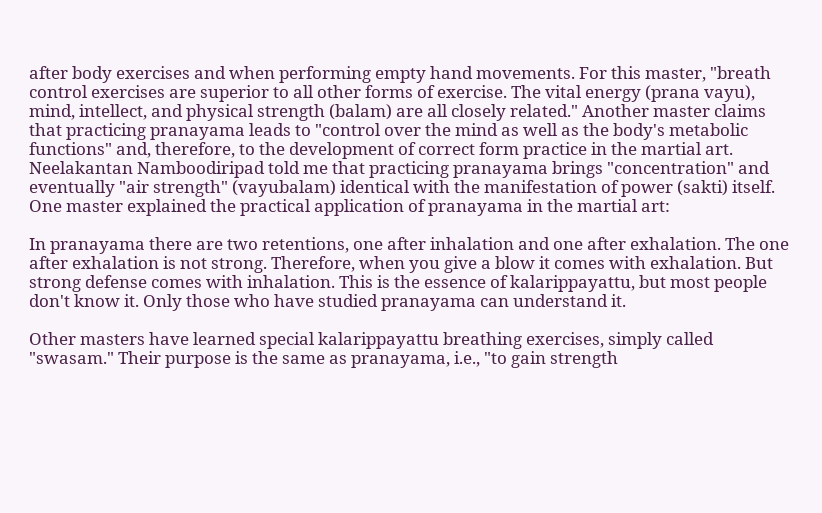after body exercises and when performing empty hand movements. For this master, "breath control exercises are superior to all other forms of exercise. The vital energy (prana vayu), mind, intellect, and physical strength (balam) are all closely related." Another master claims that practicing pranayama leads to "control over the mind as well as the body's metabolic functions" and, therefore, to the development of correct form practice in the martial art. Neelakantan Namboodiripad told me that practicing pranayama brings "concentration" and eventually "air strength" (vayubalam) identical with the manifestation of power (sakti) itself. One master explained the practical application of pranayama in the martial art:

In pranayama there are two retentions, one after inhalation and one after exhalation. The one after exhalation is not strong. Therefore, when you give a blow it comes with exhalation. But strong defense comes with inhalation. This is the essence of kalarippayattu, but most people don't know it. Only those who have studied pranayama can understand it.

Other masters have learned special kalarippayattu breathing exercises, simply called "swasam." Their purpose is the same as pranayama, i.e., "to gain strength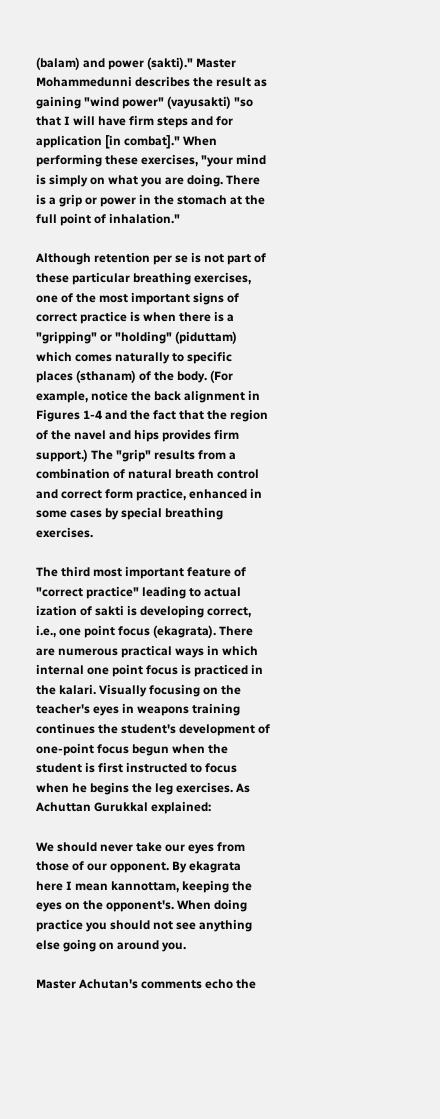(balam) and power (sakti)." Master Mohammedunni describes the result as gaining "wind power" (vayusakti) "so that I will have firm steps and for application [in combat]." When performing these exercises, "your mind is simply on what you are doing. There is a grip or power in the stomach at the full point of inhalation."

Although retention per se is not part of these particular breathing exercises, one of the most important signs of correct practice is when there is a "gripping" or "holding" (piduttam) which comes naturally to specific places (sthanam) of the body. (For example, notice the back alignment in Figures 1-4 and the fact that the region of the navel and hips provides firm support.) The "grip" results from a combination of natural breath control and correct form practice, enhanced in some cases by special breathing exercises.

The third most important feature of "correct practice" leading to actual ization of sakti is developing correct, i.e., one point focus (ekagrata). There are numerous practical ways in which internal one point focus is practiced in the kalari. Visually focusing on the teacher's eyes in weapons training continues the student's development of one-point focus begun when the student is first instructed to focus when he begins the leg exercises. As Achuttan Gurukkal explained:

We should never take our eyes from those of our opponent. By ekagrata here I mean kannottam, keeping the eyes on the opponent's. When doing practice you should not see anything else going on around you.

Master Achutan's comments echo the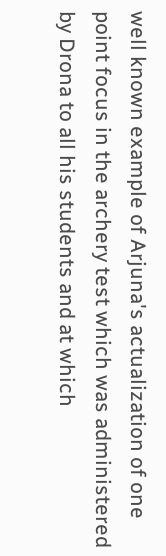well known example of Arjuna's actualization of one point focus in the archery test which was administered by Drona to all his students and at which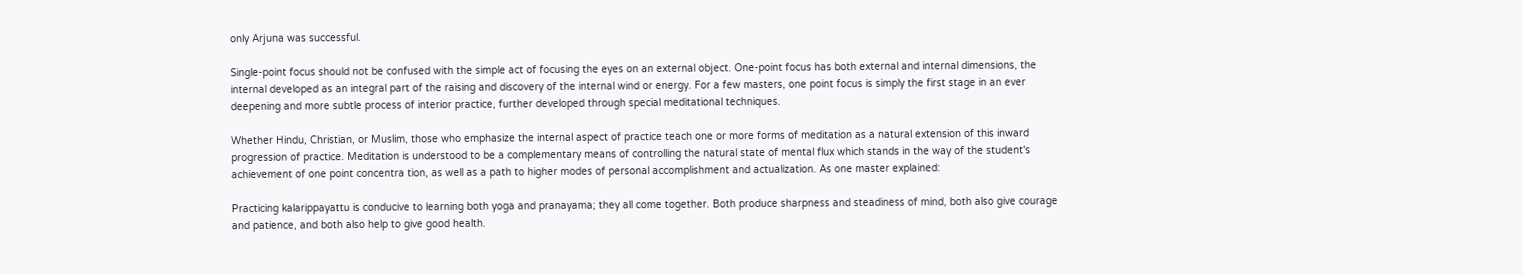only Arjuna was successful.

Single-point focus should not be confused with the simple act of focusing the eyes on an external object. One-point focus has both external and internal dimensions, the internal developed as an integral part of the raising and discovery of the internal wind or energy. For a few masters, one point focus is simply the first stage in an ever deepening and more subtle process of interior practice, further developed through special meditational techniques.

Whether Hindu, Christian, or Muslim, those who emphasize the internal aspect of practice teach one or more forms of meditation as a natural extension of this inward progression of practice. Meditation is understood to be a complementary means of controlling the natural state of mental flux which stands in the way of the student's achievement of one point concentra tion, as well as a path to higher modes of personal accomplishment and actualization. As one master explained:

Practicing kalarippayattu is conducive to learning both yoga and pranayama; they all come together. Both produce sharpness and steadiness of mind, both also give courage and patience, and both also help to give good health.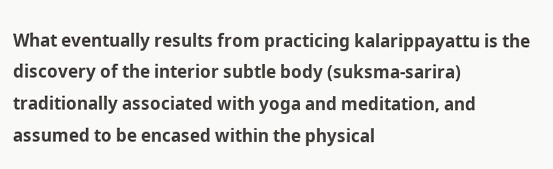What eventually results from practicing kalarippayattu is the discovery of the interior subtle body (suksma-sarira) traditionally associated with yoga and meditation, and assumed to be encased within the physical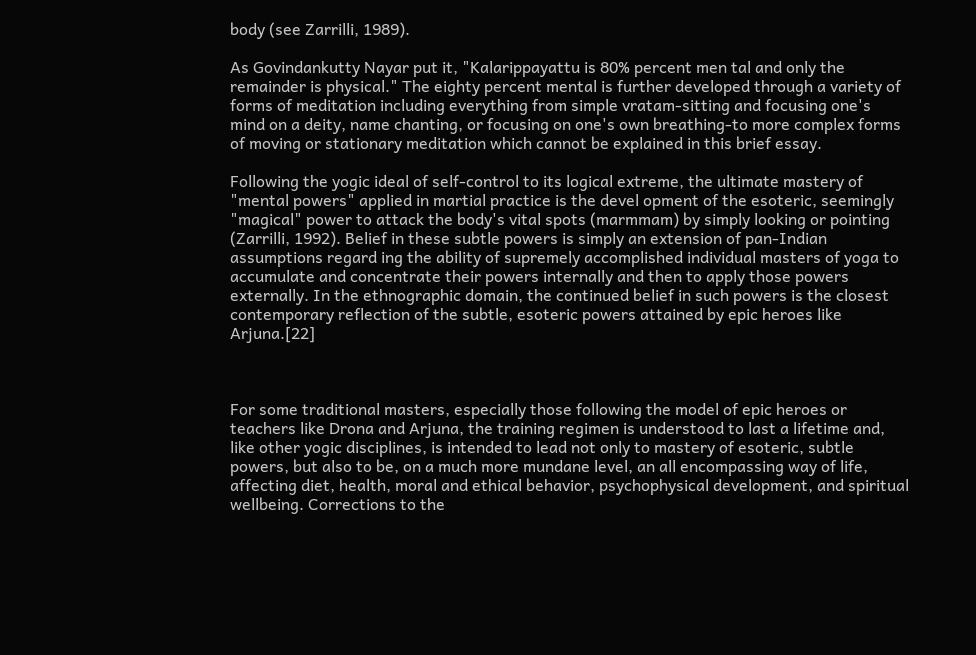body (see Zarrilli, 1989).

As Govindankutty Nayar put it, "Kalarippayattu is 80% percent men tal and only the remainder is physical." The eighty percent mental is further developed through a variety of forms of meditation including everything from simple vratam-sitting and focusing one's mind on a deity, name chanting, or focusing on one's own breathing-to more complex forms of moving or stationary meditation which cannot be explained in this brief essay.

Following the yogic ideal of self-control to its logical extreme, the ultimate mastery of "mental powers" applied in martial practice is the devel opment of the esoteric, seemingly "magical" power to attack the body's vital spots (marmmam) by simply looking or pointing (Zarrilli, 1992). Belief in these subtle powers is simply an extension of pan-Indian assumptions regard ing the ability of supremely accomplished individual masters of yoga to accumulate and concentrate their powers internally and then to apply those powers externally. In the ethnographic domain, the continued belief in such powers is the closest contemporary reflection of the subtle, esoteric powers attained by epic heroes like Arjuna.[22]



For some traditional masters, especially those following the model of epic heroes or teachers like Drona and Arjuna, the training regimen is understood to last a lifetime and, like other yogic disciplines, is intended to lead not only to mastery of esoteric, subtle powers, but also to be, on a much more mundane level, an all encompassing way of life, affecting diet, health, moral and ethical behavior, psychophysical development, and spiritual wellbeing. Corrections to the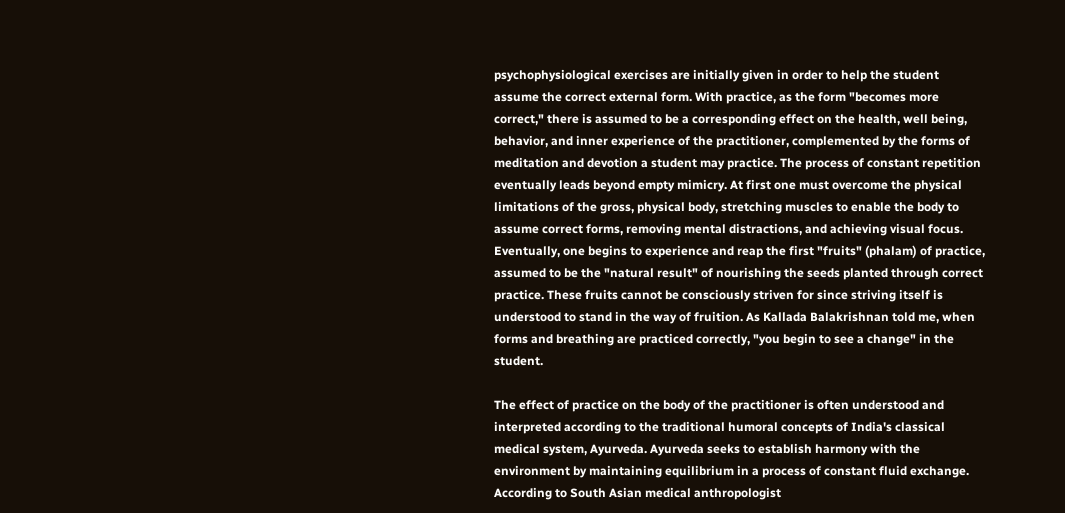psychophysiological exercises are initially given in order to help the student assume the correct external form. With practice, as the form "becomes more correct," there is assumed to be a corresponding effect on the health, well being, behavior, and inner experience of the practitioner, complemented by the forms of meditation and devotion a student may practice. The process of constant repetition eventually leads beyond empty mimicry. At first one must overcome the physical limitations of the gross, physical body, stretching muscles to enable the body to assume correct forms, removing mental distractions, and achieving visual focus. Eventually, one begins to experience and reap the first "fruits" (phalam) of practice, assumed to be the "natural result" of nourishing the seeds planted through correct practice. These fruits cannot be consciously striven for since striving itself is understood to stand in the way of fruition. As Kallada Balakrishnan told me, when forms and breathing are practiced correctly, "you begin to see a change" in the student.

The effect of practice on the body of the practitioner is often understood and interpreted according to the traditional humoral concepts of India's classical medical system, Ayurveda. Ayurveda seeks to establish harmony with the environment by maintaining equilibrium in a process of constant fluid exchange. According to South Asian medical anthropologist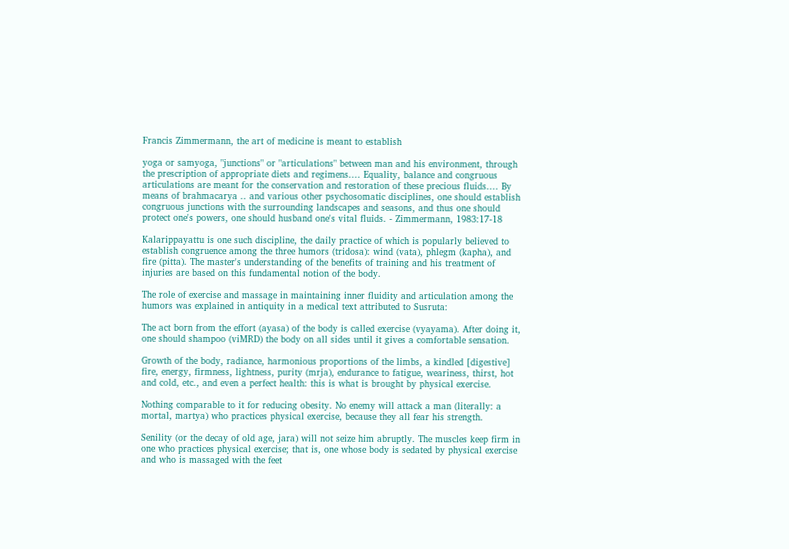Francis Zimmermann, the art of medicine is meant to establish

yoga or samyoga, "junctions" or "articulations" between man and his environment, through the prescription of appropriate diets and regimens.... Equality, balance and congruous articulations are meant for the conservation and restoration of these precious fluids.... By means of brahmacarya .. and various other psychosomatic disciplines, one should establish congruous junctions with the surrounding landscapes and seasons, and thus one should protect one's powers, one should husband one's vital fluids. - Zimmermann, 1983:17-18

Kalarippayattu is one such discipline, the daily practice of which is popularly believed to establish congruence among the three humors (tridosa): wind (vata), phlegm (kapha), and fire (pitta). The master's understanding of the benefits of training and his treatment of injuries are based on this fundamental notion of the body.

The role of exercise and massage in maintaining inner fluidity and articulation among the humors was explained in antiquity in a medical text attributed to Susruta:

The act born from the effort (ayasa) of the body is called exercise (vyayama). After doing it, one should shampoo (viMRD) the body on all sides until it gives a comfortable sensation.

Growth of the body, radiance, harmonious proportions of the limbs, a kindled [digestive] fire, energy, firmness, lightness, purity (mrja), endurance to fatigue, weariness, thirst, hot and cold, etc., and even a perfect health: this is what is brought by physical exercise.

Nothing comparable to it for reducing obesity. No enemy will attack a man (literally: a mortal, martya) who practices physical exercise, because they all fear his strength.

Senility (or the decay of old age, jara) will not seize him abruptly. The muscles keep firm in one who practices physical exercise; that is, one whose body is sedated by physical exercise and who is massaged with the feet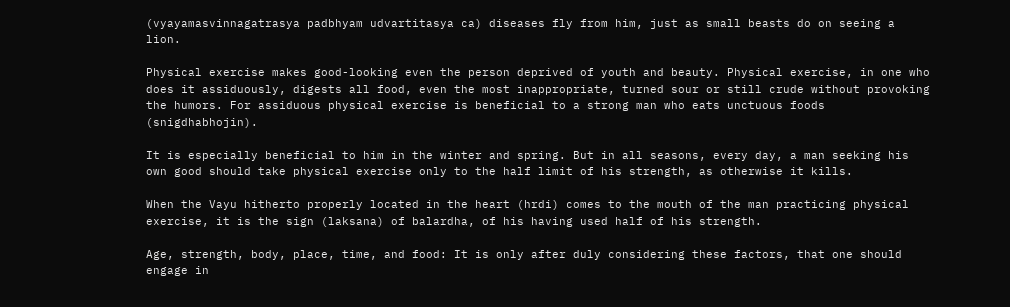(vyayamasvinnagatrasya padbhyam udvartitasya ca) diseases fly from him, just as small beasts do on seeing a lion.

Physical exercise makes good-looking even the person deprived of youth and beauty. Physical exercise, in one who does it assiduously, digests all food, even the most inappropriate, turned sour or still crude without provoking the humors. For assiduous physical exercise is beneficial to a strong man who eats unctuous foods (snigdhabhojin).

It is especially beneficial to him in the winter and spring. But in all seasons, every day, a man seeking his own good should take physical exercise only to the half limit of his strength, as otherwise it kills.

When the Vayu hitherto properly located in the heart (hrdi) comes to the mouth of the man practicing physical exercise, it is the sign (laksana) of balardha, of his having used half of his strength.

Age, strength, body, place, time, and food: It is only after duly considering these factors, that one should engage in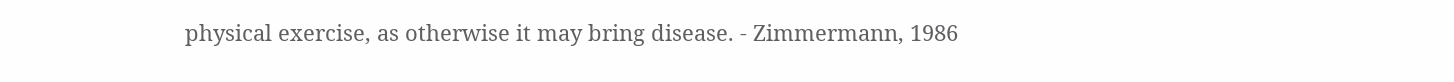physical exercise, as otherwise it may bring disease. - Zimmermann, 1986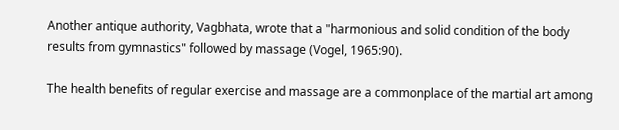Another antique authority, Vagbhata, wrote that a "harmonious and solid condition of the body results from gymnastics" followed by massage (Vogel, 1965:90).

The health benefits of regular exercise and massage are a commonplace of the martial art among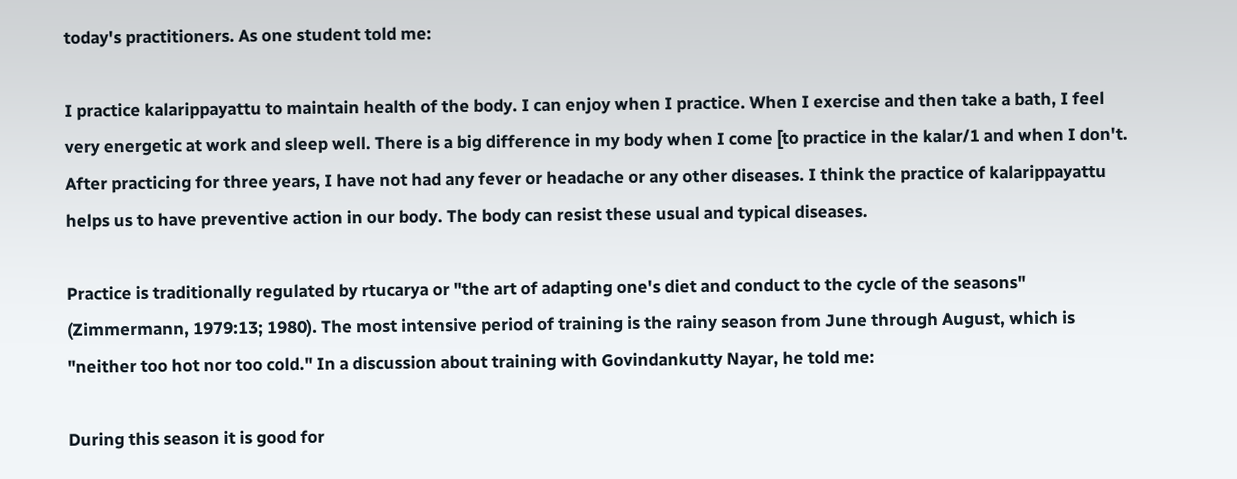today's practitioners. As one student told me:

I practice kalarippayattu to maintain health of the body. I can enjoy when I practice. When I exercise and then take a bath, I feel very energetic at work and sleep well. There is a big difference in my body when I come [to practice in the kalar/1 and when I don't. After practicing for three years, I have not had any fever or headache or any other diseases. I think the practice of kalarippayattu helps us to have preventive action in our body. The body can resist these usual and typical diseases.

Practice is traditionally regulated by rtucarya or "the art of adapting one's diet and conduct to the cycle of the seasons" (Zimmermann, 1979:13; 1980). The most intensive period of training is the rainy season from June through August, which is "neither too hot nor too cold." In a discussion about training with Govindankutty Nayar, he told me:

During this season it is good for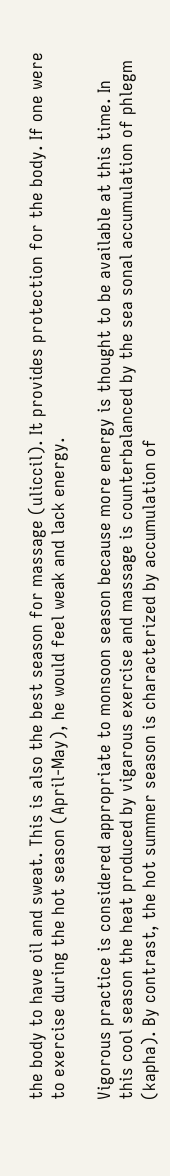the body to have oil and sweat. This is also the best season for massage (uliccil). It provides protection for the body. If one were to exercise during the hot season (April-May), he would feel weak and lack energy.

Vigorous practice is considered appropriate to monsoon season because more energy is thought to be available at this time. In this cool season the heat produced by vigarous exercise and massage is counterbalanced by the sea sonal accumulation of phlegm (kapha). By contrast, the hot summer season is characterized by accumulation of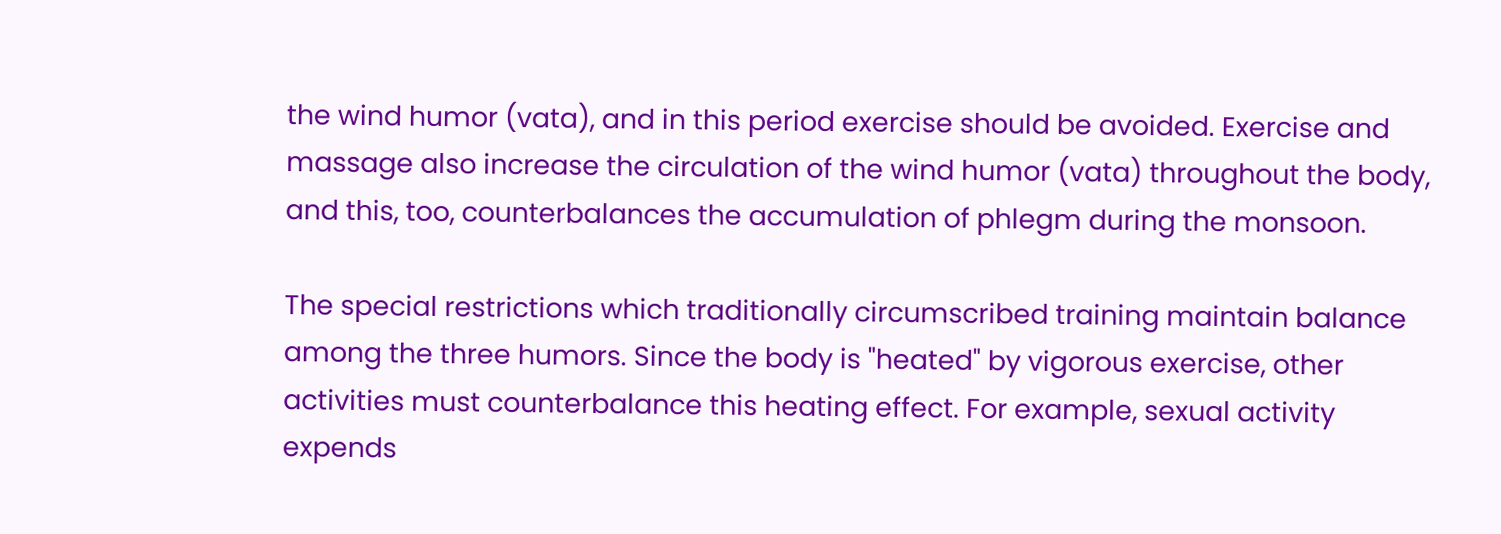the wind humor (vata), and in this period exercise should be avoided. Exercise and massage also increase the circulation of the wind humor (vata) throughout the body, and this, too, counterbalances the accumulation of phlegm during the monsoon.

The special restrictions which traditionally circumscribed training maintain balance among the three humors. Since the body is "heated" by vigorous exercise, other activities must counterbalance this heating effect. For example, sexual activity expends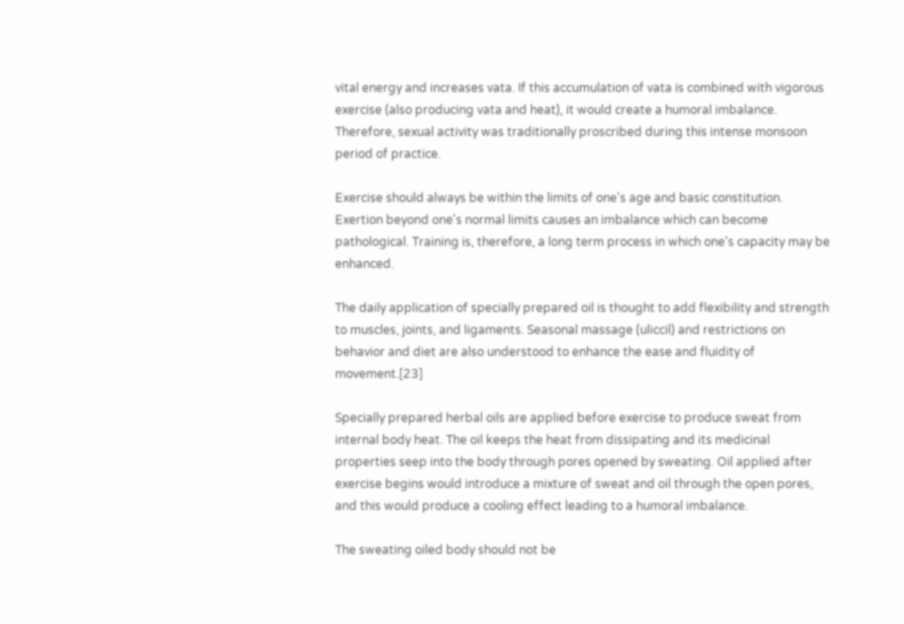vital energy and increases vata. If this accumulation of vata is combined with vigorous exercise (also producing vata and heat), it would create a humoral imbalance. Therefore, sexual activity was traditionally proscribed during this intense monsoon period of practice.

Exercise should always be within the limits of one's age and basic constitution. Exertion beyond one's normal limits causes an imbalance which can become pathological. Training is, therefore, a long term process in which one's capacity may be enhanced.

The daily application of specially prepared oil is thought to add flexibility and strength to muscles, joints, and ligaments. Seasonal massage (uliccil) and restrictions on behavior and diet are also understood to enhance the ease and fluidity of movement.[23]

Specially prepared herbal oils are applied before exercise to produce sweat from internal body heat. The oil keeps the heat from dissipating and its medicinal properties seep into the body through pores opened by sweating. Oil applied after exercise begins would introduce a mixture of sweat and oil through the open pores, and this would produce a cooling effect leading to a humoral imbalance.

The sweating oiled body should not be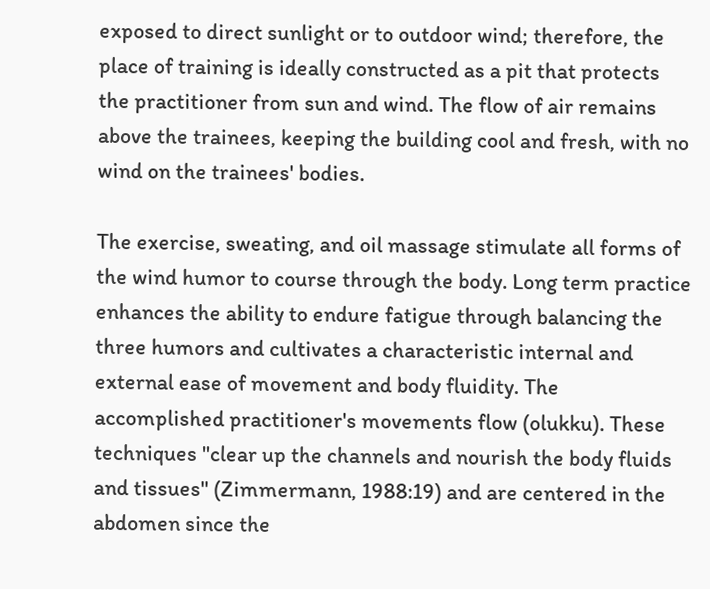exposed to direct sunlight or to outdoor wind; therefore, the place of training is ideally constructed as a pit that protects the practitioner from sun and wind. The flow of air remains above the trainees, keeping the building cool and fresh, with no wind on the trainees' bodies.

The exercise, sweating, and oil massage stimulate all forms of the wind humor to course through the body. Long term practice enhances the ability to endure fatigue through balancing the three humors and cultivates a characteristic internal and external ease of movement and body fluidity. The accomplished practitioner's movements flow (olukku). These techniques "clear up the channels and nourish the body fluids and tissues" (Zimmermann, 1988:19) and are centered in the abdomen since the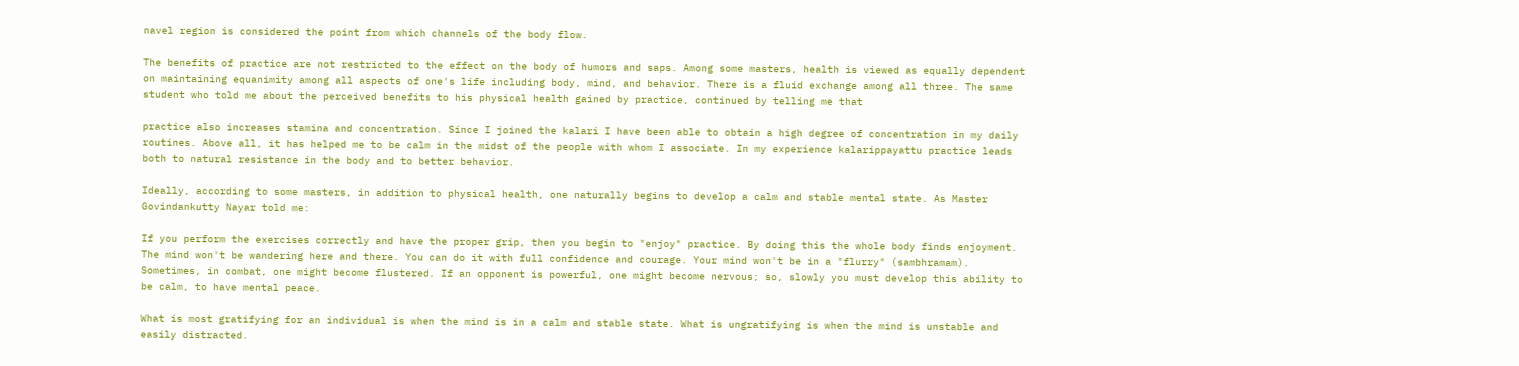navel region is considered the point from which channels of the body flow.

The benefits of practice are not restricted to the effect on the body of humors and saps. Among some masters, health is viewed as equally dependent on maintaining equanimity among all aspects of one's life including body, mind, and behavior. There is a fluid exchange among all three. The same student who told me about the perceived benefits to his physical health gained by practice, continued by telling me that

practice also increases stamina and concentration. Since I joined the kalari I have been able to obtain a high degree of concentration in my daily routines. Above all, it has helped me to be calm in the midst of the people with whom I associate. In my experience kalarippayattu practice leads both to natural resistance in the body and to better behavior.

Ideally, according to some masters, in addition to physical health, one naturally begins to develop a calm and stable mental state. As Master Govindankutty Nayar told me:

If you perform the exercises correctly and have the proper grip, then you begin to "enjoy" practice. By doing this the whole body finds enjoyment. The mind won't be wandering here and there. You can do it with full confidence and courage. Your mind won't be in a "flurry" (sambhramam). Sometimes, in combat, one might become flustered. If an opponent is powerful, one might become nervous; so, slowly you must develop this ability to be calm, to have mental peace.

What is most gratifying for an individual is when the mind is in a calm and stable state. What is ungratifying is when the mind is unstable and easily distracted.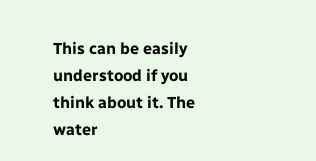This can be easily understood if you think about it. The water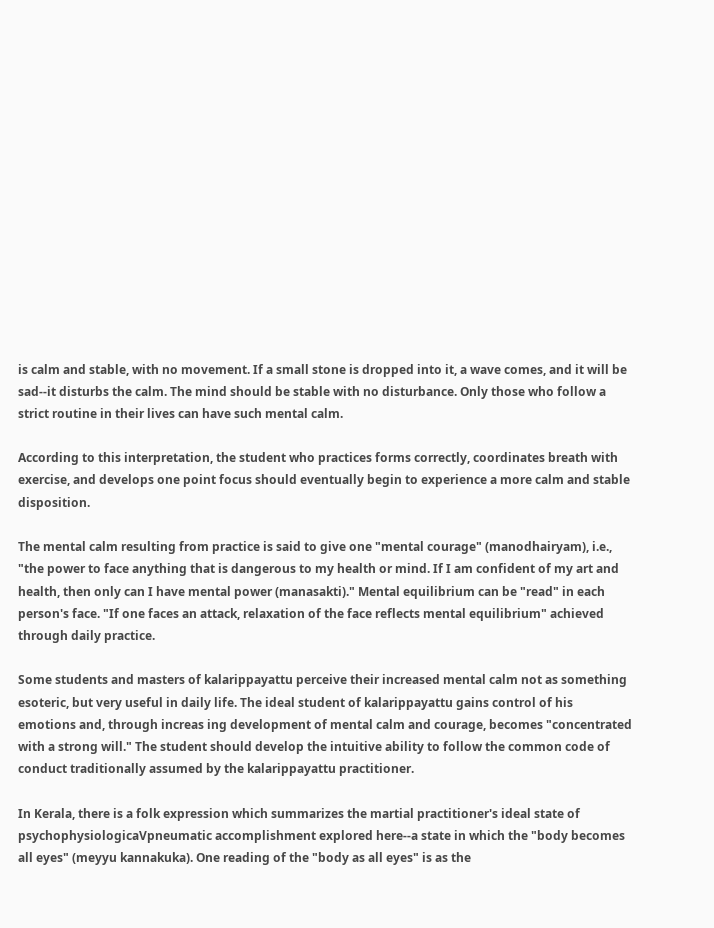is calm and stable, with no movement. If a small stone is dropped into it, a wave comes, and it will be sad--it disturbs the calm. The mind should be stable with no disturbance. Only those who follow a strict routine in their lives can have such mental calm.

According to this interpretation, the student who practices forms correctly, coordinates breath with exercise, and develops one point focus should eventually begin to experience a more calm and stable disposition.

The mental calm resulting from practice is said to give one "mental courage" (manodhairyam), i.e., "the power to face anything that is dangerous to my health or mind. If I am confident of my art and health, then only can I have mental power (manasakti)." Mental equilibrium can be "read" in each person's face. "If one faces an attack, relaxation of the face reflects mental equilibrium" achieved through daily practice.

Some students and masters of kalarippayattu perceive their increased mental calm not as something esoteric, but very useful in daily life. The ideal student of kalarippayattu gains control of his emotions and, through increas ing development of mental calm and courage, becomes "concentrated with a strong will." The student should develop the intuitive ability to follow the common code of conduct traditionally assumed by the kalarippayattu practitioner.

In Kerala, there is a folk expression which summarizes the martial practitioner's ideal state of psychophysiologicaVpneumatic accomplishment explored here--a state in which the "body becomes all eyes" (meyyu kannakuka). One reading of the "body as all eyes" is as the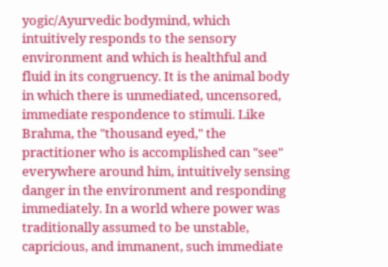yogic/Ayurvedic bodymind, which intuitively responds to the sensory environment and which is healthful and fluid in its congruency. It is the animal body in which there is unmediated, uncensored, immediate respondence to stimuli. Like Brahma, the "thousand eyed," the practitioner who is accomplished can "see" everywhere around him, intuitively sensing danger in the environment and responding immediately. In a world where power was traditionally assumed to be unstable, capricious, and immanent, such immediate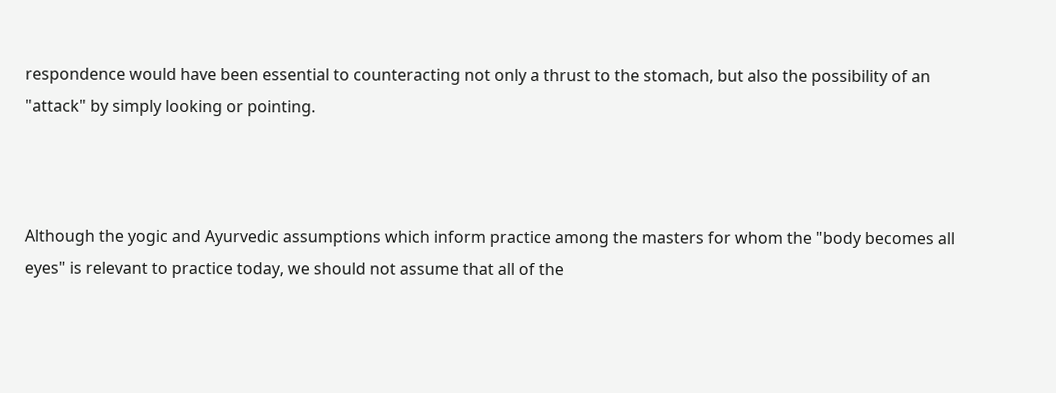respondence would have been essential to counteracting not only a thrust to the stomach, but also the possibility of an "attack" by simply looking or pointing.



Although the yogic and Ayurvedic assumptions which inform practice among the masters for whom the "body becomes all eyes" is relevant to practice today, we should not assume that all of the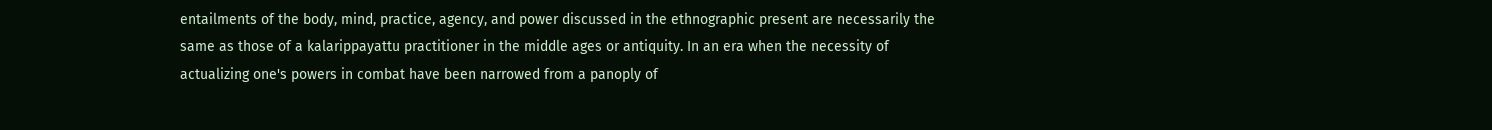entailments of the body, mind, practice, agency, and power discussed in the ethnographic present are necessarily the same as those of a kalarippayattu practitioner in the middle ages or antiquity. In an era when the necessity of actualizing one's powers in combat have been narrowed from a panoply of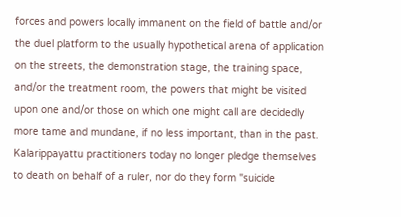forces and powers locally immanent on the field of battle and/or the duel platform to the usually hypothetical arena of application on the streets, the demonstration stage, the training space, and/or the treatment room, the powers that might be visited upon one and/or those on which one might call are decidedly more tame and mundane, if no less important, than in the past. Kalarippayattu practitioners today no longer pledge themselves to death on behalf of a ruler, nor do they form "suicide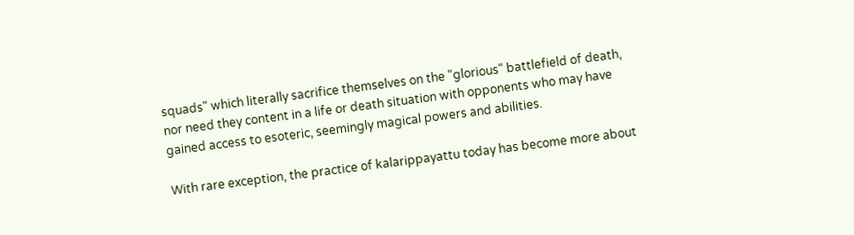squads" which literally sacrifice themselves on the "glorious" battlefield of death, nor need they content in a life or death situation with opponents who may have gained access to esoteric, seemingly magical powers and abilities.

With rare exception, the practice of kalarippayattu today has become more about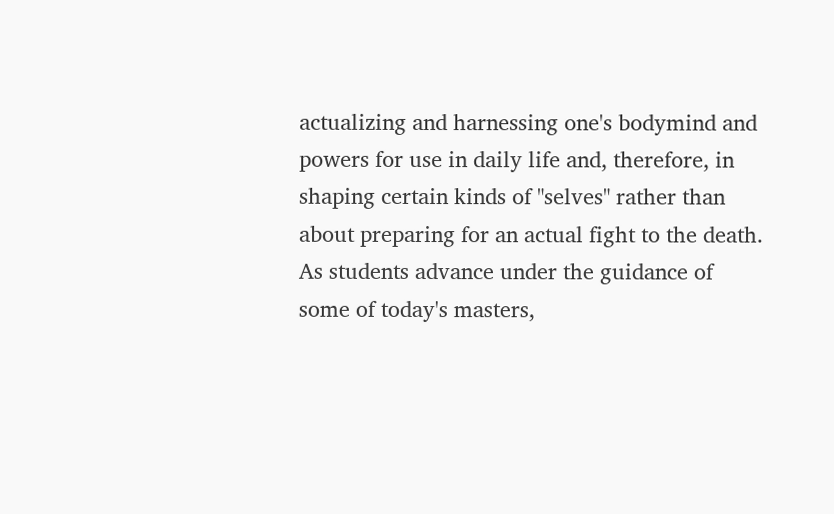actualizing and harnessing one's bodymind and powers for use in daily life and, therefore, in shaping certain kinds of "selves" rather than about preparing for an actual fight to the death. As students advance under the guidance of some of today's masters,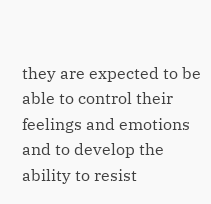they are expected to be able to control their feelings and emotions and to develop the ability to resist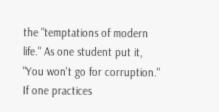the "temptations of modern life." As one student put it, "You won't go for corruption." If one practices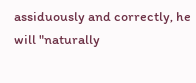assiduously and correctly, he will "naturally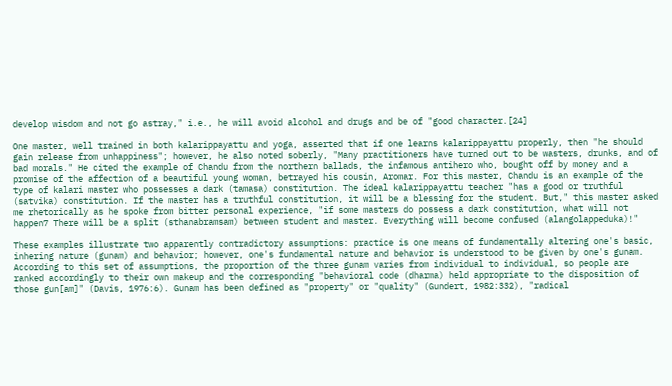develop wisdom and not go astray," i.e., he will avoid alcohol and drugs and be of "good character.[24]

One master, well trained in both kalarippayattu and yoga, asserted that if one learns kalarippayattu properly, then "he should gain release from unhappiness"; however, he also noted soberly, "Many practitioners have turned out to be wasters, drunks, and of bad morals." He cited the example of Chandu from the northern ballads, the infamous antihero who, bought off by money and a promise of the affection of a beautiful young woman, betrayed his cousin, Aromar. For this master, Chandu is an example of the type of kalari master who possesses a dark (tamasa) constitution. The ideal kalarippayattu teacher "has a good or truthful (satvika) constitution. If the master has a truthful constitution, it will be a blessing for the student. But," this master asked me rhetorically as he spoke from bitter personal experience, "if some masters do possess a dark constitution, what will not happen7 There will be a split (sthanabramsam) between student and master. Everything will become confused (alangolappeduka)!"

These examples illustrate two apparently contradictory assumptions: practice is one means of fundamentally altering one's basic, inhering nature (gunam) and behavior; however, one's fundamental nature and behavior is understood to be given by one's gunam. According to this set of assumptions, the proportion of the three gunam varies from individual to individual, so people are ranked accordingly to their own makeup and the corresponding "behavioral code (dharma) held appropriate to the disposition of those gun[am]" (Davis, 1976:6). Gunam has been defined as "property" or "quality" (Gundert, 1982:332), "radical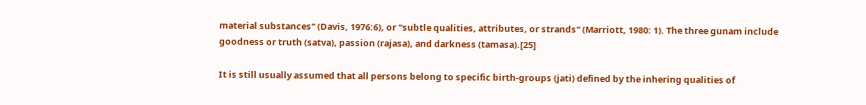material substances" (Davis, 1976:6), or "subtle qualities, attributes, or strands" (Marriott, 1980: 1). The three gunam include goodness or truth (satva), passion (rajasa), and darkness (tamasa).[25]

It is still usually assumed that all persons belong to specific birth-groups (jati) defined by the inhering qualities of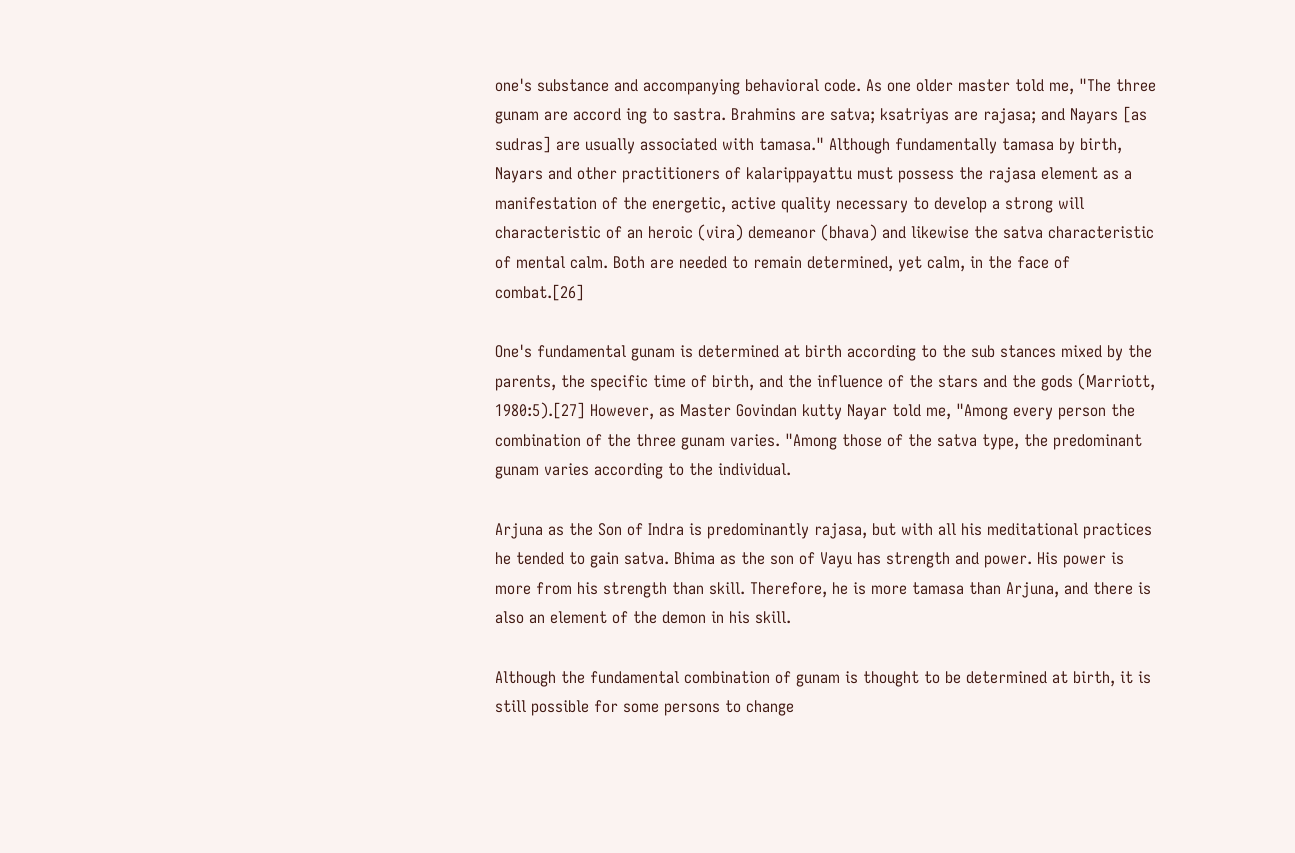one's substance and accompanying behavioral code. As one older master told me, "The three gunam are accord ing to sastra. Brahmins are satva; ksatriyas are rajasa; and Nayars [as sudras] are usually associated with tamasa." Although fundamentally tamasa by birth, Nayars and other practitioners of kalarippayattu must possess the rajasa element as a manifestation of the energetic, active quality necessary to develop a strong will characteristic of an heroic (vira) demeanor (bhava) and likewise the satva characteristic of mental calm. Both are needed to remain determined, yet calm, in the face of combat.[26]

One's fundamental gunam is determined at birth according to the sub stances mixed by the parents, the specific time of birth, and the influence of the stars and the gods (Marriott, 1980:5).[27] However, as Master Govindan kutty Nayar told me, "Among every person the combination of the three gunam varies. "Among those of the satva type, the predominant gunam varies according to the individual.

Arjuna as the Son of Indra is predominantly rajasa, but with all his meditational practices he tended to gain satva. Bhima as the son of Vayu has strength and power. His power is more from his strength than skill. Therefore, he is more tamasa than Arjuna, and there is also an element of the demon in his skill.

Although the fundamental combination of gunam is thought to be determined at birth, it is still possible for some persons to change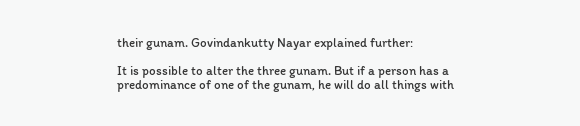their gunam. Govindankutty Nayar explained further:

It is possible to alter the three gunam. But if a person has a predominance of one of the gunam, he will do all things with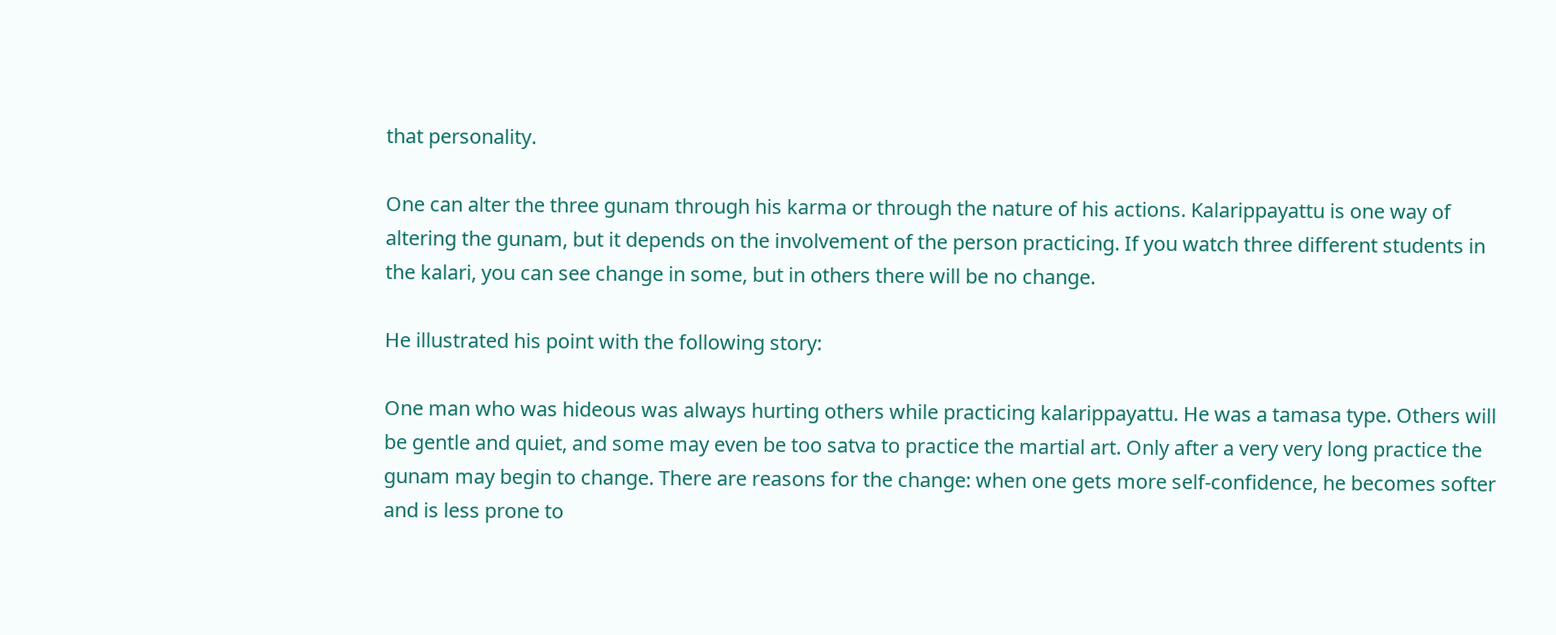that personality.

One can alter the three gunam through his karma or through the nature of his actions. Kalarippayattu is one way of altering the gunam, but it depends on the involvement of the person practicing. If you watch three different students in the kalari, you can see change in some, but in others there will be no change.

He illustrated his point with the following story:

One man who was hideous was always hurting others while practicing kalarippayattu. He was a tamasa type. Others will be gentle and quiet, and some may even be too satva to practice the martial art. Only after a very very long practice the gunam may begin to change. There are reasons for the change: when one gets more self-confidence, he becomes softer and is less prone to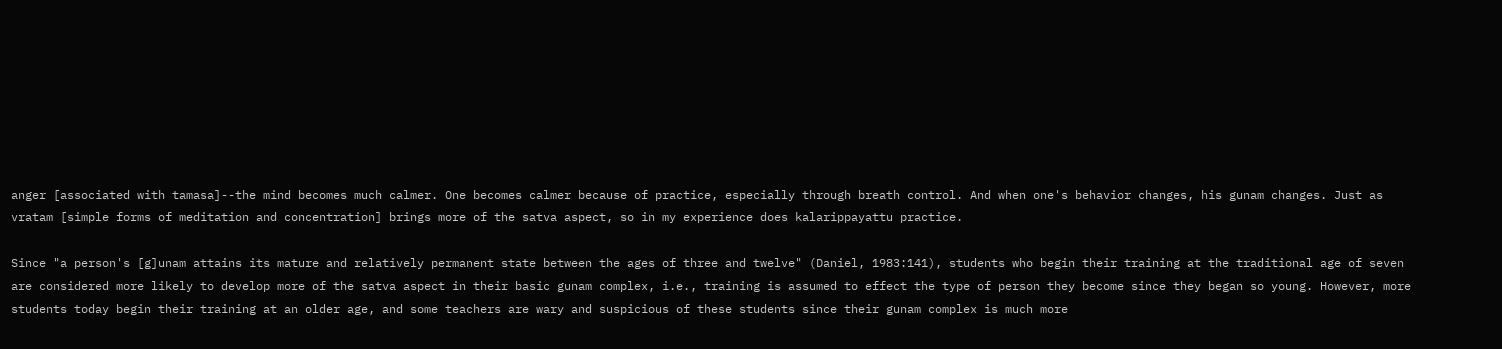anger [associated with tamasa]--the mind becomes much calmer. One becomes calmer because of practice, especially through breath control. And when one's behavior changes, his gunam changes. Just as vratam [simple forms of meditation and concentration] brings more of the satva aspect, so in my experience does kalarippayattu practice.

Since "a person's [g]unam attains its mature and relatively permanent state between the ages of three and twelve" (Daniel, 1983:141), students who begin their training at the traditional age of seven are considered more likely to develop more of the satva aspect in their basic gunam complex, i.e., training is assumed to effect the type of person they become since they began so young. However, more students today begin their training at an older age, and some teachers are wary and suspicious of these students since their gunam complex is much more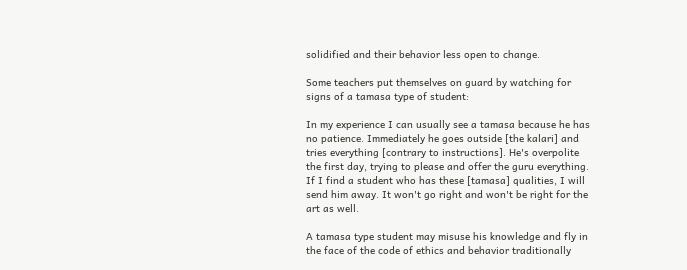solidified and their behavior less open to change.

Some teachers put themselves on guard by watching for signs of a tamasa type of student:

In my experience I can usually see a tamasa because he has no patience. Immediately he goes outside [the kalari] and tries everything [contrary to instructions]. He's overpolite the first day, trying to please and offer the guru everything. If I find a student who has these [tamasa] qualities, I will send him away. It won't go right and won't be right for the art as well.

A tamasa type student may misuse his knowledge and fly in the face of the code of ethics and behavior traditionally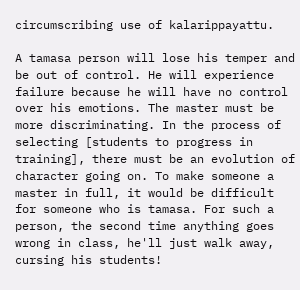circumscribing use of kalarippayattu.

A tamasa person will lose his temper and be out of control. He will experience failure because he will have no control over his emotions. The master must be more discriminating. In the process of selecting [students to progress in training], there must be an evolution of character going on. To make someone a master in full, it would be difficult for someone who is tamasa. For such a person, the second time anything goes wrong in class, he'll just walk away, cursing his students!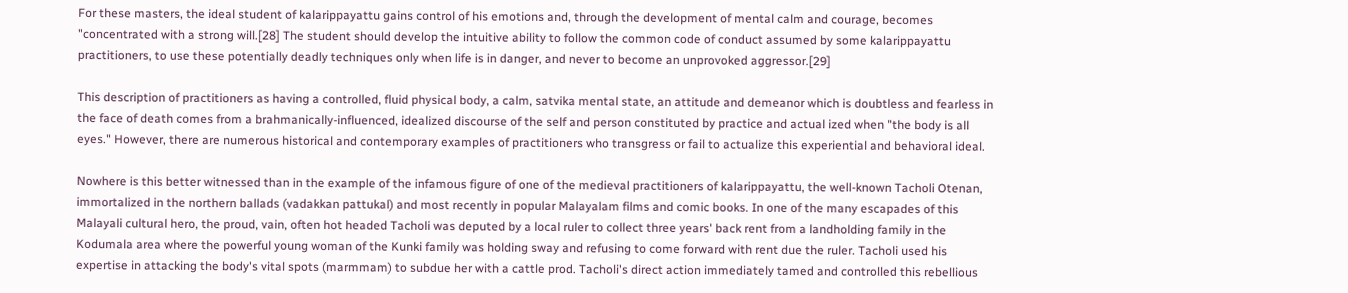For these masters, the ideal student of kalarippayattu gains control of his emotions and, through the development of mental calm and courage, becomes "concentrated with a strong will.[28] The student should develop the intuitive ability to follow the common code of conduct assumed by some kalarippayattu practitioners, to use these potentially deadly techniques only when life is in danger, and never to become an unprovoked aggressor.[29]

This description of practitioners as having a controlled, fluid physical body, a calm, satvika mental state, an attitude and demeanor which is doubtless and fearless in the face of death comes from a brahmanically-influenced, idealized discourse of the self and person constituted by practice and actual ized when "the body is all eyes." However, there are numerous historical and contemporary examples of practitioners who transgress or fail to actualize this experiential and behavioral ideal.

Nowhere is this better witnessed than in the example of the infamous figure of one of the medieval practitioners of kalarippayattu, the well-known Tacholi Otenan, immortalized in the northern ballads (vadakkan pattukal) and most recently in popular Malayalam films and comic books. In one of the many escapades of this Malayali cultural hero, the proud, vain, often hot headed Tacholi was deputed by a local ruler to collect three years' back rent from a landholding family in the Kodumala area where the powerful young woman of the Kunki family was holding sway and refusing to come forward with rent due the ruler. Tacholi used his expertise in attacking the body's vital spots (marmmam) to subdue her with a cattle prod. Tacholi's direct action immediately tamed and controlled this rebellious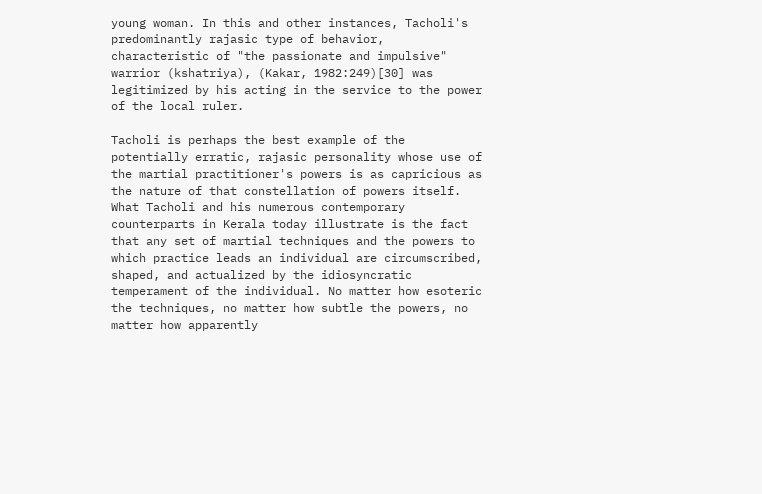young woman. In this and other instances, Tacholi's predominantly rajasic type of behavior, characteristic of "the passionate and impulsive" warrior (kshatriya), (Kakar, 1982:249)[30] was legitimized by his acting in the service to the power of the local ruler.

Tacholi is perhaps the best example of the potentially erratic, rajasic personality whose use of the martial practitioner's powers is as capricious as the nature of that constellation of powers itself. What Tacholi and his numerous contemporary counterparts in Kerala today illustrate is the fact that any set of martial techniques and the powers to which practice leads an individual are circumscribed, shaped, and actualized by the idiosyncratic temperament of the individual. No matter how esoteric the techniques, no matter how subtle the powers, no matter how apparently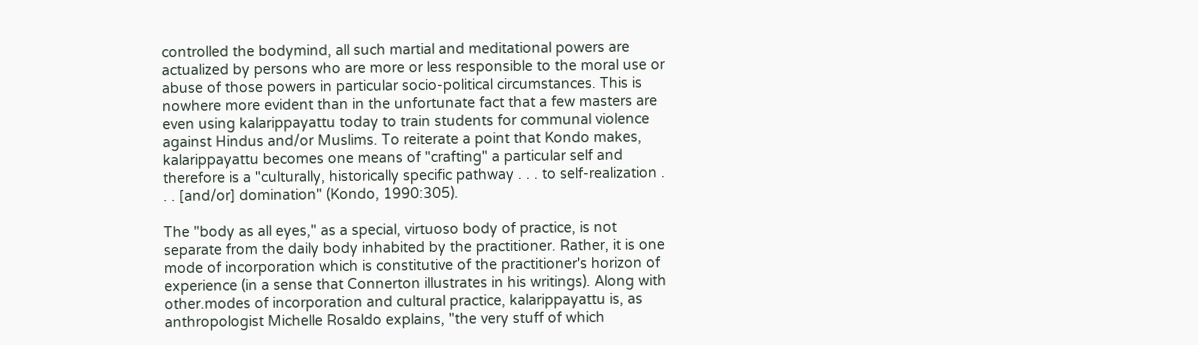controlled the bodymind, all such martial and meditational powers are actualized by persons who are more or less responsible to the moral use or abuse of those powers in particular socio-political circumstances. This is nowhere more evident than in the unfortunate fact that a few masters are even using kalarippayattu today to train students for communal violence against Hindus and/or Muslims. To reiterate a point that Kondo makes, kalarippayattu becomes one means of "crafting" a particular self and therefore is a "culturally, historically specific pathway . . . to self-realization . . . [and/or] domination" (Kondo, 1990:305).

The "body as all eyes," as a special, virtuoso body of practice, is not separate from the daily body inhabited by the practitioner. Rather, it is one mode of incorporation which is constitutive of the practitioner's horizon of experience (in a sense that Connerton illustrates in his writings). Along with other.modes of incorporation and cultural practice, kalarippayattu is, as anthropologist Michelle Rosaldo explains, "the very stuff of which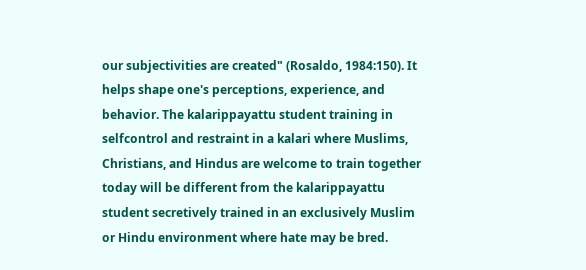our subjectivities are created" (Rosaldo, 1984:150). It helps shape one's perceptions, experience, and behavior. The kalarippayattu student training in selfcontrol and restraint in a kalari where Muslims, Christians, and Hindus are welcome to train together today will be different from the kalarippayattu student secretively trained in an exclusively Muslim or Hindu environment where hate may be bred.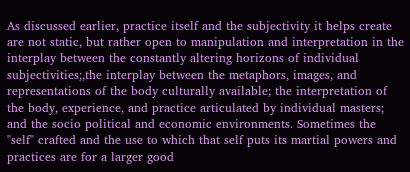As discussed earlier, practice itself and the subjectivity it helps create are not static, but rather open to manipulation and interpretation in the interplay between the constantly altering horizons of individual subjectivities;,the interplay between the metaphors, images, and representations of the body culturally available; the interpretation of the body, experience, and practice articulated by individual masters; and the socio political and economic environments. Sometimes the "self" crafted and the use to which that self puts its martial powers and practices are for a larger good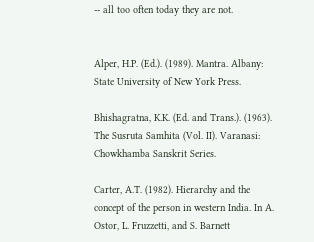-- all too often today they are not.


Alper, H.P. (Ed.). (1989). Mantra. Albany: State University of New York Press.

Bhishagratna, K.K. (Ed. and Trans.). (1963). The Susruta Samhita (Vol. II). Varanasi: Chowkhamba Sanskrit Series.

Carter, A.T. (1982). Hierarchy and the concept of the person in western India. In A. Ostor, L. Fruzzetti, and S. Barnett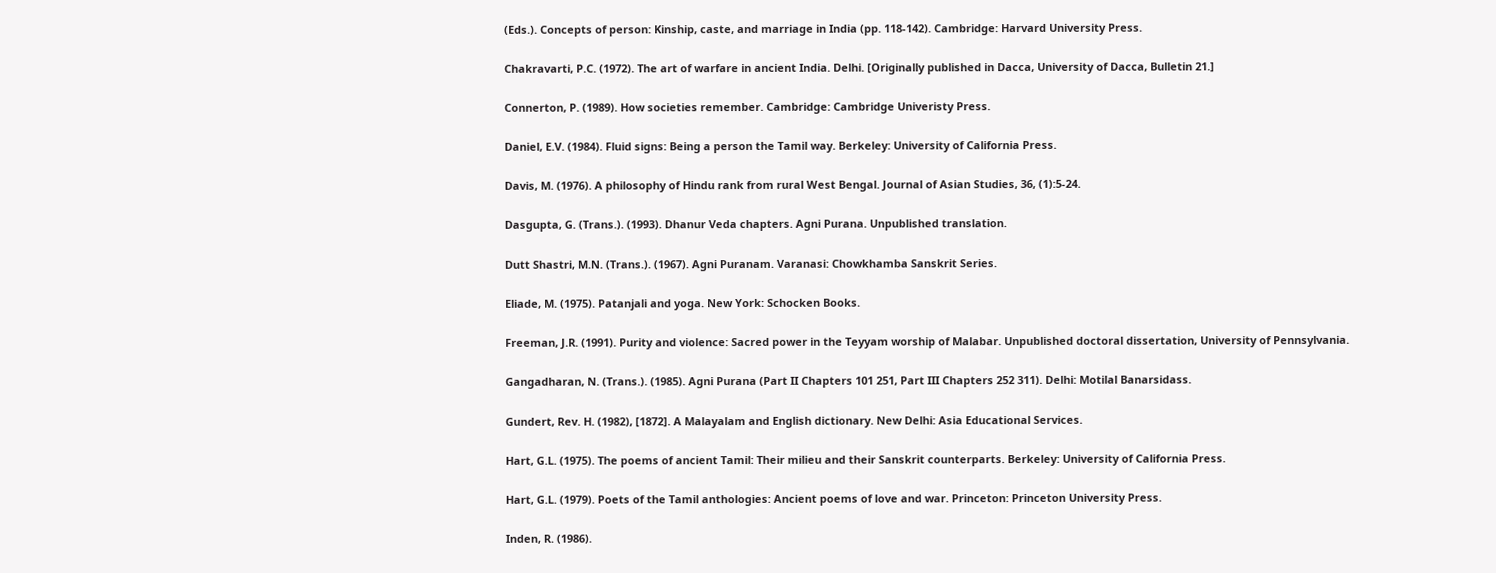(Eds.). Concepts of person: Kinship, caste, and marriage in India (pp. 118-142). Cambridge: Harvard University Press.

Chakravarti, P.C. (1972). The art of warfare in ancient India. Delhi. [Originally published in Dacca, University of Dacca, Bulletin 21.]

Connerton, P. (1989). How societies remember. Cambridge: Cambridge Univeristy Press.

Daniel, E.V. (1984). Fluid signs: Being a person the Tamil way. Berkeley: University of California Press.

Davis, M. (1976). A philosophy of Hindu rank from rural West Bengal. Journal of Asian Studies, 36, (1):5-24.

Dasgupta, G. (Trans.). (1993). Dhanur Veda chapters. Agni Purana. Unpublished translation.

Dutt Shastri, M.N. (Trans.). (1967). Agni Puranam. Varanasi: Chowkhamba Sanskrit Series.

Eliade, M. (1975). Patanjali and yoga. New York: Schocken Books.

Freeman, J.R. (1991). Purity and violence: Sacred power in the Teyyam worship of Malabar. Unpublished doctoral dissertation, University of Pennsylvania.

Gangadharan, N. (Trans.). (1985). Agni Purana (Part II Chapters 101 251, Part III Chapters 252 311). Delhi: Motilal Banarsidass.

Gundert, Rev. H. (1982), [1872]. A Malayalam and English dictionary. New Delhi: Asia Educational Services.

Hart, G.L. (1975). The poems of ancient Tamil: Their milieu and their Sanskrit counterparts. Berkeley: University of California Press.

Hart, G.L. (1979). Poets of the Tamil anthologies: Ancient poems of love and war. Princeton: Princeton University Press.

Inden, R. (1986).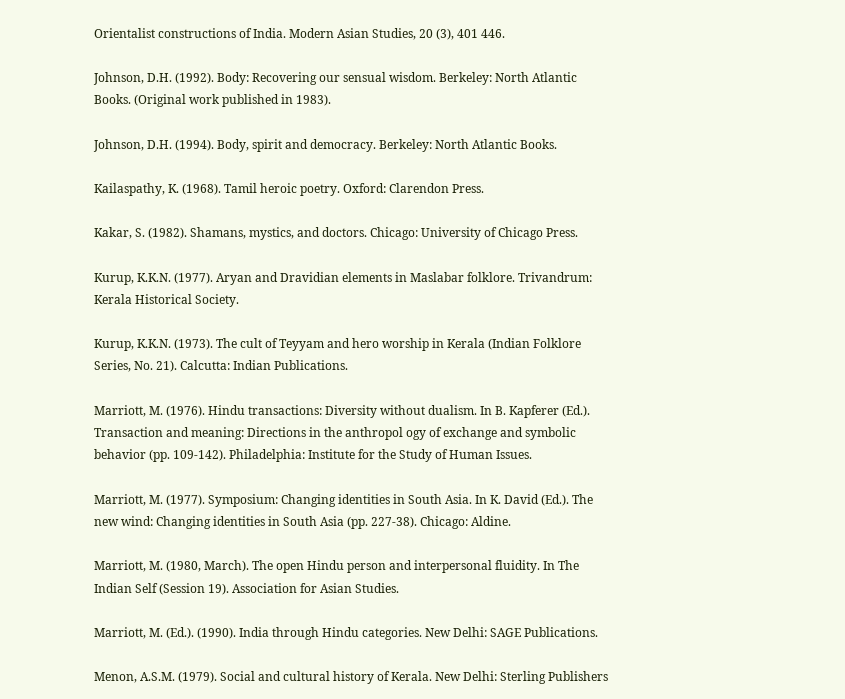Orientalist constructions of India. Modern Asian Studies, 20 (3), 401 446.

Johnson, D.H. (1992). Body: Recovering our sensual wisdom. Berkeley: North Atlantic Books. (Original work published in 1983).

Johnson, D.H. (1994). Body, spirit and democracy. Berkeley: North Atlantic Books.

Kailaspathy, K. (1968). Tamil heroic poetry. Oxford: Clarendon Press.

Kakar, S. (1982). Shamans, mystics, and doctors. Chicago: University of Chicago Press.

Kurup, K.K.N. (1977). Aryan and Dravidian elements in Maslabar folklore. Trivandrum: Kerala Historical Society.

Kurup, K.K.N. (1973). The cult of Teyyam and hero worship in Kerala (Indian Folklore Series, No. 21). Calcutta: Indian Publications.

Marriott, M. (1976). Hindu transactions: Diversity without dualism. In B. Kapferer (Ed.). Transaction and meaning: Directions in the anthropol ogy of exchange and symbolic behavior (pp. 109-142). Philadelphia: Institute for the Study of Human Issues.

Marriott, M. (1977). Symposium: Changing identities in South Asia. In K. David (Ed.). The new wind: Changing identities in South Asia (pp. 227-38). Chicago: Aldine.

Marriott, M. (1980, March). The open Hindu person and interpersonal fluidity. In The Indian Self (Session 19). Association for Asian Studies.

Marriott, M. (Ed.). (1990). India through Hindu categories. New Delhi: SAGE Publications.

Menon, A.S.M. (1979). Social and cultural history of Kerala. New Delhi: Sterling Publishers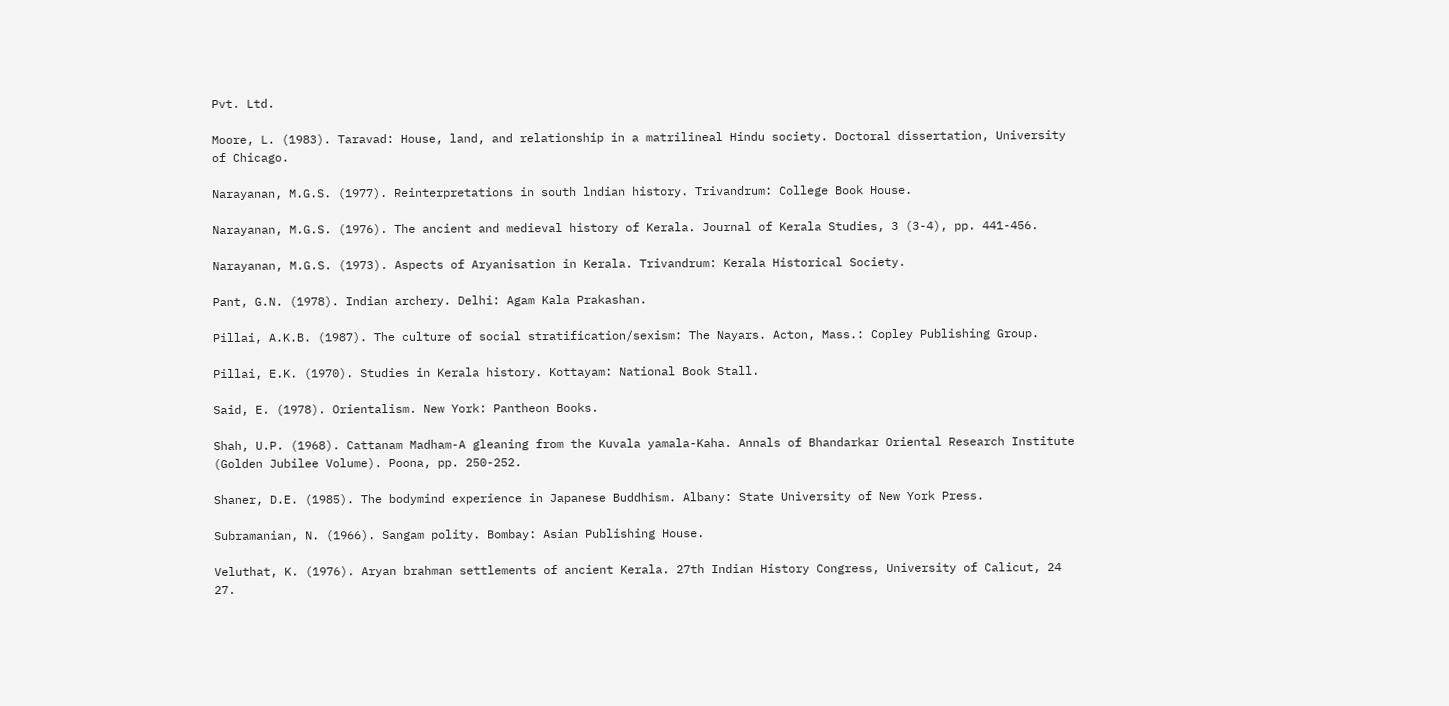Pvt. Ltd.

Moore, L. (1983). Taravad: House, land, and relationship in a matrilineal Hindu society. Doctoral dissertation, University of Chicago.

Narayanan, M.G.S. (1977). Reinterpretations in south lndian history. Trivandrum: College Book House.

Narayanan, M.G.S. (1976). The ancient and medieval history of Kerala. Journal of Kerala Studies, 3 (3-4), pp. 441-456.

Narayanan, M.G.S. (1973). Aspects of Aryanisation in Kerala. Trivandrum: Kerala Historical Society.

Pant, G.N. (1978). Indian archery. Delhi: Agam Kala Prakashan.

Pillai, A.K.B. (1987). The culture of social stratification/sexism: The Nayars. Acton, Mass.: Copley Publishing Group.

Pillai, E.K. (1970). Studies in Kerala history. Kottayam: National Book Stall.

Said, E. (1978). Orientalism. New York: Pantheon Books.

Shah, U.P. (1968). Cattanam Madham-A gleaning from the Kuvala yamala-Kaha. Annals of Bhandarkar Oriental Research Institute (Golden Jubilee Volume). Poona, pp. 250-252.

Shaner, D.E. (1985). The bodymind experience in Japanese Buddhism. Albany: State University of New York Press.

Subramanian, N. (1966). Sangam polity. Bombay: Asian Publishing House.

Veluthat, K. (1976). Aryan brahman settlements of ancient Kerala. 27th Indian History Congress, University of Calicut, 24 27.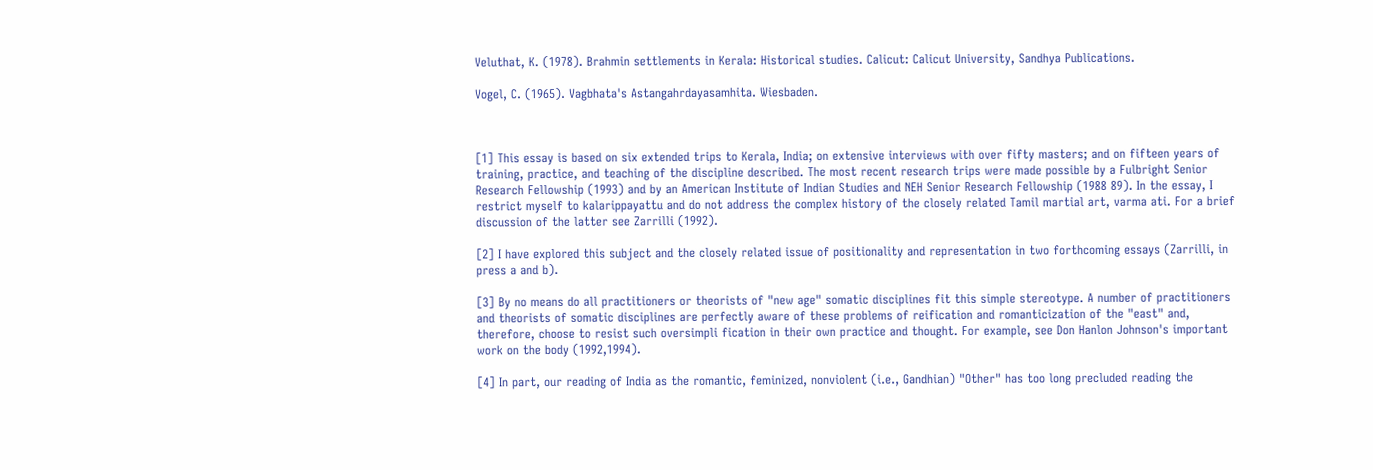Veluthat, K. (1978). Brahmin settlements in Kerala: Historical studies. Calicut: Calicut University, Sandhya Publications.

Vogel, C. (1965). Vagbhata's Astangahrdayasamhita. Wiesbaden.



[1] This essay is based on six extended trips to Kerala, India; on extensive interviews with over fifty masters; and on fifteen years of training, practice, and teaching of the discipline described. The most recent research trips were made possible by a Fulbright Senior Research Fellowship (1993) and by an American Institute of Indian Studies and NEH Senior Research Fellowship (1988 89). In the essay, I restrict myself to kalarippayattu and do not address the complex history of the closely related Tamil martial art, varma ati. For a brief discussion of the latter see Zarrilli (1992).

[2] I have explored this subject and the closely related issue of positionality and representation in two forthcoming essays (Zarrilli, in press a and b).

[3] By no means do all practitioners or theorists of "new age" somatic disciplines fit this simple stereotype. A number of practitioners and theorists of somatic disciplines are perfectly aware of these problems of reification and romanticization of the "east" and, therefore, choose to resist such oversimpli fication in their own practice and thought. For example, see Don Hanlon Johnson's important work on the body (1992,1994).

[4] In part, our reading of India as the romantic, feminized, nonviolent (i.e., Gandhian) "Other" has too long precluded reading the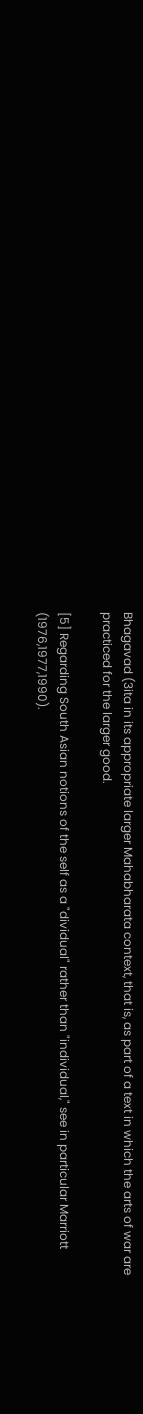Bhagavad (3ita in its appropriate larger Mahabharata context, that is, as part of a text in which the arts of war are practiced for the larger good.

[5] Regarding South Asian notions of the self as a "dividual" rather than "individual," see in particular Marriott (1976,1977,1990).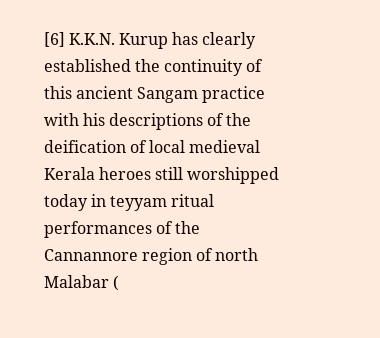[6] K.K.N. Kurup has clearly established the continuity of this ancient Sangam practice with his descriptions of the deification of local medieval Kerala heroes still worshipped today in teyyam ritual performances of the Cannannore region of north Malabar (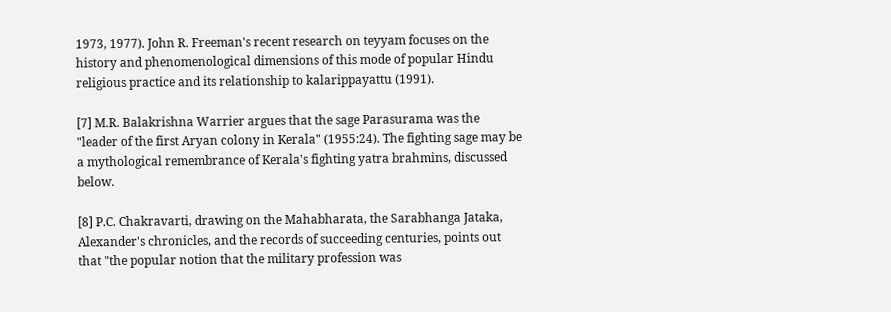1973, 1977). John R. Freeman's recent research on teyyam focuses on the history and phenomenological dimensions of this mode of popular Hindu religious practice and its relationship to kalarippayattu (1991).

[7] M.R. Balakrishna Warrier argues that the sage Parasurama was the "leader of the first Aryan colony in Kerala" (1955:24). The fighting sage may be a mythological remembrance of Kerala's fighting yatra brahmins, discussed below.

[8] P.C. Chakravarti, drawing on the Mahabharata, the Sarabhanga Jataka, Alexander's chronicles, and the records of succeeding centuries, points out that "the popular notion that the military profession was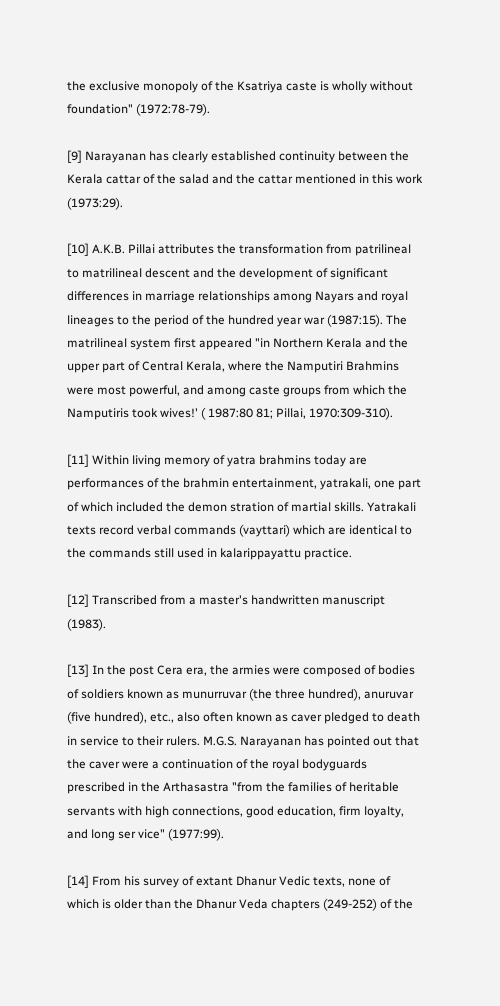the exclusive monopoly of the Ksatriya caste is wholly without foundation" (1972:78-79).

[9] Narayanan has clearly established continuity between the Kerala cattar of the salad and the cattar mentioned in this work (1973:29).

[10] A.K.B. Pillai attributes the transformation from patrilineal to matrilineal descent and the development of significant differences in marriage relationships among Nayars and royal lineages to the period of the hundred year war (1987:15). The matrilineal system first appeared "in Northern Kerala and the upper part of Central Kerala, where the Namputiri Brahmins were most powerful, and among caste groups from which the Namputiris took wives!' ( 1987:80 81; Pillai, 1970:309-310).

[11] Within living memory of yatra brahmins today are performances of the brahmin entertainment, yatrakali, one part of which included the demon stration of martial skills. Yatrakali texts record verbal commands (vayttari) which are identical to the commands still used in kalarippayattu practice.

[12] Transcribed from a master's handwritten manuscript (1983).

[13] In the post Cera era, the armies were composed of bodies of soldiers known as munurruvar (the three hundred), anuruvar (five hundred), etc., also often known as caver pledged to death in service to their rulers. M.G.S. Narayanan has pointed out that the caver were a continuation of the royal bodyguards prescribed in the Arthasastra "from the families of heritable servants with high connections, good education, firm loyalty, and long ser vice" (1977:99).

[14] From his survey of extant Dhanur Vedic texts, none of which is older than the Dhanur Veda chapters (249-252) of the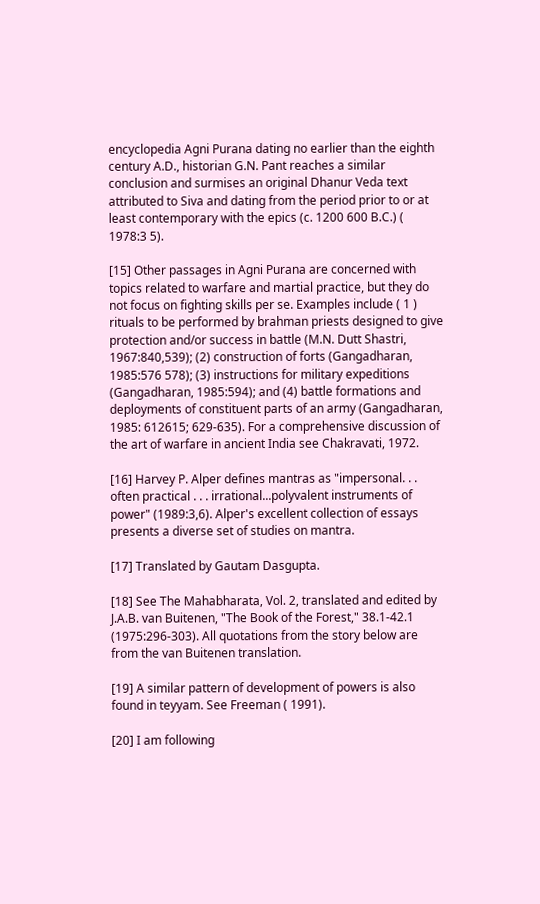encyclopedia Agni Purana dating no earlier than the eighth century A.D., historian G.N. Pant reaches a similar conclusion and surmises an original Dhanur Veda text attributed to Siva and dating from the period prior to or at least contemporary with the epics (c. 1200 600 B.C.) ( 1978:3 5).

[15] Other passages in Agni Purana are concerned with topics related to warfare and martial practice, but they do not focus on fighting skills per se. Examples include ( 1 ) rituals to be performed by brahman priests designed to give protection and/or success in battle (M.N. Dutt Shastri, 1967:840,539); (2) construction of forts (Gangadharan, 1985:576 578); (3) instructions for military expeditions (Gangadharan, 1985:594); and (4) battle formations and deployments of constituent parts of an army (Gangadharan, 1985: 612615; 629-635). For a comprehensive discussion of the art of warfare in ancient India see Chakravati, 1972.

[16] Harvey P. Alper defines mantras as "impersonal. . . often practical . . . irrational...polyvalent instruments of power" (1989:3,6). Alper's excellent collection of essays presents a diverse set of studies on mantra.

[17] Translated by Gautam Dasgupta.

[18] See The Mahabharata, Vol. 2, translated and edited by J.A.B. van Buitenen, "The Book of the Forest," 38.1-42.1 (1975:296-303). All quotations from the story below are from the van Buitenen translation.

[19] A similar pattern of development of powers is also found in teyyam. See Freeman ( 1991).

[20] I am following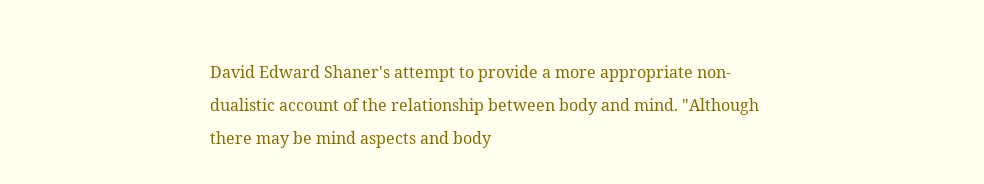David Edward Shaner's attempt to provide a more appropriate non-dualistic account of the relationship between body and mind. "Although there may be mind aspects and body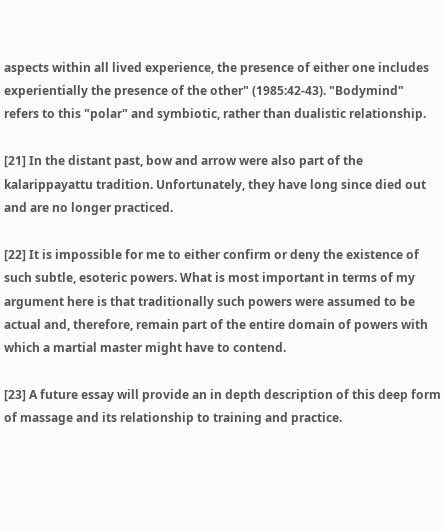aspects within all lived experience, the presence of either one includes experientially the presence of the other" (1985:42-43). "Bodymind" refers to this "polar" and symbiotic, rather than dualistic relationship.

[21] In the distant past, bow and arrow were also part of the kalarippayattu tradition. Unfortunately, they have long since died out and are no longer practiced.

[22] It is impossible for me to either confirm or deny the existence of such subtle, esoteric powers. What is most important in terms of my argument here is that traditionally such powers were assumed to be actual and, therefore, remain part of the entire domain of powers with which a martial master might have to contend.

[23] A future essay will provide an in depth description of this deep form of massage and its relationship to training and practice.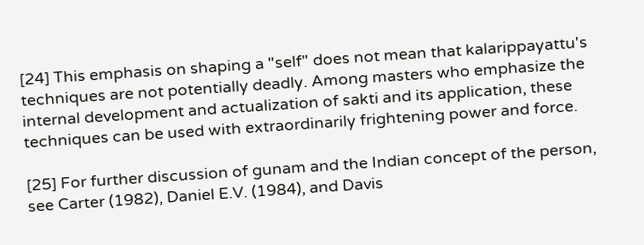[24] This emphasis on shaping a "self" does not mean that kalarippayattu's techniques are not potentially deadly. Among masters who emphasize the internal development and actualization of sakti and its application, these techniques can be used with extraordinarily frightening power and force.

[25] For further discussion of gunam and the Indian concept of the person, see Carter (1982), Daniel E.V. (1984), and Davis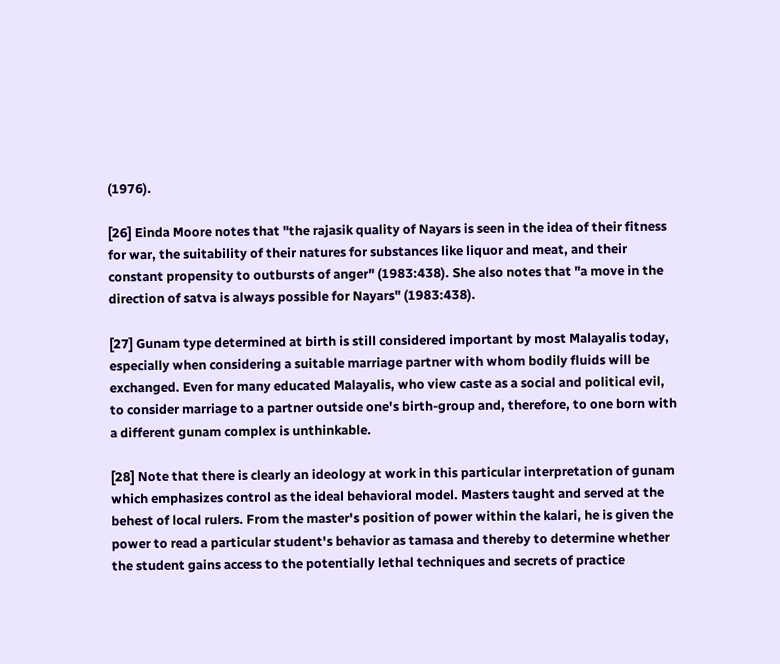(1976).

[26] Einda Moore notes that "the rajasik quality of Nayars is seen in the idea of their fitness for war, the suitability of their natures for substances like liquor and meat, and their constant propensity to outbursts of anger" (1983:438). She also notes that "a move in the direction of satva is always possible for Nayars" (1983:438).

[27] Gunam type determined at birth is still considered important by most Malayalis today, especially when considering a suitable marriage partner with whom bodily fluids will be exchanged. Even for many educated Malayalis, who view caste as a social and political evil, to consider marriage to a partner outside one's birth-group and, therefore, to one born with a different gunam complex is unthinkable.

[28] Note that there is clearly an ideology at work in this particular interpretation of gunam which emphasizes control as the ideal behavioral model. Masters taught and served at the behest of local rulers. From the master's position of power within the kalari, he is given the power to read a particular student's behavior as tamasa and thereby to determine whether the student gains access to the potentially lethal techniques and secrets of practice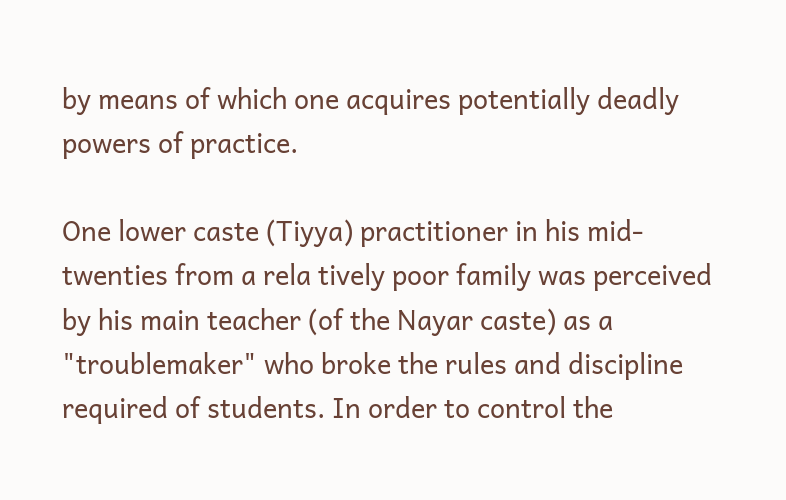by means of which one acquires potentially deadly powers of practice.

One lower caste (Tiyya) practitioner in his mid-twenties from a rela tively poor family was perceived by his main teacher (of the Nayar caste) as a "troublemaker" who broke the rules and discipline required of students. In order to control the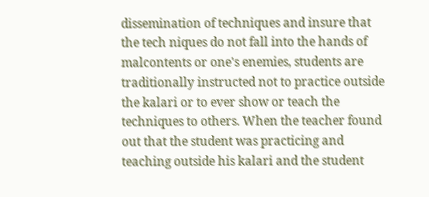dissemination of techniques and insure that the tech niques do not fall into the hands of malcontents or one's enemies, students are traditionally instructed not to practice outside the kalari or to ever show or teach the techniques to others. When the teacher found out that the student was practicing and teaching outside his kalari and the student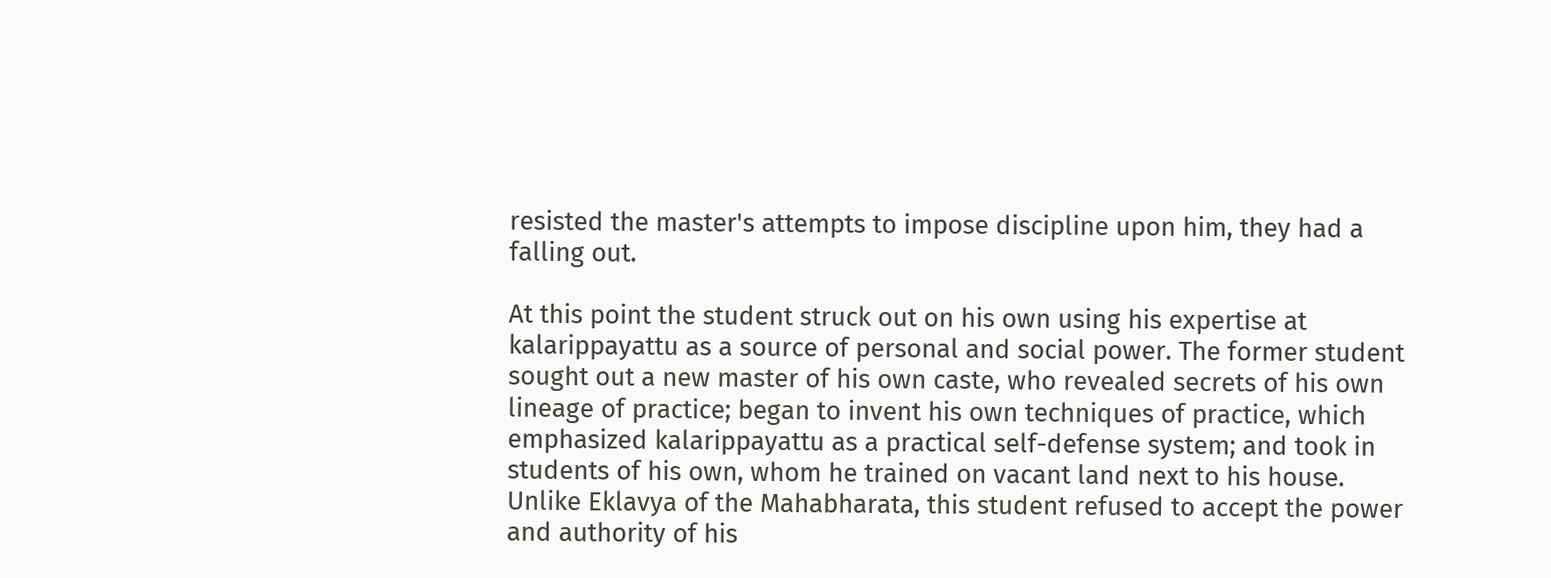resisted the master's attempts to impose discipline upon him, they had a falling out.

At this point the student struck out on his own using his expertise at kalarippayattu as a source of personal and social power. The former student sought out a new master of his own caste, who revealed secrets of his own lineage of practice; began to invent his own techniques of practice, which emphasized kalarippayattu as a practical self-defense system; and took in students of his own, whom he trained on vacant land next to his house. Unlike Eklavya of the Mahabharata, this student refused to accept the power and authority of his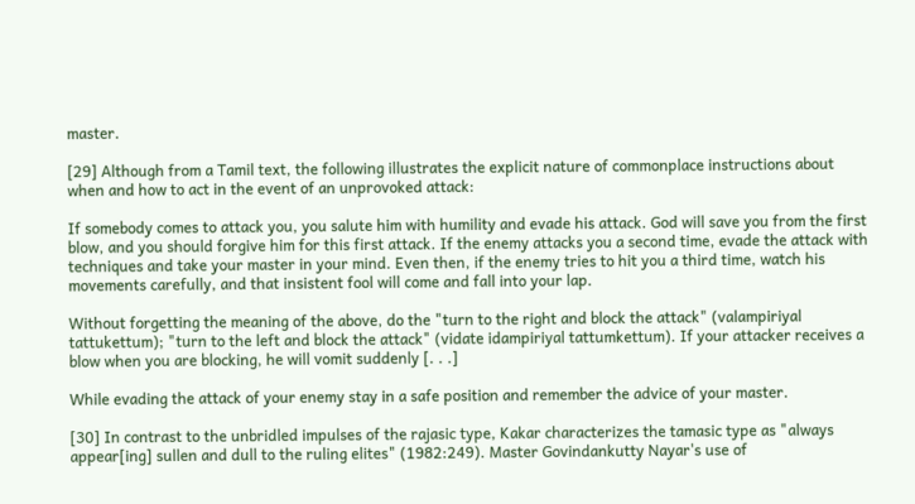master.

[29] Although from a Tamil text, the following illustrates the explicit nature of commonplace instructions about when and how to act in the event of an unprovoked attack:

If somebody comes to attack you, you salute him with humility and evade his attack. God will save you from the first blow, and you should forgive him for this first attack. If the enemy attacks you a second time, evade the attack with techniques and take your master in your mind. Even then, if the enemy tries to hit you a third time, watch his movements carefully, and that insistent fool will come and fall into your lap.

Without forgetting the meaning of the above, do the "turn to the right and block the attack" (valampiriyal tattukettum); "turn to the left and block the attack" (vidate idampiriyal tattumkettum). If your attacker receives a blow when you are blocking, he will vomit suddenly [. . .]

While evading the attack of your enemy stay in a safe position and remember the advice of your master.

[30] In contrast to the unbridled impulses of the rajasic type, Kakar characterizes the tamasic type as "always appear[ing] sullen and dull to the ruling elites" (1982:249). Master Govindankutty Nayar's use of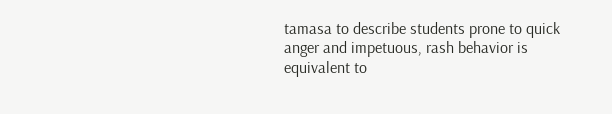tamasa to describe students prone to quick anger and impetuous, rash behavior is equivalent to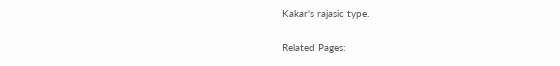Kakar's rajasic type.

Related Pages: